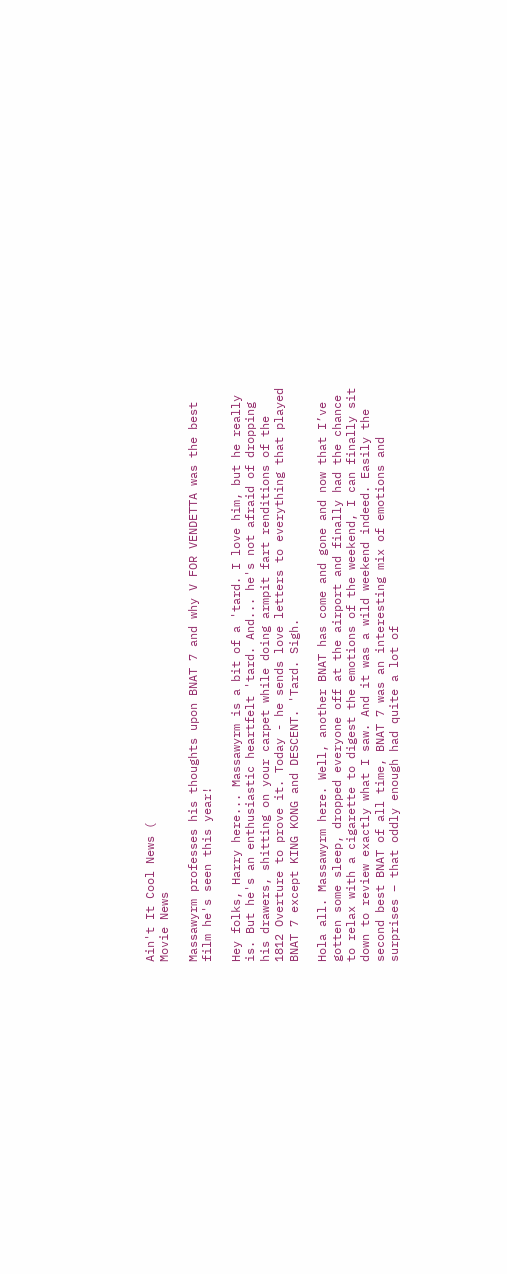Ain't It Cool News (
Movie News

Massawyrm professes his thoughts upon BNAT 7 and why V FOR VENDETTA was the best film he's seen this year!

Hey folks, Harry here... Massawyrm is a bit of a 'tard. I love him, but he really is. But he's an enthusiastic heartfelt 'tard. And... he's not afraid of dropping his drawers, shitting on your carpet while doing armpit fart renditions of the 1812 Overture to prove it. Today - he sends love letters to everything that played BNAT 7 except KING KONG and DESCENT. 'Tard. Sigh.

Hola all. Massawyrm here. Well, another BNAT has come and gone and now that I’ve gotten some sleep, dropped everyone off at the airport and finally had the chance to relax with a cigarette to digest the emotions of the weekend, I can finally sit down to review exactly what I saw. And it was a wild weekend indeed. Easily the second best BNAT of all time, BNAT 7 was an interesting mix of emotions and surprises – that oddly enough had quite a lot of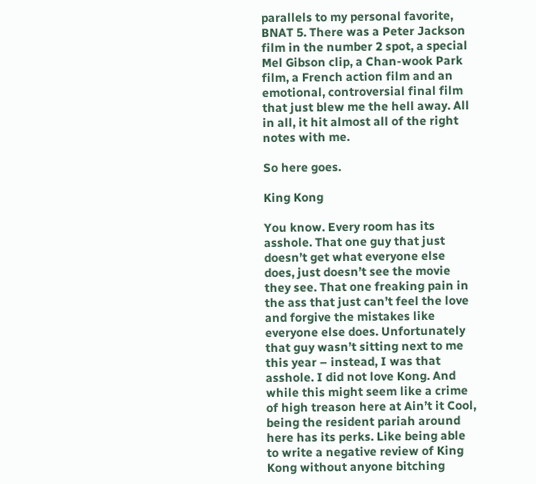parallels to my personal favorite, BNAT 5. There was a Peter Jackson film in the number 2 spot, a special Mel Gibson clip, a Chan-wook Park film, a French action film and an emotional, controversial final film that just blew me the hell away. All in all, it hit almost all of the right notes with me.

So here goes.

King Kong

You know. Every room has its asshole. That one guy that just doesn’t get what everyone else does, just doesn’t see the movie they see. That one freaking pain in the ass that just can’t feel the love and forgive the mistakes like everyone else does. Unfortunately that guy wasn’t sitting next to me this year – instead, I was that asshole. I did not love Kong. And while this might seem like a crime of high treason here at Ain’t it Cool, being the resident pariah around here has its perks. Like being able to write a negative review of King Kong without anyone bitching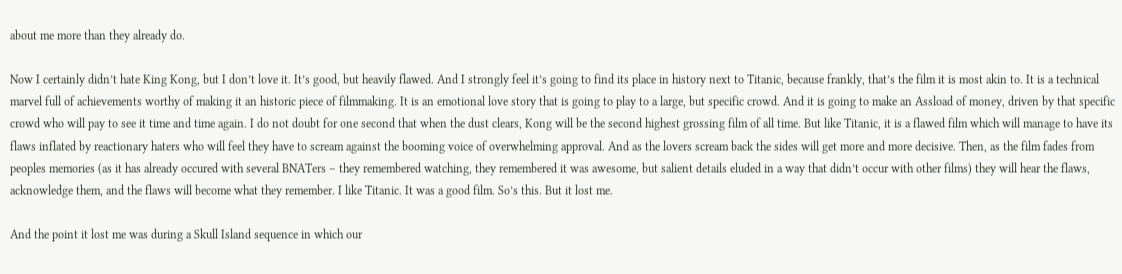about me more than they already do.

Now I certainly didn’t hate King Kong, but I don’t love it. It’s good, but heavily flawed. And I strongly feel it’s going to find its place in history next to Titanic, because frankly, that’s the film it is most akin to. It is a technical marvel full of achievements worthy of making it an historic piece of filmmaking. It is an emotional love story that is going to play to a large, but specific crowd. And it is going to make an Assload of money, driven by that specific crowd who will pay to see it time and time again. I do not doubt for one second that when the dust clears, Kong will be the second highest grossing film of all time. But like Titanic, it is a flawed film which will manage to have its flaws inflated by reactionary haters who will feel they have to scream against the booming voice of overwhelming approval. And as the lovers scream back the sides will get more and more decisive. Then, as the film fades from peoples memories (as it has already occured with several BNATers – they remembered watching, they remembered it was awesome, but salient details eluded in a way that didn’t occur with other films) they will hear the flaws, acknowledge them, and the flaws will become what they remember. I like Titanic. It was a good film. So’s this. But it lost me.

And the point it lost me was during a Skull Island sequence in which our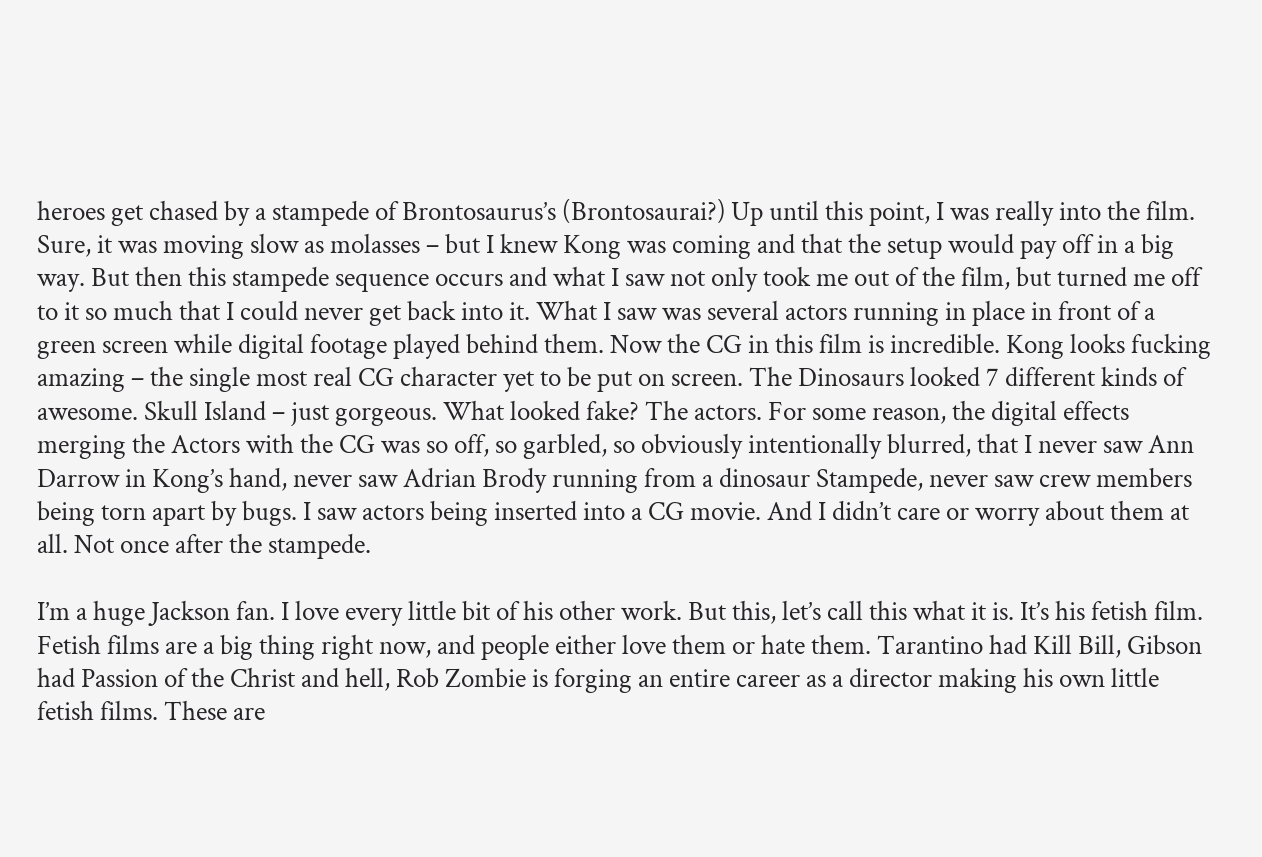heroes get chased by a stampede of Brontosaurus’s (Brontosaurai?) Up until this point, I was really into the film. Sure, it was moving slow as molasses – but I knew Kong was coming and that the setup would pay off in a big way. But then this stampede sequence occurs and what I saw not only took me out of the film, but turned me off to it so much that I could never get back into it. What I saw was several actors running in place in front of a green screen while digital footage played behind them. Now the CG in this film is incredible. Kong looks fucking amazing – the single most real CG character yet to be put on screen. The Dinosaurs looked 7 different kinds of awesome. Skull Island – just gorgeous. What looked fake? The actors. For some reason, the digital effects merging the Actors with the CG was so off, so garbled, so obviously intentionally blurred, that I never saw Ann Darrow in Kong’s hand, never saw Adrian Brody running from a dinosaur Stampede, never saw crew members being torn apart by bugs. I saw actors being inserted into a CG movie. And I didn’t care or worry about them at all. Not once after the stampede.

I’m a huge Jackson fan. I love every little bit of his other work. But this, let’s call this what it is. It’s his fetish film. Fetish films are a big thing right now, and people either love them or hate them. Tarantino had Kill Bill, Gibson had Passion of the Christ and hell, Rob Zombie is forging an entire career as a director making his own little fetish films. These are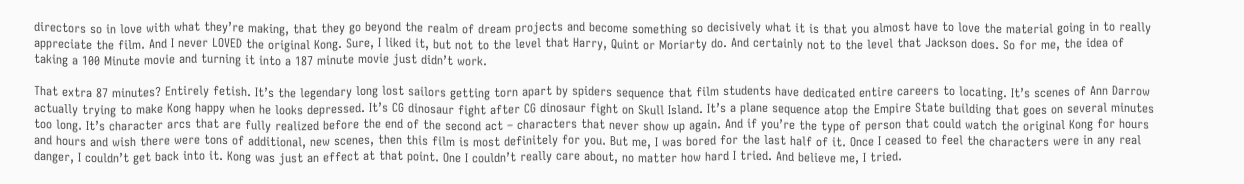directors so in love with what they’re making, that they go beyond the realm of dream projects and become something so decisively what it is that you almost have to love the material going in to really appreciate the film. And I never LOVED the original Kong. Sure, I liked it, but not to the level that Harry, Quint or Moriarty do. And certainly not to the level that Jackson does. So for me, the idea of taking a 100 Minute movie and turning it into a 187 minute movie just didn’t work.

That extra 87 minutes? Entirely fetish. It’s the legendary long lost sailors getting torn apart by spiders sequence that film students have dedicated entire careers to locating. It’s scenes of Ann Darrow actually trying to make Kong happy when he looks depressed. It’s CG dinosaur fight after CG dinosaur fight on Skull Island. It’s a plane sequence atop the Empire State building that goes on several minutes too long. It’s character arcs that are fully realized before the end of the second act – characters that never show up again. And if you’re the type of person that could watch the original Kong for hours and hours and wish there were tons of additional, new scenes, then this film is most definitely for you. But me, I was bored for the last half of it. Once I ceased to feel the characters were in any real danger, I couldn’t get back into it. Kong was just an effect at that point. One I couldn’t really care about, no matter how hard I tried. And believe me, I tried.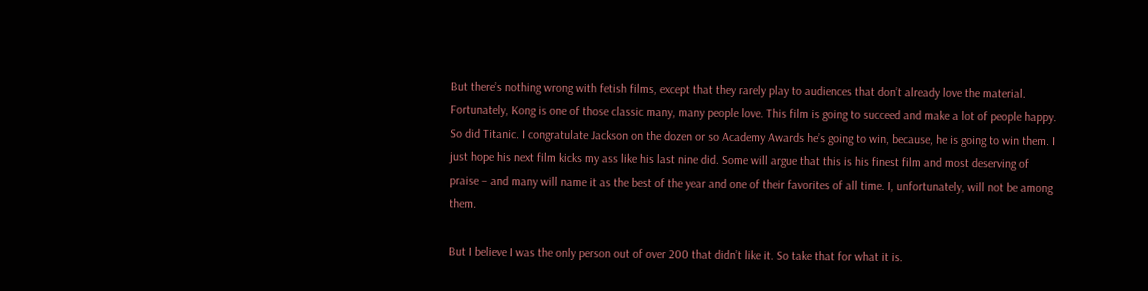But there’s nothing wrong with fetish films, except that they rarely play to audiences that don’t already love the material. Fortunately, Kong is one of those classic many, many people love. This film is going to succeed and make a lot of people happy. So did Titanic. I congratulate Jackson on the dozen or so Academy Awards he’s going to win, because, he is going to win them. I just hope his next film kicks my ass like his last nine did. Some will argue that this is his finest film and most deserving of praise – and many will name it as the best of the year and one of their favorites of all time. I, unfortunately, will not be among them.

But I believe I was the only person out of over 200 that didn’t like it. So take that for what it is.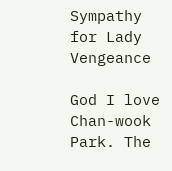Sympathy for Lady Vengeance

God I love Chan-wook Park. The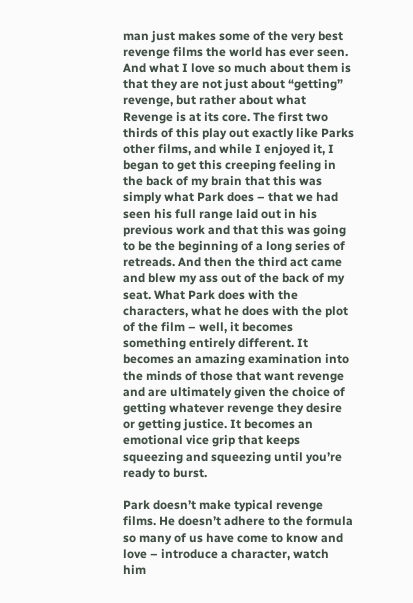man just makes some of the very best revenge films the world has ever seen. And what I love so much about them is that they are not just about “getting” revenge, but rather about what Revenge is at its core. The first two thirds of this play out exactly like Parks other films, and while I enjoyed it, I began to get this creeping feeling in the back of my brain that this was simply what Park does – that we had seen his full range laid out in his previous work and that this was going to be the beginning of a long series of retreads. And then the third act came and blew my ass out of the back of my seat. What Park does with the characters, what he does with the plot of the film – well, it becomes something entirely different. It becomes an amazing examination into the minds of those that want revenge and are ultimately given the choice of getting whatever revenge they desire or getting justice. It becomes an emotional vice grip that keeps squeezing and squeezing until you’re ready to burst.

Park doesn’t make typical revenge films. He doesn’t adhere to the formula so many of us have come to know and love – introduce a character, watch him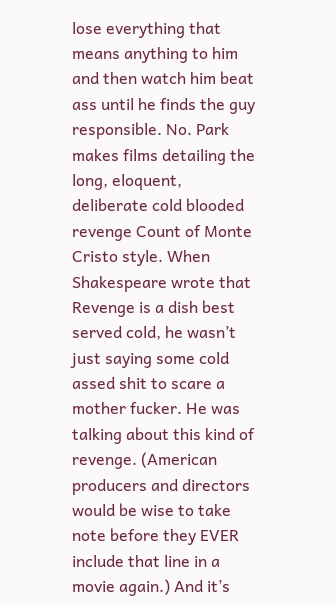lose everything that means anything to him and then watch him beat ass until he finds the guy responsible. No. Park makes films detailing the long, eloquent, deliberate cold blooded revenge Count of Monte Cristo style. When Shakespeare wrote that Revenge is a dish best served cold, he wasn’t just saying some cold assed shit to scare a mother fucker. He was talking about this kind of revenge. (American producers and directors would be wise to take note before they EVER include that line in a movie again.) And it’s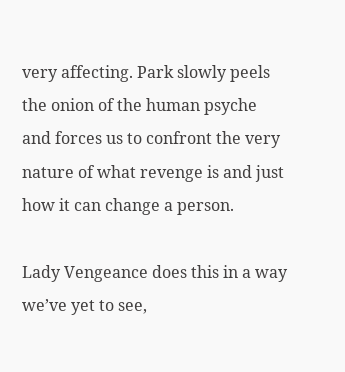very affecting. Park slowly peels the onion of the human psyche and forces us to confront the very nature of what revenge is and just how it can change a person.

Lady Vengeance does this in a way we’ve yet to see,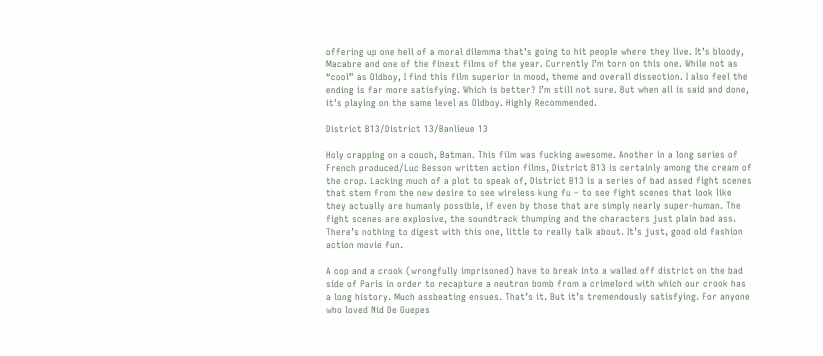offering up one hell of a moral dilemma that’s going to hit people where they live. It’s bloody, Macabre and one of the finest films of the year. Currently I’m torn on this one. While not as “cool” as Oldboy, I find this film superior in mood, theme and overall dissection. I also feel the ending is far more satisfying. Which is better? I’m still not sure. But when all is said and done, it’s playing on the same level as Oldboy. Highly Recommended.

District B13/District 13/Banlieue 13

Holy crapping on a couch, Batman. This film was fucking awesome. Another in a long series of French produced/Luc Besson written action films, District B13 is certainly among the cream of the crop. Lacking much of a plot to speak of, District B13 is a series of bad assed fight scenes that stem from the new desire to see wireless kung fu – to see fight scenes that look like they actually are humanly possible, if even by those that are simply nearly super-human. The fight scenes are explosive, the soundtrack thumping and the characters just plain bad ass. There’s nothing to digest with this one, little to really talk about. It’s just, good old fashion action movie fun.

A cop and a crook (wrongfully imprisoned) have to break into a walled off district on the bad side of Paris in order to recapture a neutron bomb from a crimelord with which our crook has a long history. Much assbeating ensues. That’s it. But it’s tremendously satisfying. For anyone who loved Nid De Guepes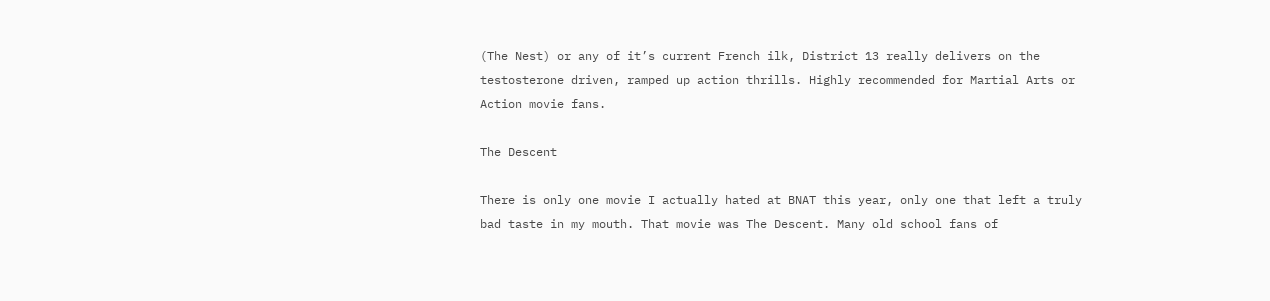(The Nest) or any of it’s current French ilk, District 13 really delivers on the testosterone driven, ramped up action thrills. Highly recommended for Martial Arts or Action movie fans.

The Descent

There is only one movie I actually hated at BNAT this year, only one that left a truly bad taste in my mouth. That movie was The Descent. Many old school fans of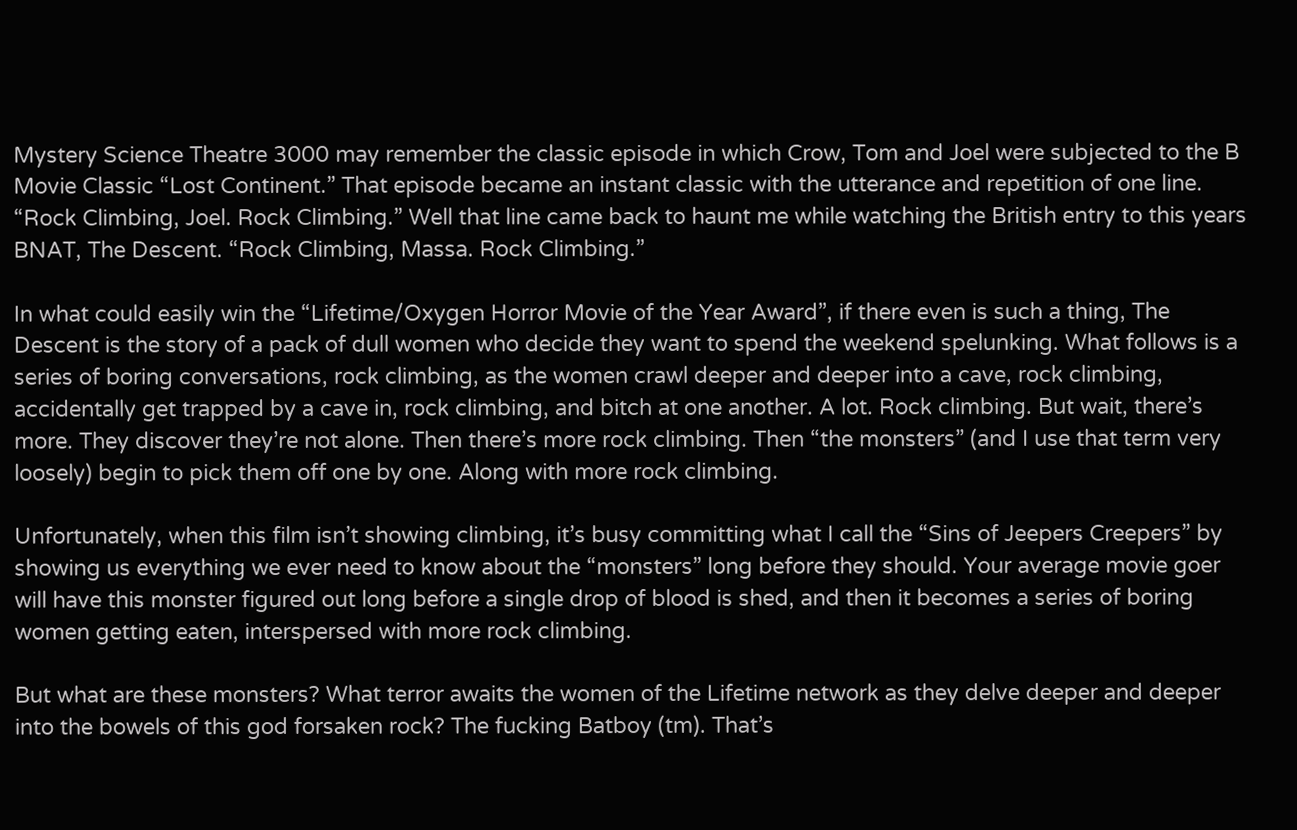Mystery Science Theatre 3000 may remember the classic episode in which Crow, Tom and Joel were subjected to the B Movie Classic “Lost Continent.” That episode became an instant classic with the utterance and repetition of one line. “Rock Climbing, Joel. Rock Climbing.” Well that line came back to haunt me while watching the British entry to this years BNAT, The Descent. “Rock Climbing, Massa. Rock Climbing.”

In what could easily win the “Lifetime/Oxygen Horror Movie of the Year Award”, if there even is such a thing, The Descent is the story of a pack of dull women who decide they want to spend the weekend spelunking. What follows is a series of boring conversations, rock climbing, as the women crawl deeper and deeper into a cave, rock climbing, accidentally get trapped by a cave in, rock climbing, and bitch at one another. A lot. Rock climbing. But wait, there’s more. They discover they’re not alone. Then there’s more rock climbing. Then “the monsters” (and I use that term very loosely) begin to pick them off one by one. Along with more rock climbing.

Unfortunately, when this film isn’t showing climbing, it’s busy committing what I call the “Sins of Jeepers Creepers” by showing us everything we ever need to know about the “monsters” long before they should. Your average movie goer will have this monster figured out long before a single drop of blood is shed, and then it becomes a series of boring women getting eaten, interspersed with more rock climbing.

But what are these monsters? What terror awaits the women of the Lifetime network as they delve deeper and deeper into the bowels of this god forsaken rock? The fucking Batboy (tm). That’s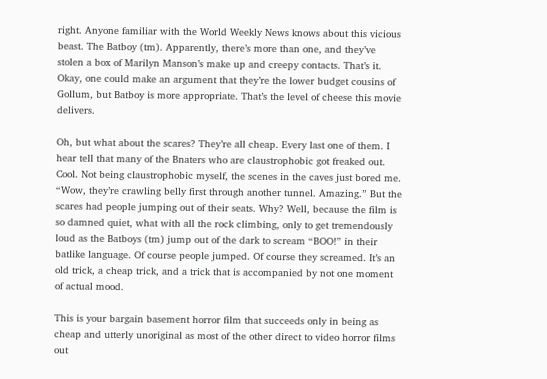right. Anyone familiar with the World Weekly News knows about this vicious beast. The Batboy (tm). Apparently, there’s more than one, and they’ve stolen a box of Marilyn Manson’s make up and creepy contacts. That’s it. Okay, one could make an argument that they’re the lower budget cousins of Gollum, but Batboy is more appropriate. That’s the level of cheese this movie delivers.

Oh, but what about the scares? They’re all cheap. Every last one of them. I hear tell that many of the Bnaters who are claustrophobic got freaked out. Cool. Not being claustrophobic myself, the scenes in the caves just bored me. “Wow, they’re crawling belly first through another tunnel. Amazing.” But the scares had people jumping out of their seats. Why? Well, because the film is so damned quiet, what with all the rock climbing, only to get tremendously loud as the Batboys (tm) jump out of the dark to scream “BOO!” in their batlike language. Of course people jumped. Of course they screamed. It’s an old trick, a cheap trick, and a trick that is accompanied by not one moment of actual mood.

This is your bargain basement horror film that succeeds only in being as cheap and utterly unoriginal as most of the other direct to video horror films out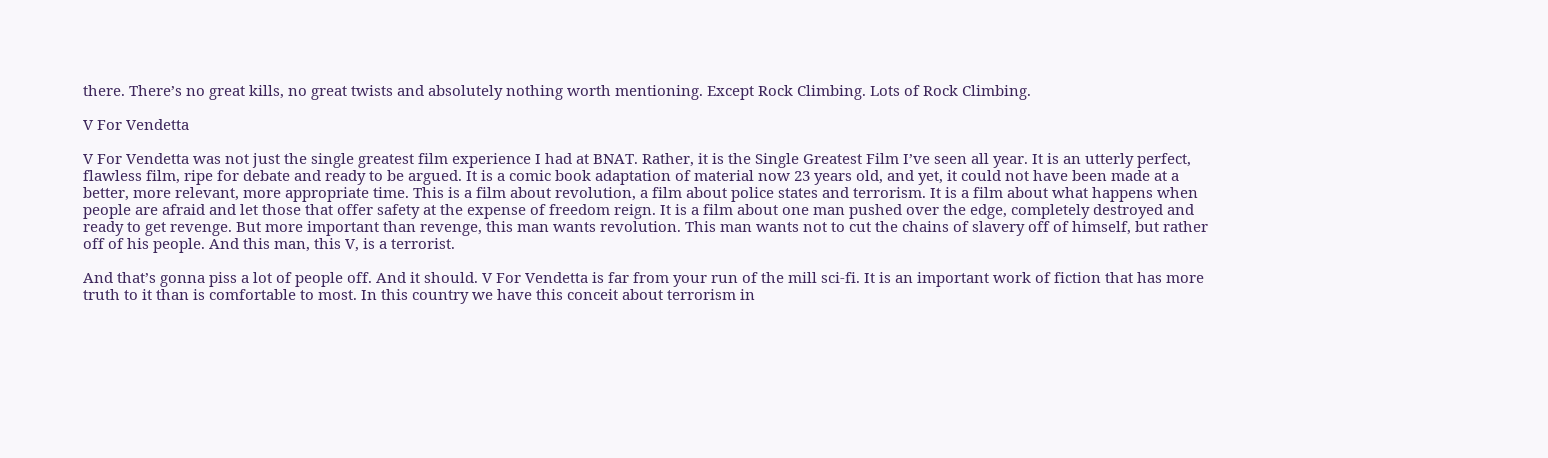there. There’s no great kills, no great twists and absolutely nothing worth mentioning. Except Rock Climbing. Lots of Rock Climbing.

V For Vendetta

V For Vendetta was not just the single greatest film experience I had at BNAT. Rather, it is the Single Greatest Film I’ve seen all year. It is an utterly perfect, flawless film, ripe for debate and ready to be argued. It is a comic book adaptation of material now 23 years old, and yet, it could not have been made at a better, more relevant, more appropriate time. This is a film about revolution, a film about police states and terrorism. It is a film about what happens when people are afraid and let those that offer safety at the expense of freedom reign. It is a film about one man pushed over the edge, completely destroyed and ready to get revenge. But more important than revenge, this man wants revolution. This man wants not to cut the chains of slavery off of himself, but rather off of his people. And this man, this V, is a terrorist.

And that’s gonna piss a lot of people off. And it should. V For Vendetta is far from your run of the mill sci-fi. It is an important work of fiction that has more truth to it than is comfortable to most. In this country we have this conceit about terrorism in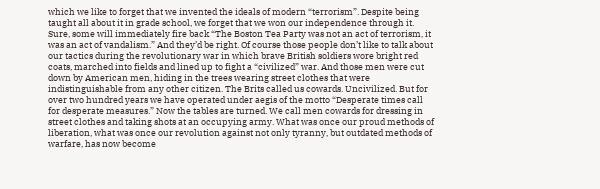which we like to forget that we invented the ideals of modern “terrorism”. Despite being taught all about it in grade school, we forget that we won our independence through it. Sure, some will immediately fire back “The Boston Tea Party was not an act of terrorism, it was an act of vandalism.” And they’d be right. Of course those people don’t like to talk about our tactics during the revolutionary war in which brave British soldiers wore bright red coats, marched into fields and lined up to fight a “civilized” war. And those men were cut down by American men, hiding in the trees wearing street clothes that were indistinguishable from any other citizen. The Brits called us cowards. Uncivilized. But for over two hundred years we have operated under aegis of the motto “Desperate times call for desperate measures.” Now the tables are turned. We call men cowards for dressing in street clothes and taking shots at an occupying army. What was once our proud methods of liberation, what was once our revolution against not only tyranny, but outdated methods of warfare, has now become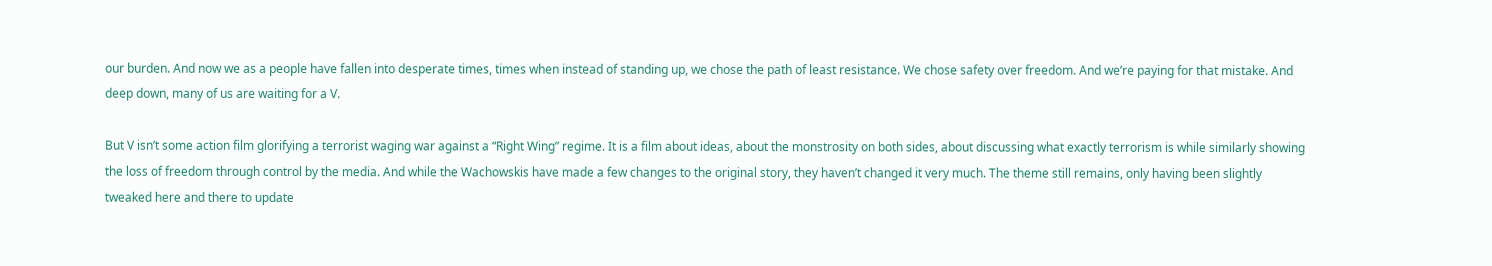our burden. And now we as a people have fallen into desperate times, times when instead of standing up, we chose the path of least resistance. We chose safety over freedom. And we’re paying for that mistake. And deep down, many of us are waiting for a V.

But V isn’t some action film glorifying a terrorist waging war against a “Right Wing” regime. It is a film about ideas, about the monstrosity on both sides, about discussing what exactly terrorism is while similarly showing the loss of freedom through control by the media. And while the Wachowskis have made a few changes to the original story, they haven’t changed it very much. The theme still remains, only having been slightly tweaked here and there to update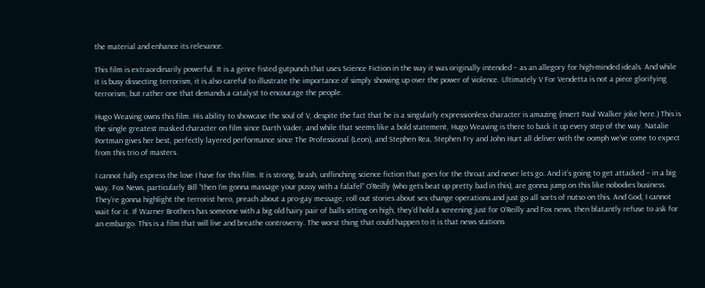the material and enhance its relevance.

This film is extraordinarily powerful. It is a genre fisted gutpunch that uses Science Fiction in the way it was originally intended – as an allegory for high-minded ideals. And while it is busy dissecting terrorism, it is also careful to illustrate the importance of simply showing up over the power of violence. Ultimately V For Vendetta is not a piece glorifying terrorism, but rather one that demands a catalyst to encourage the people.

Hugo Weaving owns this film. His ability to showcase the soul of V, despite the fact that he is a singularly expressionless character is amazing (insert Paul Walker joke here.) This is the single greatest masked character on film since Darth Vader, and while that seems like a bold statement, Hugo Weaving is there to back it up every step of the way. Natalie Portman gives her best, perfectly layered performance since The Professional (Leon), and Stephen Rea, Stephen Fry and John Hurt all deliver with the oomph we’ve come to expect from this trio of masters.

I cannot fully express the love I have for this film. It is strong, brash, unflinching science fiction that goes for the throat and never lets go. And it’s going to get attacked – in a big way. Fox News, particularly Bill “then I’m gonna massage your pussy with a falafel” O’Reilly (who gets beat up pretty bad in this), are gonna jump on this like nobodies business. They’re gonna highlight the terrorist hero, preach about a pro-gay message, roll out stories about sex change operations and just go all sorts of nutso on this. And God, I cannot wait for it. If Warner Brothers has someone with a big old hairy pair of balls sitting on high, they’d hold a screening just for O’Reilly and Fox news, then blatantly refuse to ask for an embargo. This is a film that will live and breathe controversy. The worst thing that could happen to it is that news stations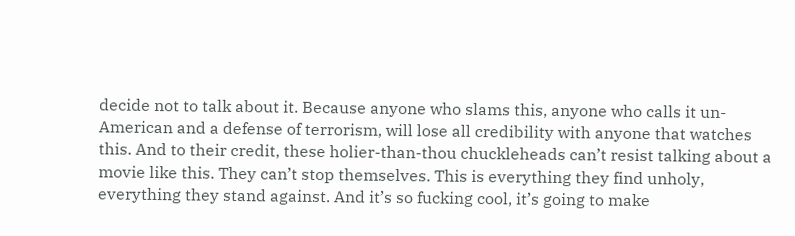decide not to talk about it. Because anyone who slams this, anyone who calls it un-American and a defense of terrorism, will lose all credibility with anyone that watches this. And to their credit, these holier-than-thou chuckleheads can’t resist talking about a movie like this. They can’t stop themselves. This is everything they find unholy, everything they stand against. And it’s so fucking cool, it’s going to make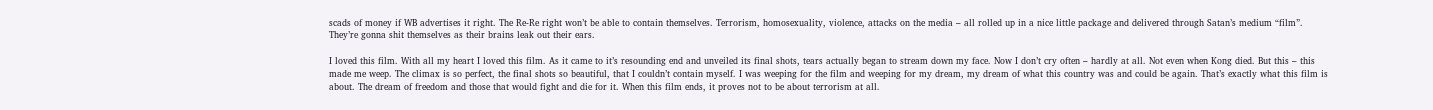scads of money if WB advertises it right. The Re-Re right won’t be able to contain themselves. Terrorism, homosexuality, violence, attacks on the media – all rolled up in a nice little package and delivered through Satan’s medium “film”. They’re gonna shit themselves as their brains leak out their ears.

I loved this film. With all my heart I loved this film. As it came to it’s resounding end and unveiled its final shots, tears actually began to stream down my face. Now I don’t cry often – hardly at all. Not even when Kong died. But this – this made me weep. The climax is so perfect, the final shots so beautiful, that I couldn’t contain myself. I was weeping for the film and weeping for my dream, my dream of what this country was and could be again. That’s exactly what this film is about. The dream of freedom and those that would fight and die for it. When this film ends, it proves not to be about terrorism at all.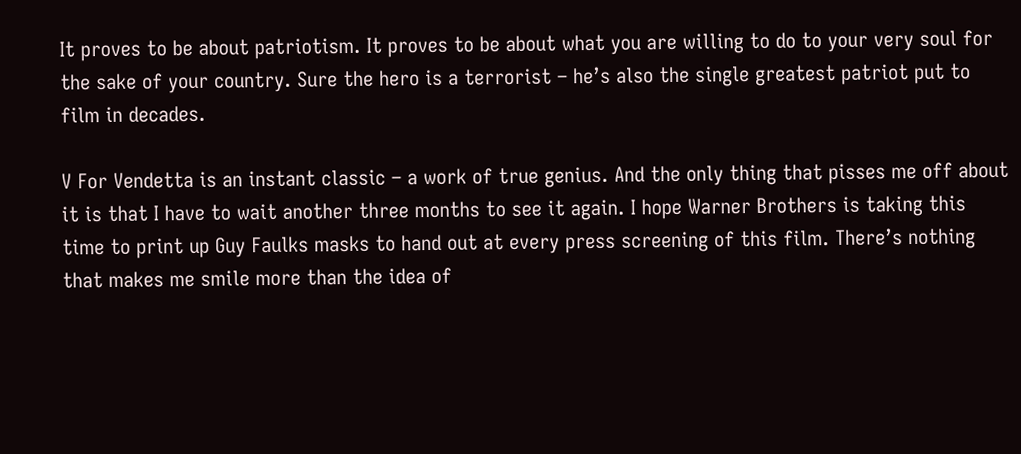It proves to be about patriotism. It proves to be about what you are willing to do to your very soul for the sake of your country. Sure the hero is a terrorist – he’s also the single greatest patriot put to film in decades.

V For Vendetta is an instant classic – a work of true genius. And the only thing that pisses me off about it is that I have to wait another three months to see it again. I hope Warner Brothers is taking this time to print up Guy Faulks masks to hand out at every press screening of this film. There’s nothing that makes me smile more than the idea of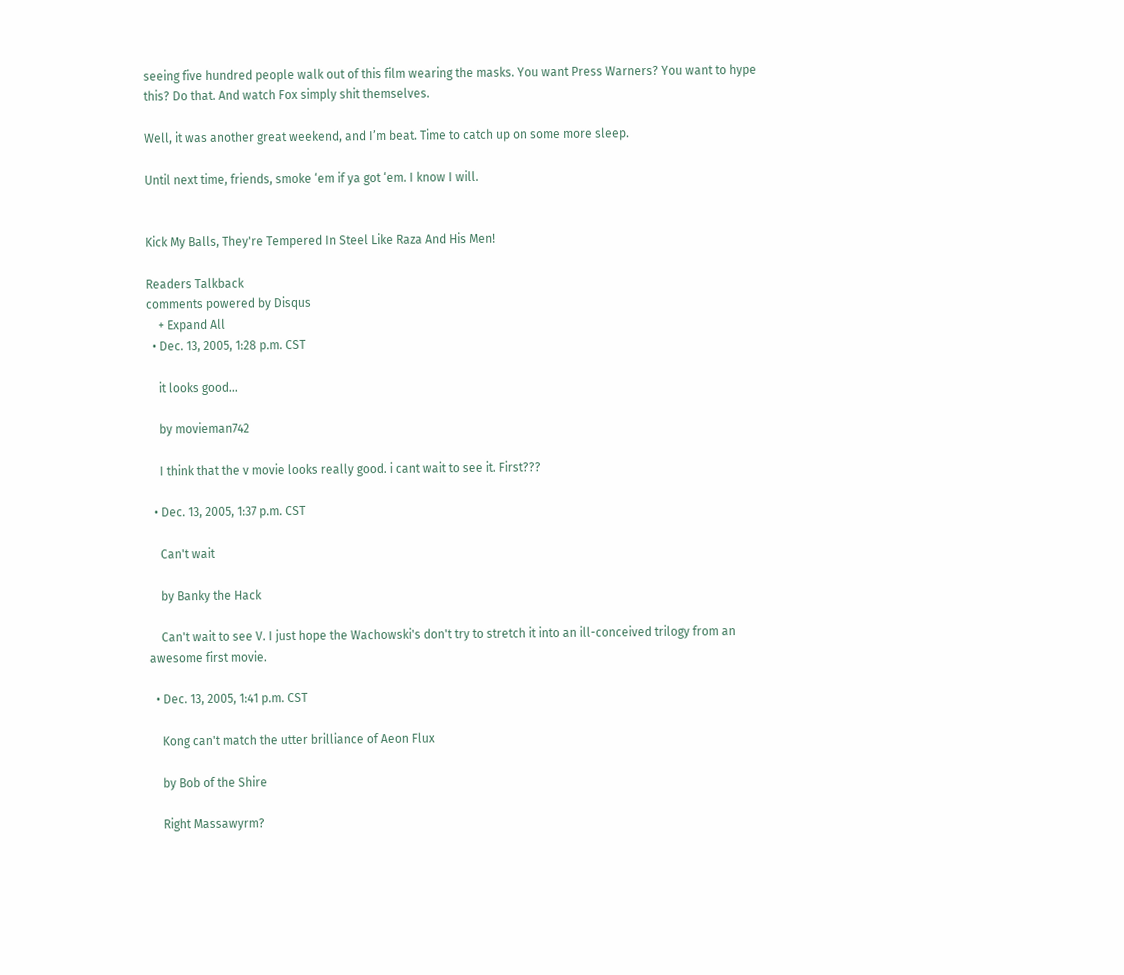seeing five hundred people walk out of this film wearing the masks. You want Press Warners? You want to hype this? Do that. And watch Fox simply shit themselves.

Well, it was another great weekend, and I’m beat. Time to catch up on some more sleep.

Until next time, friends, smoke ‘em if ya got ‘em. I know I will.


Kick My Balls, They're Tempered In Steel Like Raza And His Men!

Readers Talkback
comments powered by Disqus
    + Expand All
  • Dec. 13, 2005, 1:28 p.m. CST

    it looks good...

    by movieman742

    I think that the v movie looks really good. i cant wait to see it. First???

  • Dec. 13, 2005, 1:37 p.m. CST

    Can't wait

    by Banky the Hack

    Can't wait to see V. I just hope the Wachowski's don't try to stretch it into an ill-conceived trilogy from an awesome first movie.

  • Dec. 13, 2005, 1:41 p.m. CST

    Kong can't match the utter brilliance of Aeon Flux

    by Bob of the Shire

    Right Massawyrm?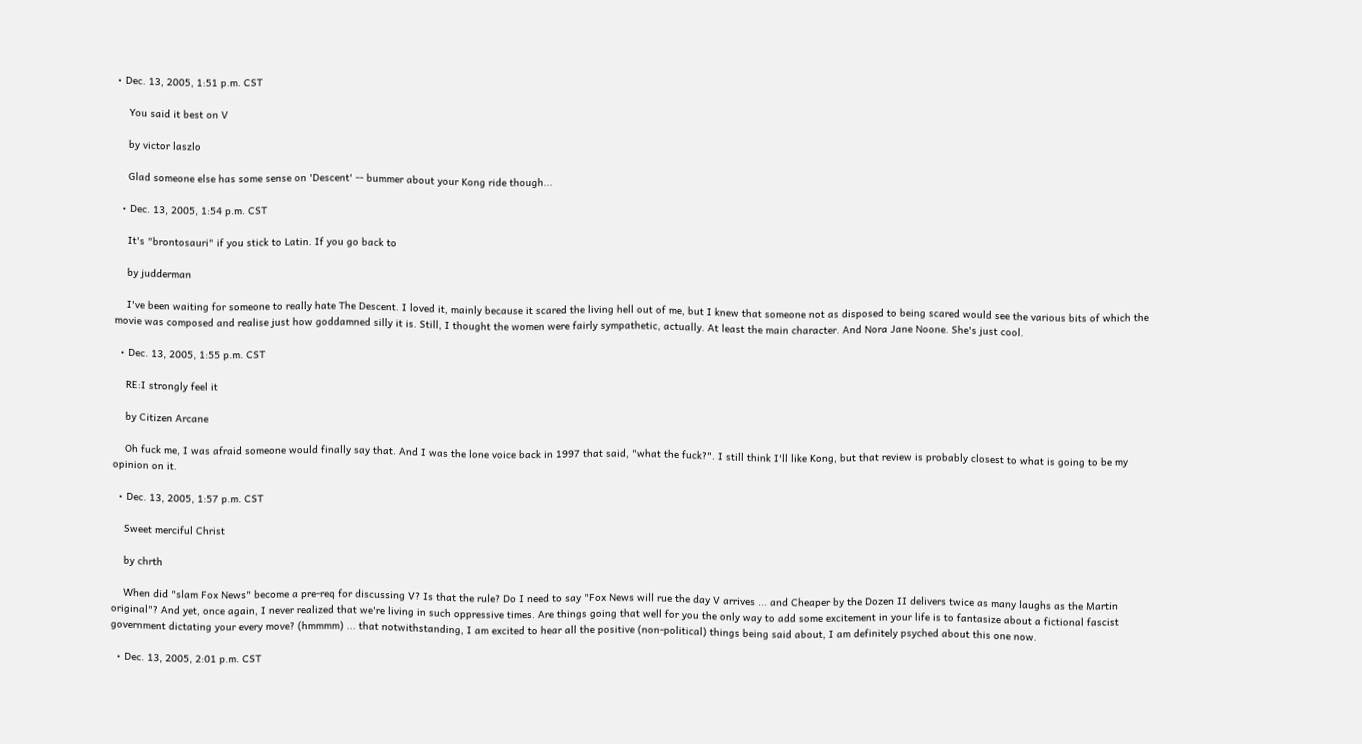• Dec. 13, 2005, 1:51 p.m. CST

    You said it best on V

    by victor laszlo

    Glad someone else has some sense on 'Descent' -- bummer about your Kong ride though...

  • Dec. 13, 2005, 1:54 p.m. CST

    It's "brontosauri" if you stick to Latin. If you go back to

    by judderman

    I've been waiting for someone to really hate The Descent. I loved it, mainly because it scared the living hell out of me, but I knew that someone not as disposed to being scared would see the various bits of which the movie was composed and realise just how goddamned silly it is. Still, I thought the women were fairly sympathetic, actually. At least the main character. And Nora Jane Noone. She's just cool.

  • Dec. 13, 2005, 1:55 p.m. CST

    RE:I strongly feel it

    by Citizen Arcane

    Oh fuck me, I was afraid someone would finally say that. And I was the lone voice back in 1997 that said, "what the fuck?". I still think I'll like Kong, but that review is probably closest to what is going to be my opinion on it.

  • Dec. 13, 2005, 1:57 p.m. CST

    Sweet merciful Christ

    by chrth

    When did "slam Fox News" become a pre-req for discussing V? Is that the rule? Do I need to say "Fox News will rue the day V arrives ... and Cheaper by the Dozen II delivers twice as many laughs as the Martin original"? And yet, once again, I never realized that we're living in such oppressive times. Are things going that well for you the only way to add some excitement in your life is to fantasize about a fictional fascist government dictating your every move? (hmmmm) ... that notwithstanding, I am excited to hear all the positive (non-political) things being said about, I am definitely psyched about this one now.

  • Dec. 13, 2005, 2:01 p.m. CST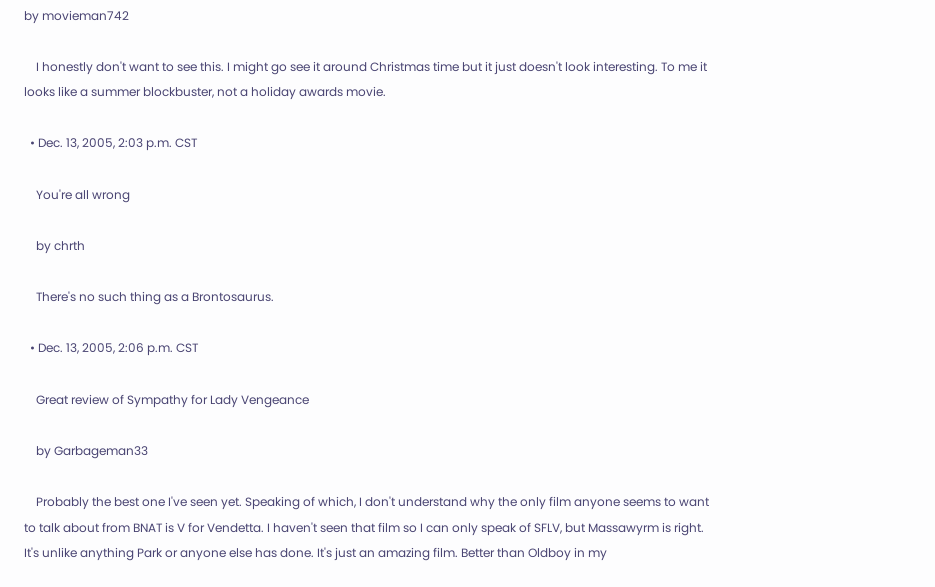by movieman742

    I honestly don't want to see this. I might go see it around Christmas time but it just doesn't look interesting. To me it looks like a summer blockbuster, not a holiday awards movie.

  • Dec. 13, 2005, 2:03 p.m. CST

    You're all wrong

    by chrth

    There's no such thing as a Brontosaurus.

  • Dec. 13, 2005, 2:06 p.m. CST

    Great review of Sympathy for Lady Vengeance

    by Garbageman33

    Probably the best one I've seen yet. Speaking of which, I don't understand why the only film anyone seems to want to talk about from BNAT is V for Vendetta. I haven't seen that film so I can only speak of SFLV, but Massawyrm is right. It's unlike anything Park or anyone else has done. It's just an amazing film. Better than Oldboy in my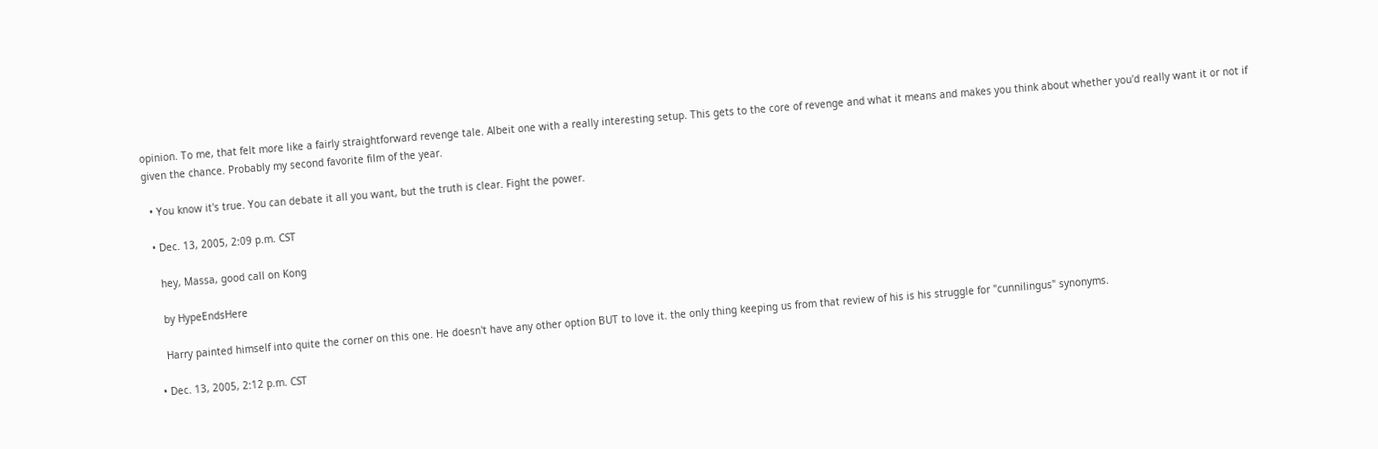opinion. To me, that felt more like a fairly straightforward revenge tale. Albeit one with a really interesting setup. This gets to the core of revenge and what it means and makes you think about whether you'd really want it or not if given the chance. Probably my second favorite film of the year.

  • You know it's true. You can debate it all you want, but the truth is clear. Fight the power.

  • Dec. 13, 2005, 2:09 p.m. CST

    hey, Massa, good call on Kong

    by HypeEndsHere

    Harry painted himself into quite the corner on this one. He doesn't have any other option BUT to love it. the only thing keeping us from that review of his is his struggle for "cunnilingus" synonyms.

  • Dec. 13, 2005, 2:12 p.m. CST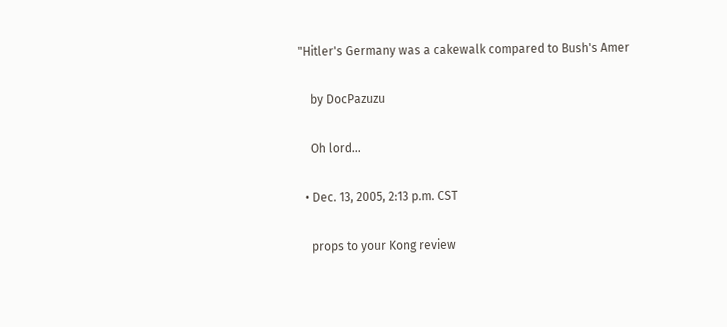"Hitler's Germany was a cakewalk compared to Bush's Amer

    by DocPazuzu

    Oh lord...

  • Dec. 13, 2005, 2:13 p.m. CST

    props to your Kong review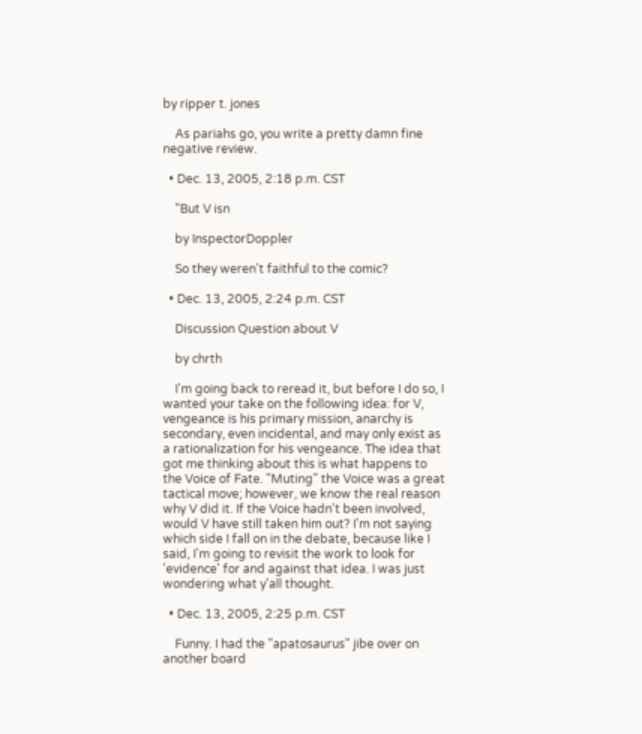by ripper t. jones

    As pariahs go, you write a pretty damn fine negative review.

  • Dec. 13, 2005, 2:18 p.m. CST

    "But V isn

    by InspectorDoppler

    So they weren't faithful to the comic?

  • Dec. 13, 2005, 2:24 p.m. CST

    Discussion Question about V

    by chrth

    I'm going back to reread it, but before I do so, I wanted your take on the following idea: for V, vengeance is his primary mission, anarchy is secondary, even incidental, and may only exist as a rationalization for his vengeance. The idea that got me thinking about this is what happens to the Voice of Fate. "Muting" the Voice was a great tactical move; however, we know the real reason why V did it. If the Voice hadn't been involved, would V have still taken him out? I'm not saying which side I fall on in the debate, because like I said, I'm going to revisit the work to look for 'evidence' for and against that idea. I was just wondering what y'all thought.

  • Dec. 13, 2005, 2:25 p.m. CST

    Funny. I had the "apatosaurus" jibe over on another board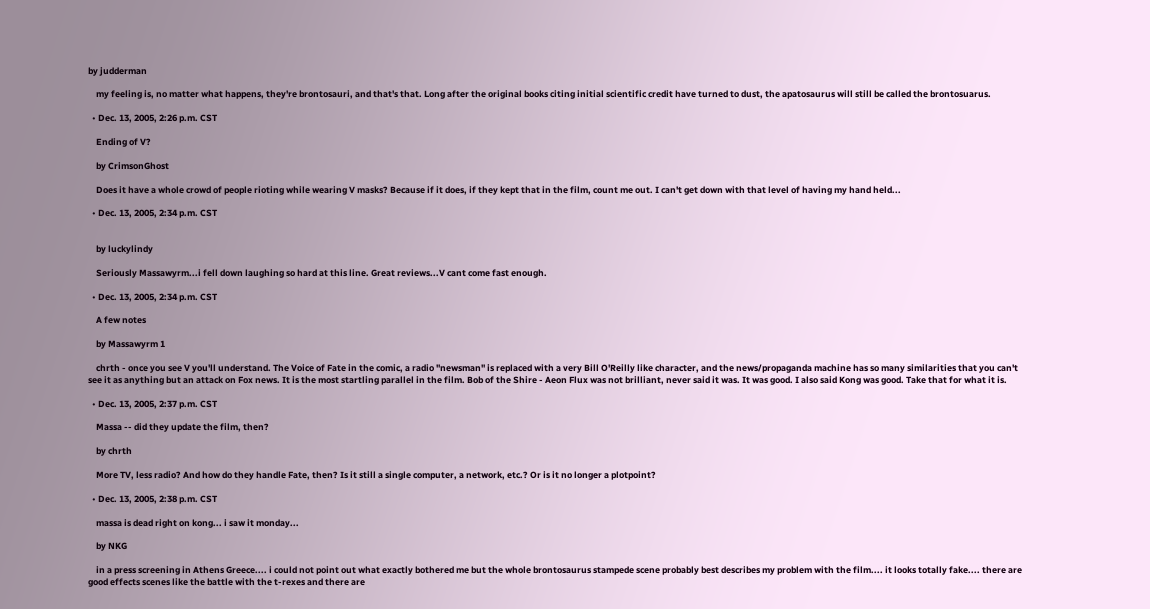by judderman

    my feeling is, no matter what happens, they're brontosauri, and that's that. Long after the original books citing initial scientific credit have turned to dust, the apatosaurus will still be called the brontosuarus.

  • Dec. 13, 2005, 2:26 p.m. CST

    Ending of V?

    by CrimsonGhost

    Does it have a whole crowd of people rioting while wearing V masks? Because if it does, if they kept that in the film, count me out. I can't get down with that level of having my hand held...

  • Dec. 13, 2005, 2:34 p.m. CST


    by luckylindy

    Seriously Massawyrm...i fell down laughing so hard at this line. Great reviews...V cant come fast enough.

  • Dec. 13, 2005, 2:34 p.m. CST

    A few notes

    by Massawyrm 1

    chrth - once you see V you'll understand. The Voice of Fate in the comic, a radio "newsman" is replaced with a very Bill O'Reilly like character, and the news/propaganda machine has so many similarities that you can't see it as anything but an attack on Fox news. It is the most startling parallel in the film. Bob of the Shire - Aeon Flux was not brilliant, never said it was. It was good. I also said Kong was good. Take that for what it is.

  • Dec. 13, 2005, 2:37 p.m. CST

    Massa -- did they update the film, then?

    by chrth

    More TV, less radio? And how do they handle Fate, then? Is it still a single computer, a network, etc.? Or is it no longer a plotpoint?

  • Dec. 13, 2005, 2:38 p.m. CST

    massa is dead right on kong... i saw it monday...

    by NKG

    in a press screening in Athens Greece.... i could not point out what exactly bothered me but the whole brontosaurus stampede scene probably best describes my problem with the film.... it looks totally fake.... there are good effects scenes like the battle with the t-rexes and there are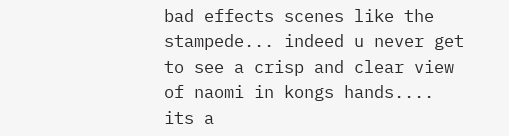bad effects scenes like the stampede... indeed u never get to see a crisp and clear view of naomi in kongs hands.... its a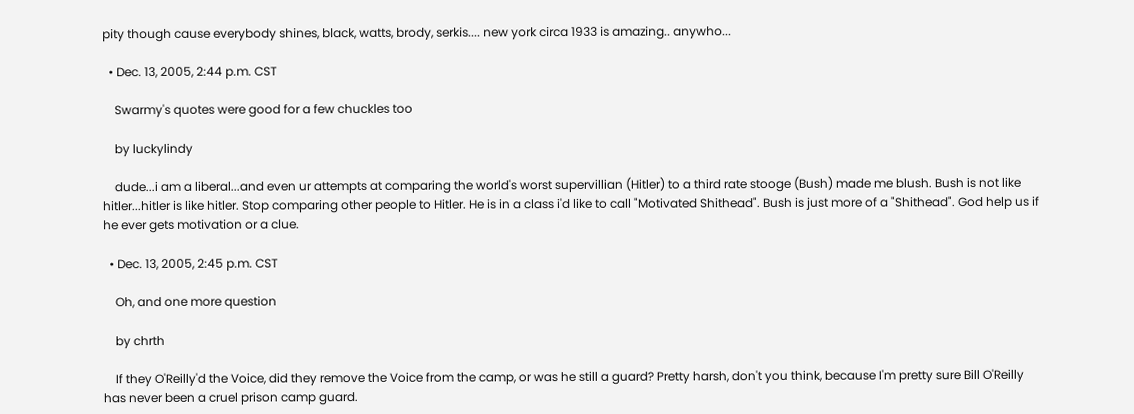pity though cause everybody shines, black, watts, brody, serkis.... new york circa 1933 is amazing.. anywho...

  • Dec. 13, 2005, 2:44 p.m. CST

    Swarmy's quotes were good for a few chuckles too

    by luckylindy

    dude...i am a liberal...and even ur attempts at comparing the world's worst supervillian (Hitler) to a third rate stooge (Bush) made me blush. Bush is not like hitler...hitler is like hitler. Stop comparing other people to Hitler. He is in a class i'd like to call "Motivated Shithead". Bush is just more of a "Shithead". God help us if he ever gets motivation or a clue.

  • Dec. 13, 2005, 2:45 p.m. CST

    Oh, and one more question

    by chrth

    If they O'Reilly'd the Voice, did they remove the Voice from the camp, or was he still a guard? Pretty harsh, don't you think, because I'm pretty sure Bill O'Reilly has never been a cruel prison camp guard.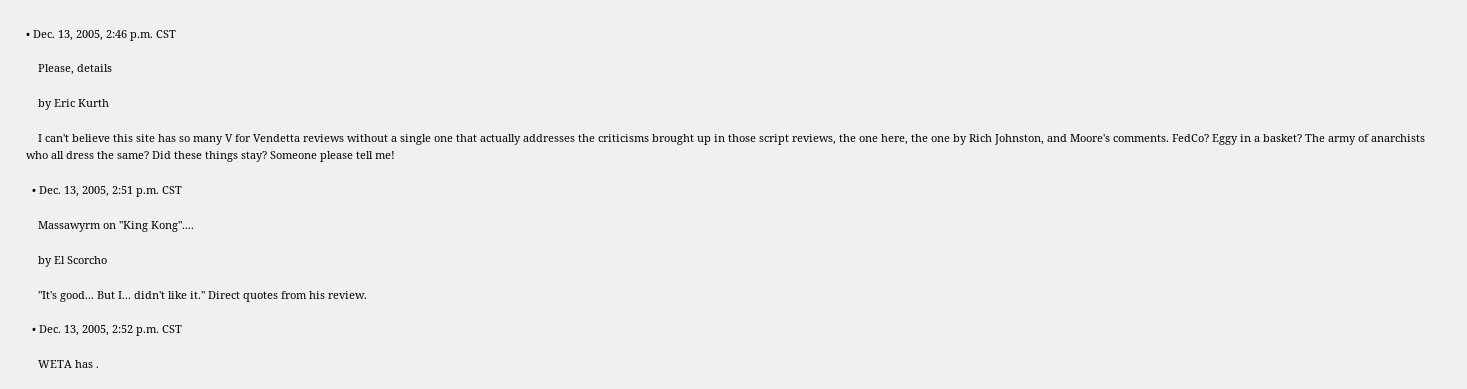• Dec. 13, 2005, 2:46 p.m. CST

    Please, details

    by Eric Kurth

    I can't believe this site has so many V for Vendetta reviews without a single one that actually addresses the criticisms brought up in those script reviews, the one here, the one by Rich Johnston, and Moore's comments. FedCo? Eggy in a basket? The army of anarchists who all dress the same? Did these things stay? Someone please tell me!

  • Dec. 13, 2005, 2:51 p.m. CST

    Massawyrm on "King Kong"....

    by El Scorcho

    "It's good... But I... didn't like it." Direct quotes from his review.

  • Dec. 13, 2005, 2:52 p.m. CST

    WETA has .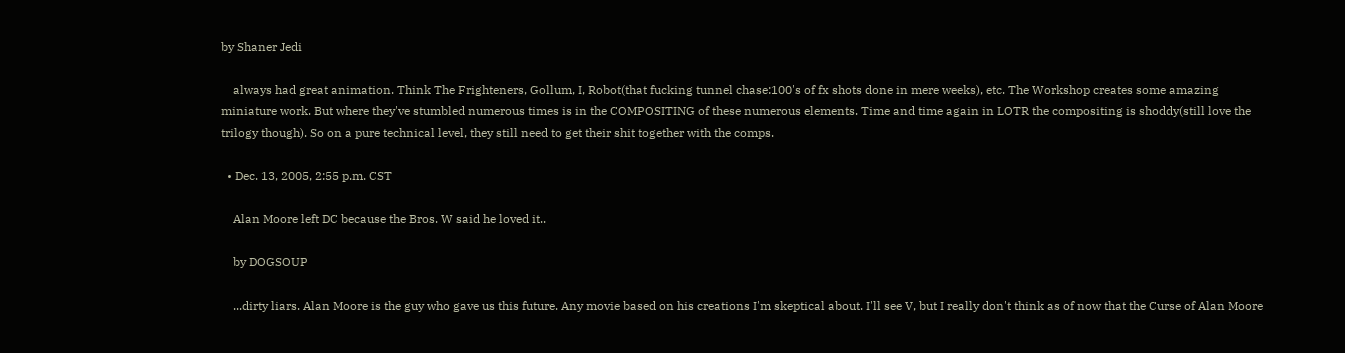by Shaner Jedi

    always had great animation. Think The Frighteners, Gollum, I, Robot(that fucking tunnel chase:100's of fx shots done in mere weeks), etc. The Workshop creates some amazing miniature work. But where they've stumbled numerous times is in the COMPOSITING of these numerous elements. Time and time again in LOTR the compositing is shoddy(still love the trilogy though). So on a pure technical level, they still need to get their shit together with the comps.

  • Dec. 13, 2005, 2:55 p.m. CST

    Alan Moore left DC because the Bros. W said he loved it..

    by DOGSOUP

    ...dirty liars. Alan Moore is the guy who gave us this future. Any movie based on his creations I'm skeptical about. I'll see V, but I really don't think as of now that the Curse of Alan Moore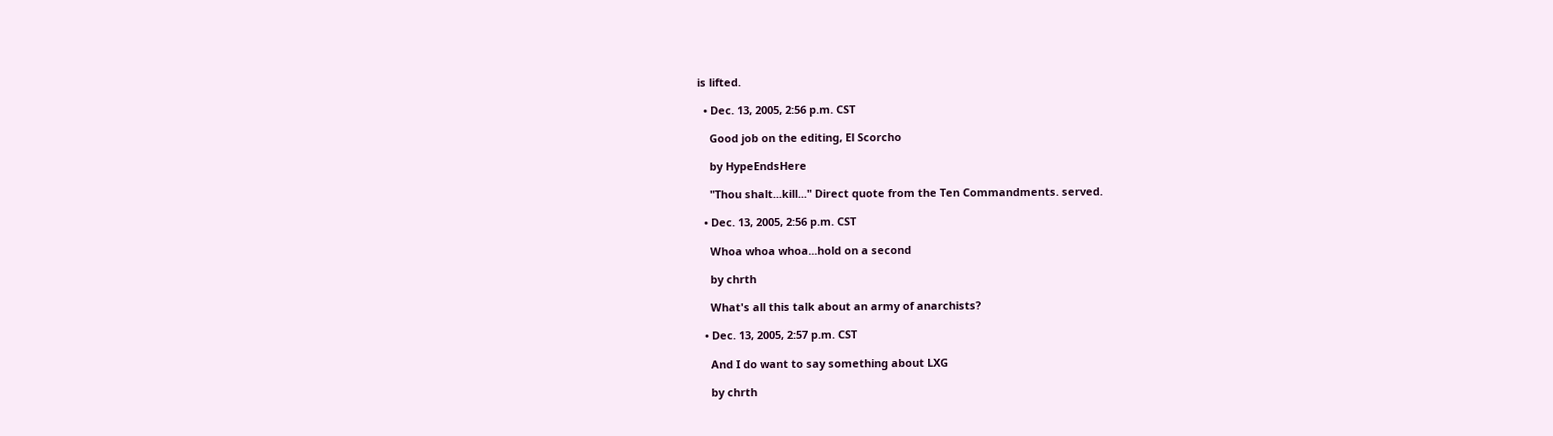is lifted.

  • Dec. 13, 2005, 2:56 p.m. CST

    Good job on the editing, El Scorcho

    by HypeEndsHere

    "Thou shalt...kill..." Direct quote from the Ten Commandments. served.

  • Dec. 13, 2005, 2:56 p.m. CST

    Whoa whoa whoa...hold on a second

    by chrth

    What's all this talk about an army of anarchists?

  • Dec. 13, 2005, 2:57 p.m. CST

    And I do want to say something about LXG

    by chrth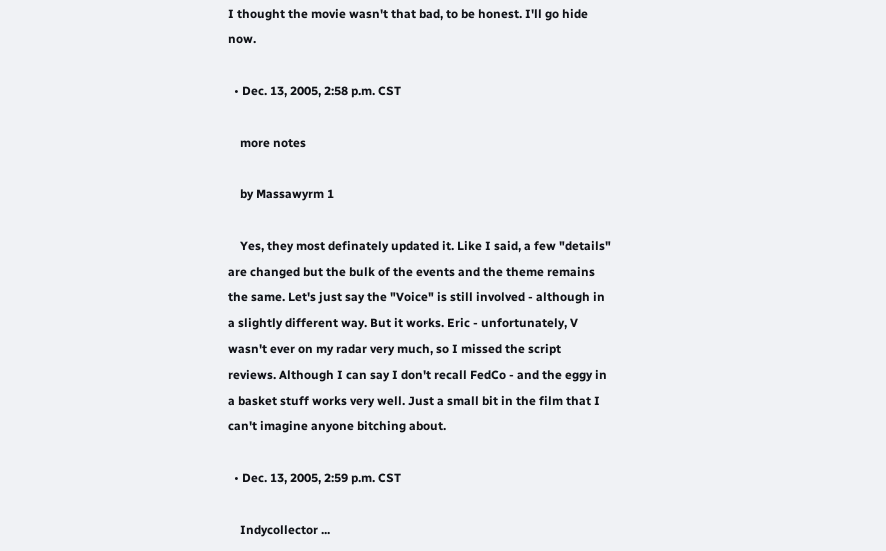I thought the movie wasn't that bad, to be honest. I'll go hide now.

  • Dec. 13, 2005, 2:58 p.m. CST

    more notes

    by Massawyrm 1

    Yes, they most definately updated it. Like I said, a few "details" are changed but the bulk of the events and the theme remains the same. Let's just say the "Voice" is still involved - although in a slightly different way. But it works. Eric - unfortunately, V wasn't ever on my radar very much, so I missed the script reviews. Although I can say I don't recall FedCo - and the eggy in a basket stuff works very well. Just a small bit in the film that I can't imagine anyone bitching about.

  • Dec. 13, 2005, 2:59 p.m. CST

    Indycollector ...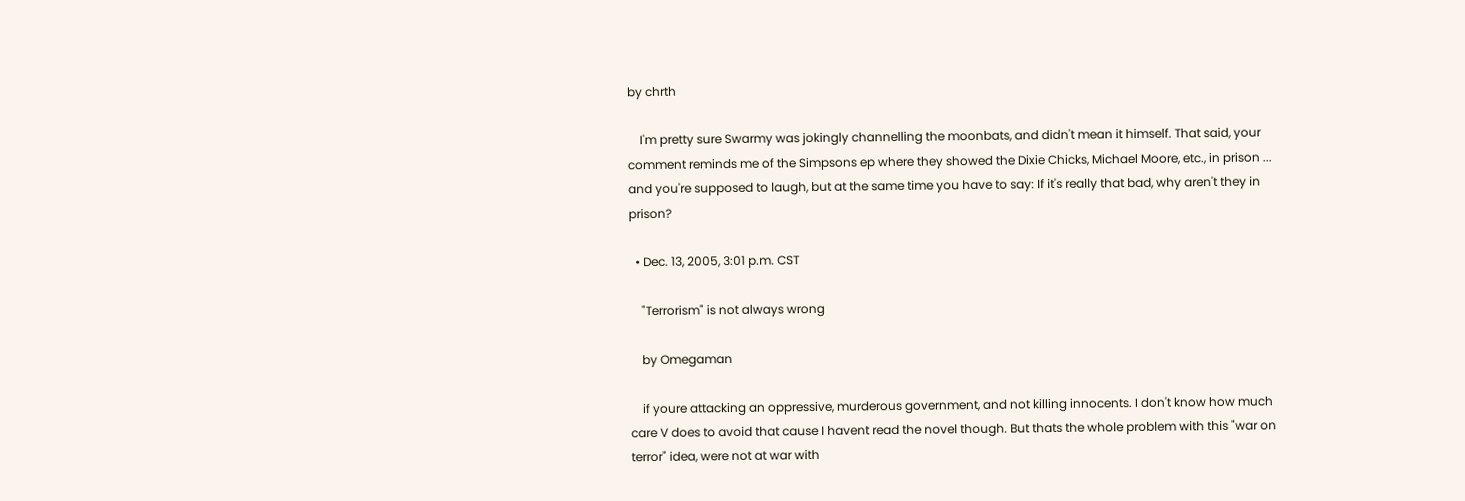by chrth

    I'm pretty sure Swarmy was jokingly channelling the moonbats, and didn't mean it himself. That said, your comment reminds me of the Simpsons ep where they showed the Dixie Chicks, Michael Moore, etc., in prison ... and you're supposed to laugh, but at the same time you have to say: If it's really that bad, why aren't they in prison?

  • Dec. 13, 2005, 3:01 p.m. CST

    "Terrorism" is not always wrong

    by Omegaman

    if youre attacking an oppressive, murderous government, and not killing innocents. I don't know how much care V does to avoid that cause I havent read the novel though. But thats the whole problem with this "war on terror" idea, were not at war with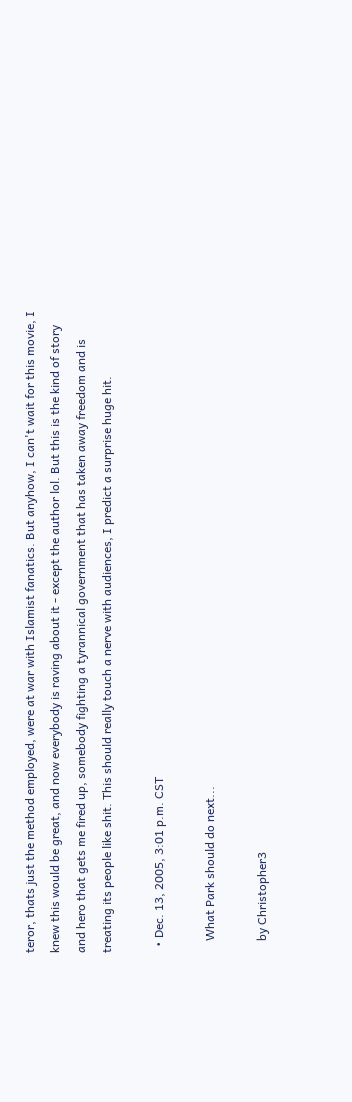teror, thats just the method employed, were at war with Islamist fanatics. But anyhow, I can't wait for this movie, I knew this would be great, and now everybody is raving about it - except the author lol. But this is the kind of story and hero that gets me fired up, somebody fighting a tyrannical government that has taken away freedom and is treating its people like shit. This should really touch a nerve with audiences, I predict a surprise huge hit.

  • Dec. 13, 2005, 3:01 p.m. CST

    What Park should do next...

    by Christopher3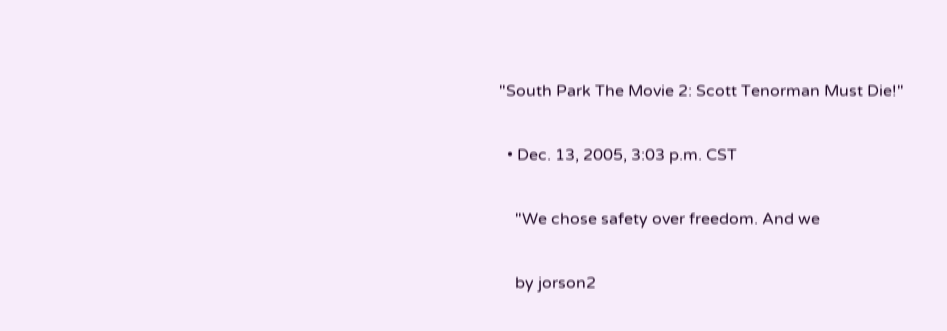"South Park The Movie 2: Scott Tenorman Must Die!"

  • Dec. 13, 2005, 3:03 p.m. CST

    "We chose safety over freedom. And we

    by jorson2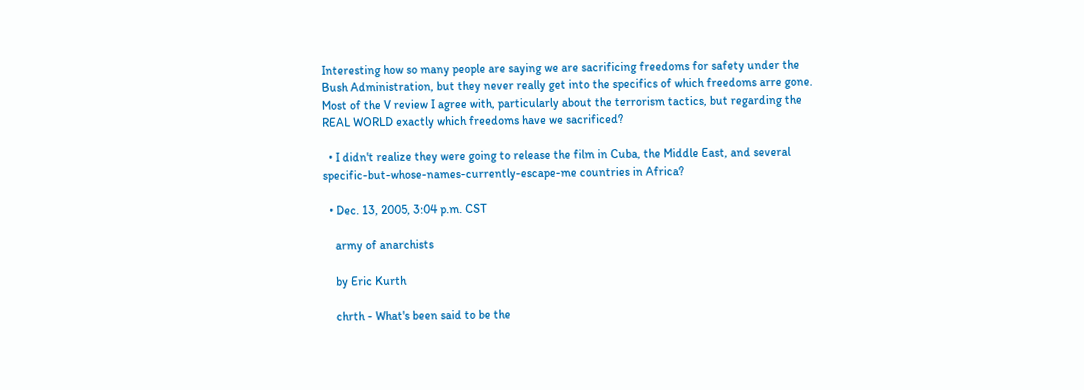Interesting how so many people are saying we are sacrificing freedoms for safety under the Bush Administration, but they never really get into the specifics of which freedoms arre gone. Most of the V review I agree with, particularly about the terrorism tactics, but regarding the REAL WORLD exactly which freedoms have we sacrificed?

  • I didn't realize they were going to release the film in Cuba, the Middle East, and several specific-but-whose-names-currently-escape-me countries in Africa?

  • Dec. 13, 2005, 3:04 p.m. CST

    army of anarchists

    by Eric Kurth

    chrth - What's been said to be the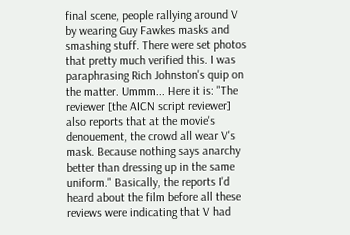final scene, people rallying around V by wearing Guy Fawkes masks and smashing stuff. There were set photos that pretty much verified this. I was paraphrasing Rich Johnston's quip on the matter. Ummm... Here it is: "The reviewer [the AICN script reviewer] also reports that at the movie's denouement, the crowd all wear V's mask. Because nothing says anarchy better than dressing up in the same uniform." Basically, the reports I'd heard about the film before all these reviews were indicating that V had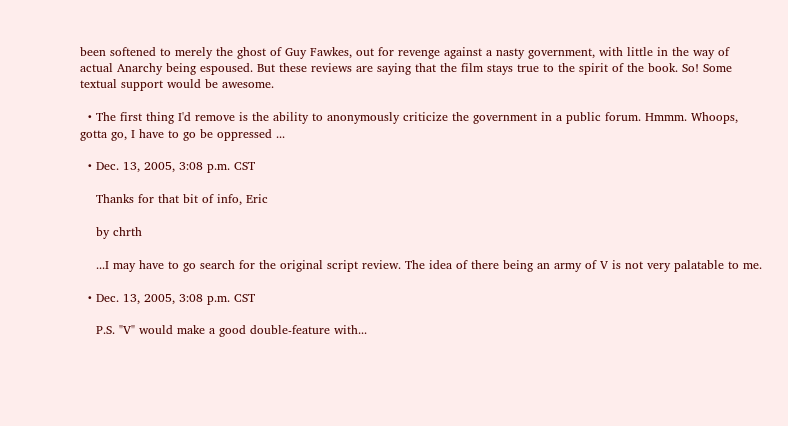been softened to merely the ghost of Guy Fawkes, out for revenge against a nasty government, with little in the way of actual Anarchy being espoused. But these reviews are saying that the film stays true to the spirit of the book. So! Some textual support would be awesome.

  • The first thing I'd remove is the ability to anonymously criticize the government in a public forum. Hmmm. Whoops, gotta go, I have to go be oppressed ...

  • Dec. 13, 2005, 3:08 p.m. CST

    Thanks for that bit of info, Eric

    by chrth

    ...I may have to go search for the original script review. The idea of there being an army of V is not very palatable to me.

  • Dec. 13, 2005, 3:08 p.m. CST

    P.S. "V" would make a good double-feature with...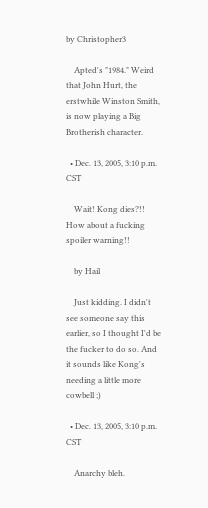by Christopher3

    Apted's "1984." Weird that John Hurt, the erstwhile Winston Smith, is now playing a Big Brotherish character.

  • Dec. 13, 2005, 3:10 p.m. CST

    Wait! Kong dies?!! How about a fucking spoiler warning!!

    by Hail

    Just kidding. I didn't see someone say this earlier, so I thought I'd be the fucker to do so. And it sounds like Kong's needing a little more cowbell ;)

  • Dec. 13, 2005, 3:10 p.m. CST

    Anarchy bleh.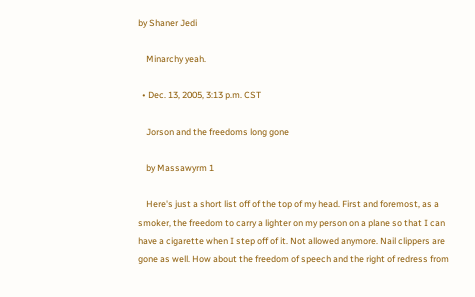by Shaner Jedi

    Minarchy yeah.

  • Dec. 13, 2005, 3:13 p.m. CST

    Jorson and the freedoms long gone

    by Massawyrm 1

    Here's just a short list off of the top of my head. First and foremost, as a smoker, the freedom to carry a lighter on my person on a plane so that I can have a cigarette when I step off of it. Not allowed anymore. Nail clippers are gone as well. How about the freedom of speech and the right of redress from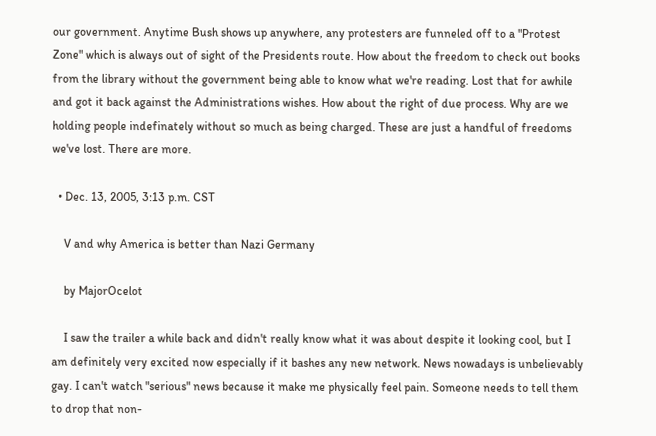our government. Anytime Bush shows up anywhere, any protesters are funneled off to a "Protest Zone" which is always out of sight of the Presidents route. How about the freedom to check out books from the library without the government being able to know what we're reading. Lost that for awhile and got it back against the Administrations wishes. How about the right of due process. Why are we holding people indefinately without so much as being charged. These are just a handful of freedoms we've lost. There are more.

  • Dec. 13, 2005, 3:13 p.m. CST

    V and why America is better than Nazi Germany

    by MajorOcelot

    I saw the trailer a while back and didn't really know what it was about despite it looking cool, but I am definitely very excited now especially if it bashes any new network. News nowadays is unbelievably gay. I can't watch "serious" news because it make me physically feel pain. Someone needs to tell them to drop that non-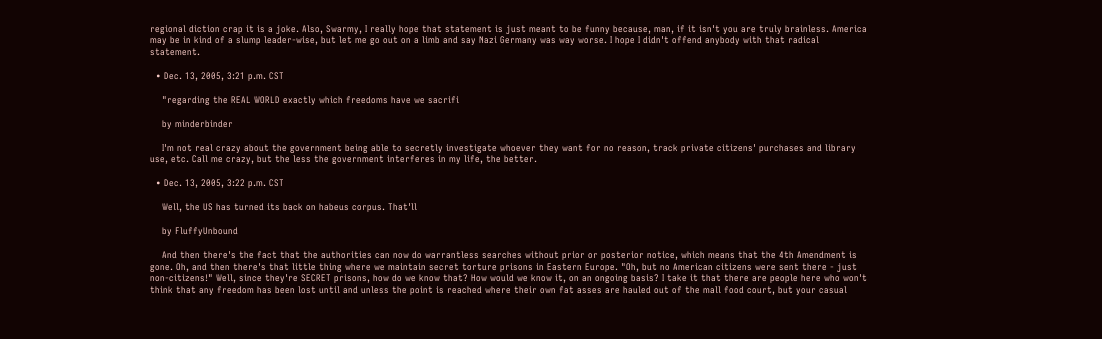regional diction crap it is a joke. Also, Swarmy, I really hope that statement is just meant to be funny because, man, if it isn't you are truly brainless. America may be in kind of a slump leader-wise, but let me go out on a limb and say Nazi Germany was way worse. I hope I didn't offend anybody with that radical statement.

  • Dec. 13, 2005, 3:21 p.m. CST

    "regarding the REAL WORLD exactly which freedoms have we sacrifi

    by minderbinder

    I'm not real crazy about the government being able to secretly investigate whoever they want for no reason, track private citizens' purchases and library use, etc. Call me crazy, but the less the government interferes in my life, the better.

  • Dec. 13, 2005, 3:22 p.m. CST

    Well, the US has turned its back on habeus corpus. That'll

    by FluffyUnbound

    And then there's the fact that the authorities can now do warrantless searches without prior or posterior notice, which means that the 4th Amendment is gone. Oh, and then there's that little thing where we maintain secret torture prisons in Eastern Europe. "Oh, but no American citizens were sent there - just non-citizens!" Well, since they're SECRET prisons, how do we know that? How would we know it, on an ongoing basis? I take it that there are people here who won't think that any freedom has been lost until and unless the point is reached where their own fat asses are hauled out of the mall food court, but your casual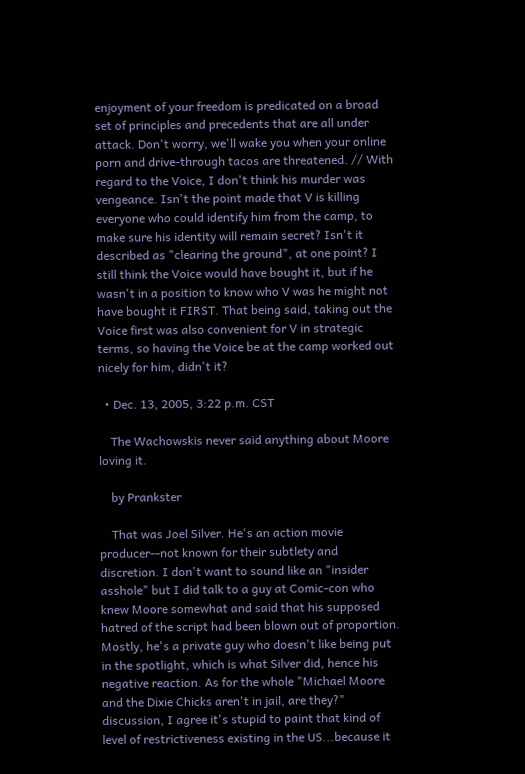enjoyment of your freedom is predicated on a broad set of principles and precedents that are all under attack. Don't worry, we'll wake you when your online porn and drive-through tacos are threatened. // With regard to the Voice, I don't think his murder was vengeance. Isn't the point made that V is killing everyone who could identify him from the camp, to make sure his identity will remain secret? Isn't it described as "clearing the ground", at one point? I still think the Voice would have bought it, but if he wasn't in a position to know who V was he might not have bought it FIRST. That being said, taking out the Voice first was also convenient for V in strategic terms, so having the Voice be at the camp worked out nicely for him, didn't it?

  • Dec. 13, 2005, 3:22 p.m. CST

    The Wachowskis never said anything about Moore loving it.

    by Prankster

    That was Joel Silver. He's an action movie producer--not known for their subtlety and discretion. I don't want to sound like an "insider asshole" but I did talk to a guy at Comic-con who knew Moore somewhat and said that his supposed hatred of the script had been blown out of proportion. Mostly, he's a private guy who doesn't like being put in the spotlight, which is what Silver did, hence his negative reaction. As for the whole "Michael Moore and the Dixie Chicks aren't in jail, are they?" discussion, I agree it's stupid to paint that kind of level of restrictiveness existing in the US...because it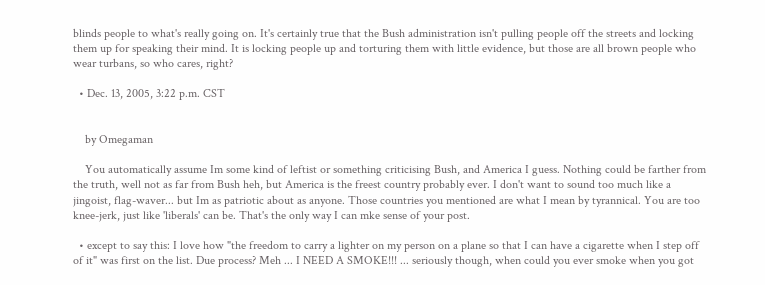blinds people to what's really going on. It's certainly true that the Bush administration isn't pulling people off the streets and locking them up for speaking their mind. It is locking people up and torturing them with little evidence, but those are all brown people who wear turbans, so who cares, right?

  • Dec. 13, 2005, 3:22 p.m. CST


    by Omegaman

    You automatically assume Im some kind of leftist or something criticising Bush, and America I guess. Nothing could be farther from the truth, well not as far from Bush heh, but America is the freest country probably ever. I don't want to sound too much like a jingoist, flag-waver... but Im as patriotic about as anyone. Those countries you mentioned are what I mean by tyrannical. You are too knee-jerk, just like 'liberals' can be. That's the only way I can mke sense of your post.

  • except to say this: I love how "the freedom to carry a lighter on my person on a plane so that I can have a cigarette when I step off of it" was first on the list. Due process? Meh ... I NEED A SMOKE!!! ... seriously though, when could you ever smoke when you got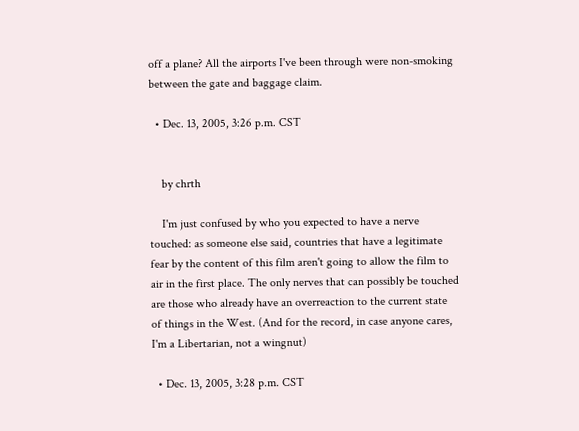off a plane? All the airports I've been through were non-smoking between the gate and baggage claim.

  • Dec. 13, 2005, 3:26 p.m. CST


    by chrth

    I'm just confused by who you expected to have a nerve touched: as someone else said, countries that have a legitimate fear by the content of this film aren't going to allow the film to air in the first place. The only nerves that can possibly be touched are those who already have an overreaction to the current state of things in the West. (And for the record, in case anyone cares, I'm a Libertarian, not a wingnut)

  • Dec. 13, 2005, 3:28 p.m. CST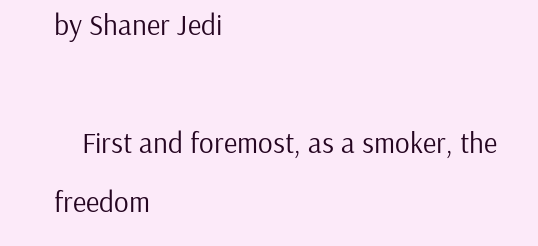by Shaner Jedi

    First and foremost, as a smoker, the freedom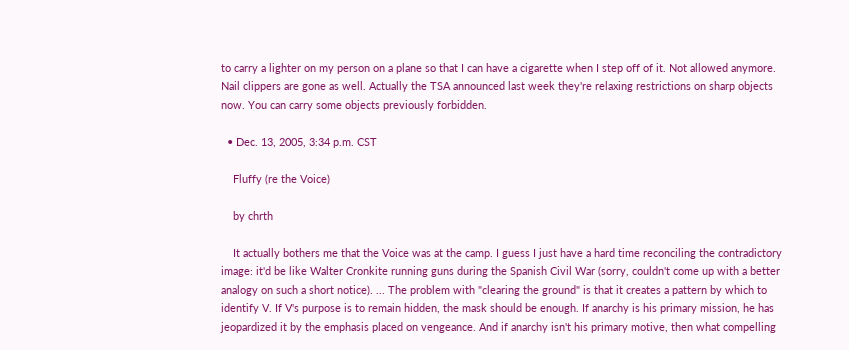to carry a lighter on my person on a plane so that I can have a cigarette when I step off of it. Not allowed anymore. Nail clippers are gone as well. Actually the TSA announced last week they're relaxing restrictions on sharp objects now. You can carry some objects previously forbidden.

  • Dec. 13, 2005, 3:34 p.m. CST

    Fluffy (re the Voice)

    by chrth

    It actually bothers me that the Voice was at the camp. I guess I just have a hard time reconciling the contradictory image: it'd be like Walter Cronkite running guns during the Spanish Civil War (sorry, couldn't come up with a better analogy on such a short notice). ... The problem with "clearing the ground" is that it creates a pattern by which to identify V. If V's purpose is to remain hidden, the mask should be enough. If anarchy is his primary mission, he has jeopardized it by the emphasis placed on vengeance. And if anarchy isn't his primary motive, then what compelling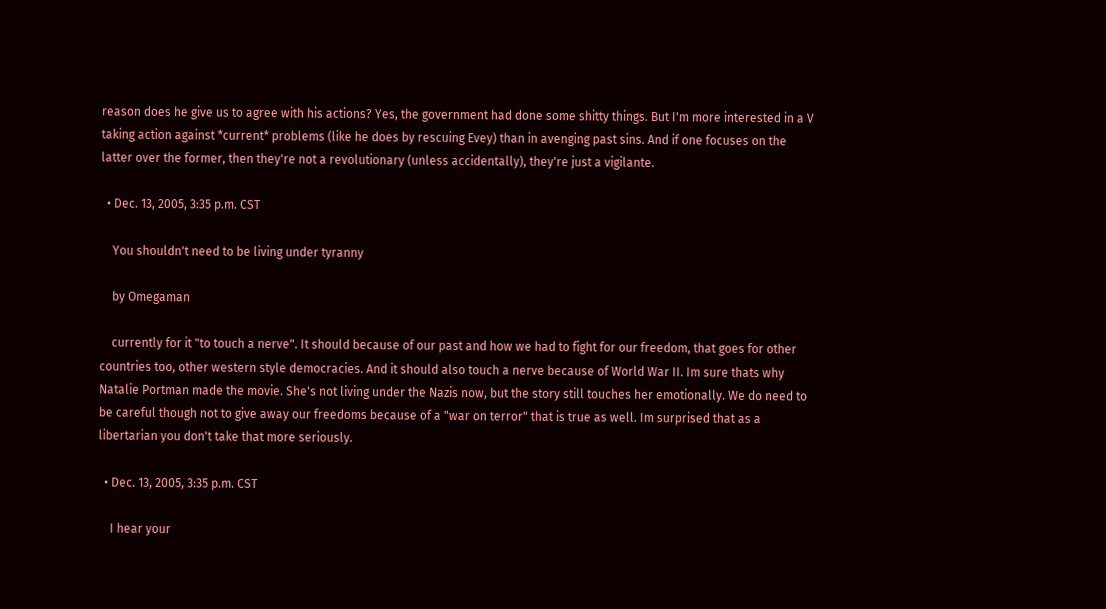reason does he give us to agree with his actions? Yes, the government had done some shitty things. But I'm more interested in a V taking action against *current* problems (like he does by rescuing Evey) than in avenging past sins. And if one focuses on the latter over the former, then they're not a revolutionary (unless accidentally), they're just a vigilante.

  • Dec. 13, 2005, 3:35 p.m. CST

    You shouldn't need to be living under tyranny

    by Omegaman

    currently for it "to touch a nerve". It should because of our past and how we had to fight for our freedom, that goes for other countries too, other western style democracies. And it should also touch a nerve because of World War II. Im sure thats why Natalie Portman made the movie. She's not living under the Nazis now, but the story still touches her emotionally. We do need to be careful though not to give away our freedoms because of a "war on terror" that is true as well. Im surprised that as a libertarian you don't take that more seriously.

  • Dec. 13, 2005, 3:35 p.m. CST

    I hear your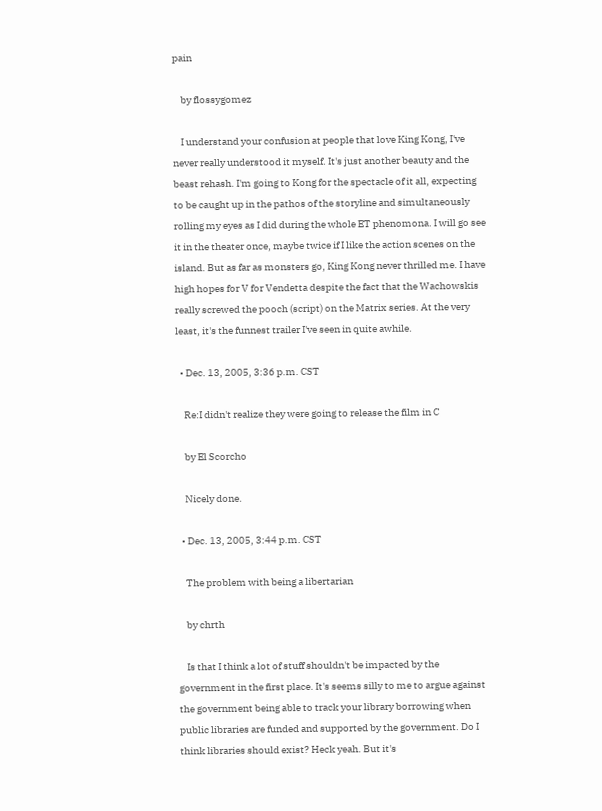pain

    by flossygomez

    I understand your confusion at people that love King Kong, I've never really understood it myself. It's just another beauty and the beast rehash. I'm going to Kong for the spectacle of it all, expecting to be caught up in the pathos of the storyline and simultaneously rolling my eyes as I did during the whole ET phenomona. I will go see it in the theater once, maybe twice if I like the action scenes on the island. But as far as monsters go, King Kong never thrilled me. I have high hopes for V for Vendetta despite the fact that the Wachowskis really screwed the pooch (script) on the Matrix series. At the very least, it's the funnest trailer I've seen in quite awhile.

  • Dec. 13, 2005, 3:36 p.m. CST

    Re:I didn't realize they were going to release the film in C

    by El Scorcho

    Nicely done.

  • Dec. 13, 2005, 3:44 p.m. CST

    The problem with being a libertarian

    by chrth

    Is that I think a lot of stuff shouldn't be impacted by the government in the first place. It's seems silly to me to argue against the government being able to track your library borrowing when public libraries are funded and supported by the government. Do I think libraries should exist? Heck yeah. But it's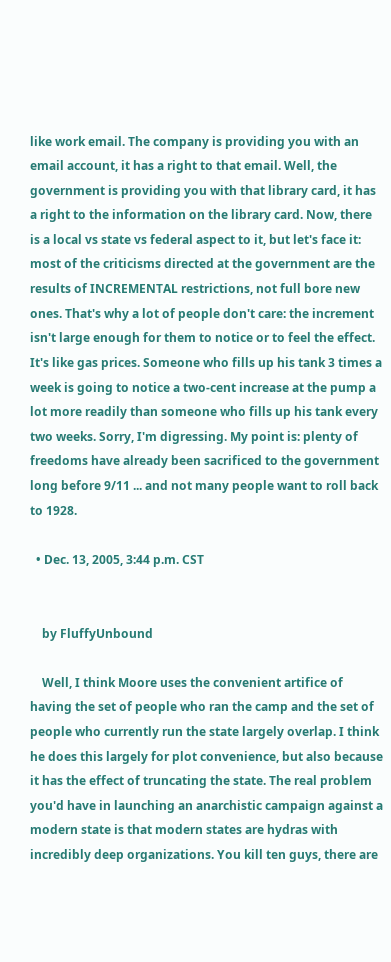like work email. The company is providing you with an email account, it has a right to that email. Well, the government is providing you with that library card, it has a right to the information on the library card. Now, there is a local vs state vs federal aspect to it, but let's face it: most of the criticisms directed at the government are the results of INCREMENTAL restrictions, not full bore new ones. That's why a lot of people don't care: the increment isn't large enough for them to notice or to feel the effect. It's like gas prices. Someone who fills up his tank 3 times a week is going to notice a two-cent increase at the pump a lot more readily than someone who fills up his tank every two weeks. Sorry, I'm digressing. My point is: plenty of freedoms have already been sacrificed to the government long before 9/11 ... and not many people want to roll back to 1928.

  • Dec. 13, 2005, 3:44 p.m. CST


    by FluffyUnbound

    Well, I think Moore uses the convenient artifice of having the set of people who ran the camp and the set of people who currently run the state largely overlap. I think he does this largely for plot convenience, but also because it has the effect of truncating the state. The real problem you'd have in launching an anarchistic campaign against a modern state is that modern states are hydras with incredibly deep organizations. You kill ten guys, there are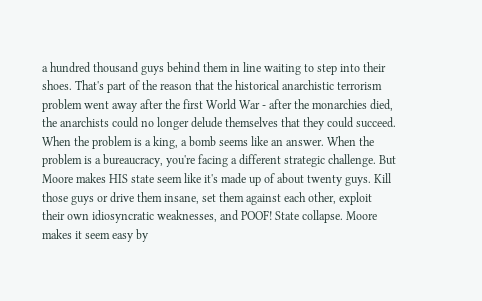a hundred thousand guys behind them in line waiting to step into their shoes. That's part of the reason that the historical anarchistic terrorism problem went away after the first World War - after the monarchies died, the anarchists could no longer delude themselves that they could succeed. When the problem is a king, a bomb seems like an answer. When the problem is a bureaucracy, you're facing a different strategic challenge. But Moore makes HIS state seem like it's made up of about twenty guys. Kill those guys or drive them insane, set them against each other, exploit their own idiosyncratic weaknesses, and POOF! State collapse. Moore makes it seem easy by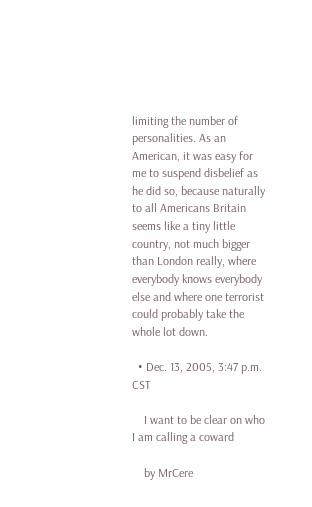limiting the number of personalities. As an American, it was easy for me to suspend disbelief as he did so, because naturally to all Americans Britain seems like a tiny little country, not much bigger than London really, where everybody knows everybody else and where one terrorist could probably take the whole lot down.

  • Dec. 13, 2005, 3:47 p.m. CST

    I want to be clear on who I am calling a coward

    by MrCere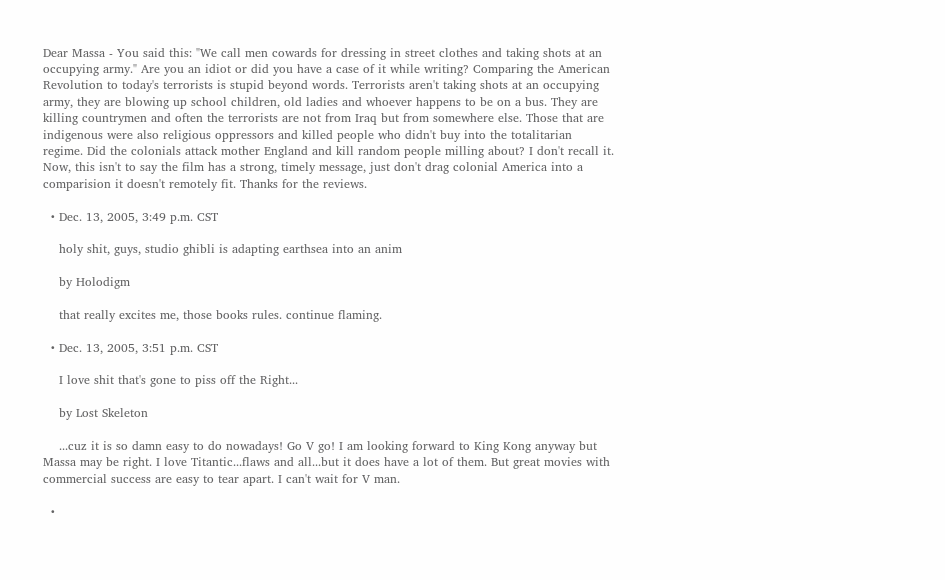Dear Massa - You said this: "We call men cowards for dressing in street clothes and taking shots at an occupying army." Are you an idiot or did you have a case of it while writing? Comparing the American Revolution to today's terrorists is stupid beyond words. Terrorists aren't taking shots at an occupying army, they are blowing up school children, old ladies and whoever happens to be on a bus. They are killing countrymen and often the terrorists are not from Iraq but from somewhere else. Those that are indigenous were also religious oppressors and killed people who didn't buy into the totalitarian regime. Did the colonials attack mother England and kill random people milling about? I don't recall it. Now, this isn't to say the film has a strong, timely message, just don't drag colonial America into a comparision it doesn't remotely fit. Thanks for the reviews.

  • Dec. 13, 2005, 3:49 p.m. CST

    holy shit, guys, studio ghibli is adapting earthsea into an anim

    by Holodigm

    that really excites me, those books rules. continue flaming.

  • Dec. 13, 2005, 3:51 p.m. CST

    I love shit that's gone to piss off the Right...

    by Lost Skeleton

    ...cuz it is so damn easy to do nowadays! Go V go! I am looking forward to King Kong anyway but Massa may be right. I love Titantic...flaws and all...but it does have a lot of them. But great movies with commercial success are easy to tear apart. I can't wait for V man.

  •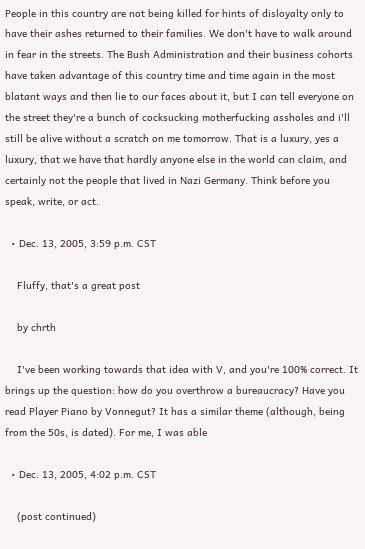People in this country are not being killed for hints of disloyalty only to have their ashes returned to their families. We don't have to walk around in fear in the streets. The Bush Administration and their business cohorts have taken advantage of this country time and time again in the most blatant ways and then lie to our faces about it, but I can tell everyone on the street they're a bunch of cocksucking motherfucking assholes and i'll still be alive without a scratch on me tomorrow. That is a luxury, yes a luxury, that we have that hardly anyone else in the world can claim, and certainly not the people that lived in Nazi Germany. Think before you speak, write, or act.

  • Dec. 13, 2005, 3:59 p.m. CST

    Fluffy, that's a great post

    by chrth

    I've been working towards that idea with V, and you're 100% correct. It brings up the question: how do you overthrow a bureaucracy? Have you read Player Piano by Vonnegut? It has a similar theme (although, being from the 50s, is dated). For me, I was able

  • Dec. 13, 2005, 4:02 p.m. CST

    (post continued)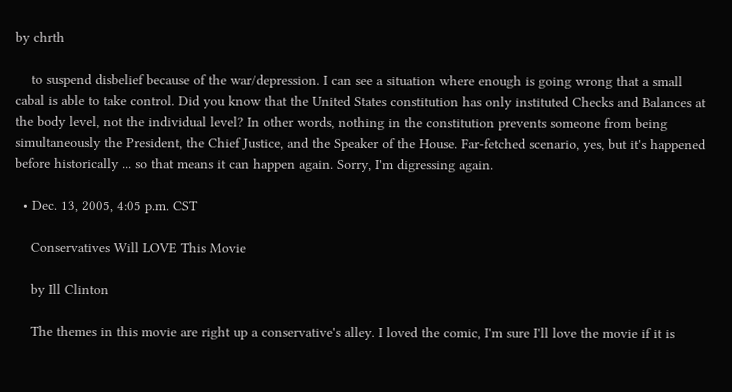by chrth

    to suspend disbelief because of the war/depression. I can see a situation where enough is going wrong that a small cabal is able to take control. Did you know that the United States constitution has only instituted Checks and Balances at the body level, not the individual level? In other words, nothing in the constitution prevents someone from being simultaneously the President, the Chief Justice, and the Speaker of the House. Far-fetched scenario, yes, but it's happened before historically ... so that means it can happen again. Sorry, I'm digressing again.

  • Dec. 13, 2005, 4:05 p.m. CST

    Conservatives Will LOVE This Movie

    by Ill Clinton

    The themes in this movie are right up a conservative's alley. I loved the comic, I'm sure I'll love the movie if it is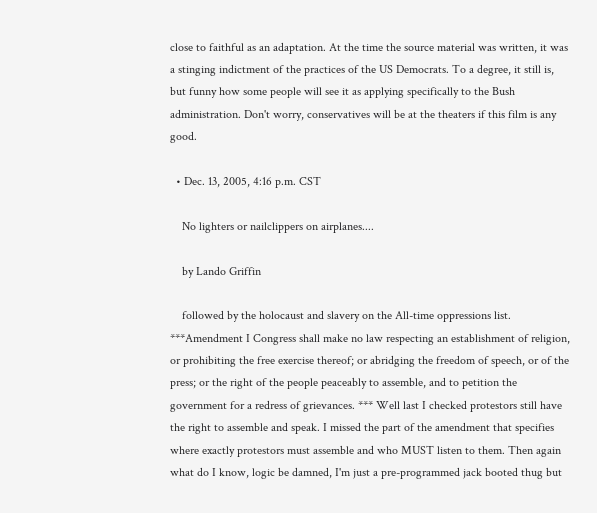close to faithful as an adaptation. At the time the source material was written, it was a stinging indictment of the practices of the US Democrats. To a degree, it still is, but funny how some people will see it as applying specifically to the Bush administration. Don't worry, conservatives will be at the theaters if this film is any good.

  • Dec. 13, 2005, 4:16 p.m. CST

    No lighters or nailclippers on airplanes....

    by Lando Griffin

    followed by the holocaust and slavery on the All-time oppressions list. ***Amendment I Congress shall make no law respecting an establishment of religion, or prohibiting the free exercise thereof; or abridging the freedom of speech, or of the press; or the right of the people peaceably to assemble, and to petition the government for a redress of grievances. *** Well last I checked protestors still have the right to assemble and speak. I missed the part of the amendment that specifies where exactly protestors must assemble and who MUST listen to them. Then again what do I know, logic be damned, I'm just a pre-programmed jack booted thug but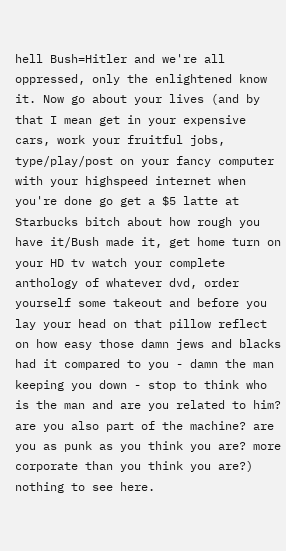hell Bush=Hitler and we're all oppressed, only the enlightened know it. Now go about your lives (and by that I mean get in your expensive cars, work your fruitful jobs, type/play/post on your fancy computer with your highspeed internet when you're done go get a $5 latte at Starbucks bitch about how rough you have it/Bush made it, get home turn on your HD tv watch your complete anthology of whatever dvd, order yourself some takeout and before you lay your head on that pillow reflect on how easy those damn jews and blacks had it compared to you - damn the man keeping you down - stop to think who is the man and are you related to him? are you also part of the machine? are you as punk as you think you are? more corporate than you think you are?) nothing to see here.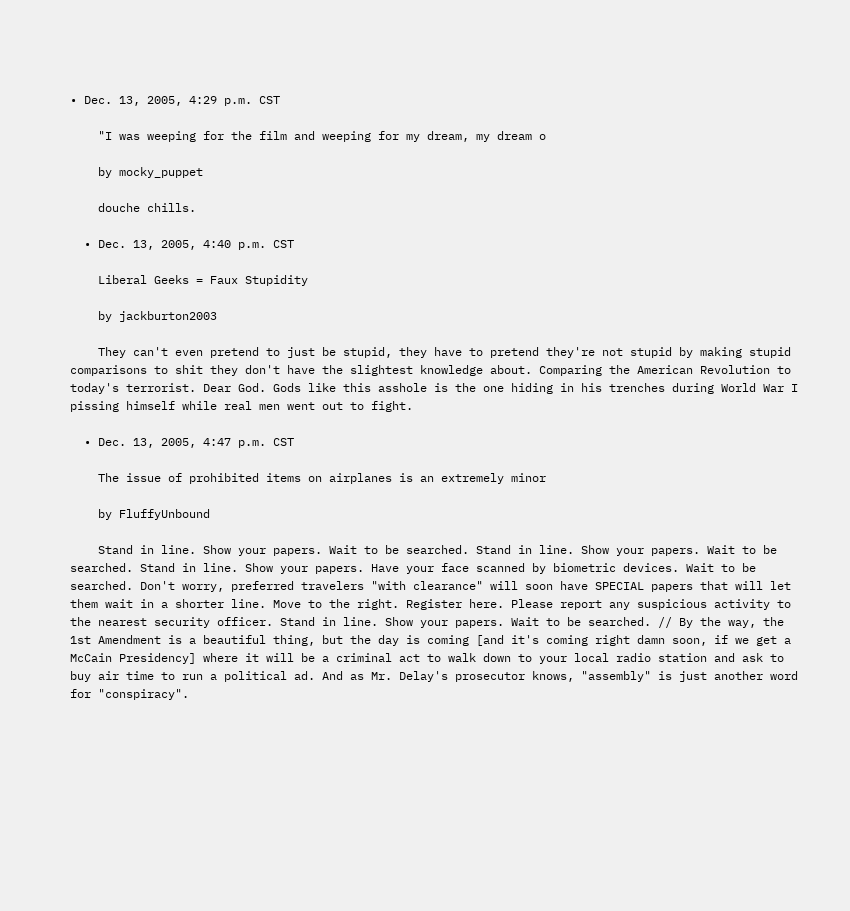• Dec. 13, 2005, 4:29 p.m. CST

    "I was weeping for the film and weeping for my dream, my dream o

    by mocky_puppet

    douche chills.

  • Dec. 13, 2005, 4:40 p.m. CST

    Liberal Geeks = Faux Stupidity

    by jackburton2003

    They can't even pretend to just be stupid, they have to pretend they're not stupid by making stupid comparisons to shit they don't have the slightest knowledge about. Comparing the American Revolution to today's terrorist. Dear God. Gods like this asshole is the one hiding in his trenches during World War I pissing himself while real men went out to fight.

  • Dec. 13, 2005, 4:47 p.m. CST

    The issue of prohibited items on airplanes is an extremely minor

    by FluffyUnbound

    Stand in line. Show your papers. Wait to be searched. Stand in line. Show your papers. Wait to be searched. Stand in line. Show your papers. Have your face scanned by biometric devices. Wait to be searched. Don't worry, preferred travelers "with clearance" will soon have SPECIAL papers that will let them wait in a shorter line. Move to the right. Register here. Please report any suspicious activity to the nearest security officer. Stand in line. Show your papers. Wait to be searched. // By the way, the 1st Amendment is a beautiful thing, but the day is coming [and it's coming right damn soon, if we get a McCain Presidency] where it will be a criminal act to walk down to your local radio station and ask to buy air time to run a political ad. And as Mr. Delay's prosecutor knows, "assembly" is just another word for "conspiracy".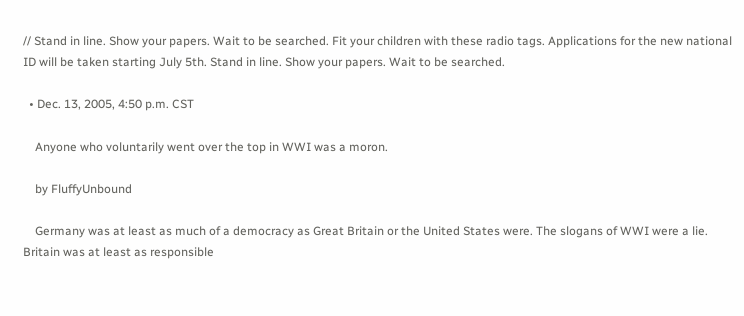// Stand in line. Show your papers. Wait to be searched. Fit your children with these radio tags. Applications for the new national ID will be taken starting July 5th. Stand in line. Show your papers. Wait to be searched.

  • Dec. 13, 2005, 4:50 p.m. CST

    Anyone who voluntarily went over the top in WWI was a moron.

    by FluffyUnbound

    Germany was at least as much of a democracy as Great Britain or the United States were. The slogans of WWI were a lie. Britain was at least as responsible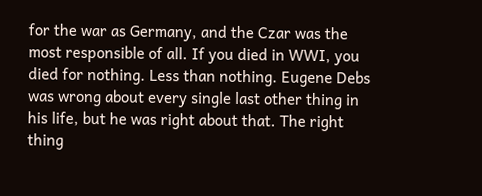for the war as Germany, and the Czar was the most responsible of all. If you died in WWI, you died for nothing. Less than nothing. Eugene Debs was wrong about every single last other thing in his life, but he was right about that. The right thing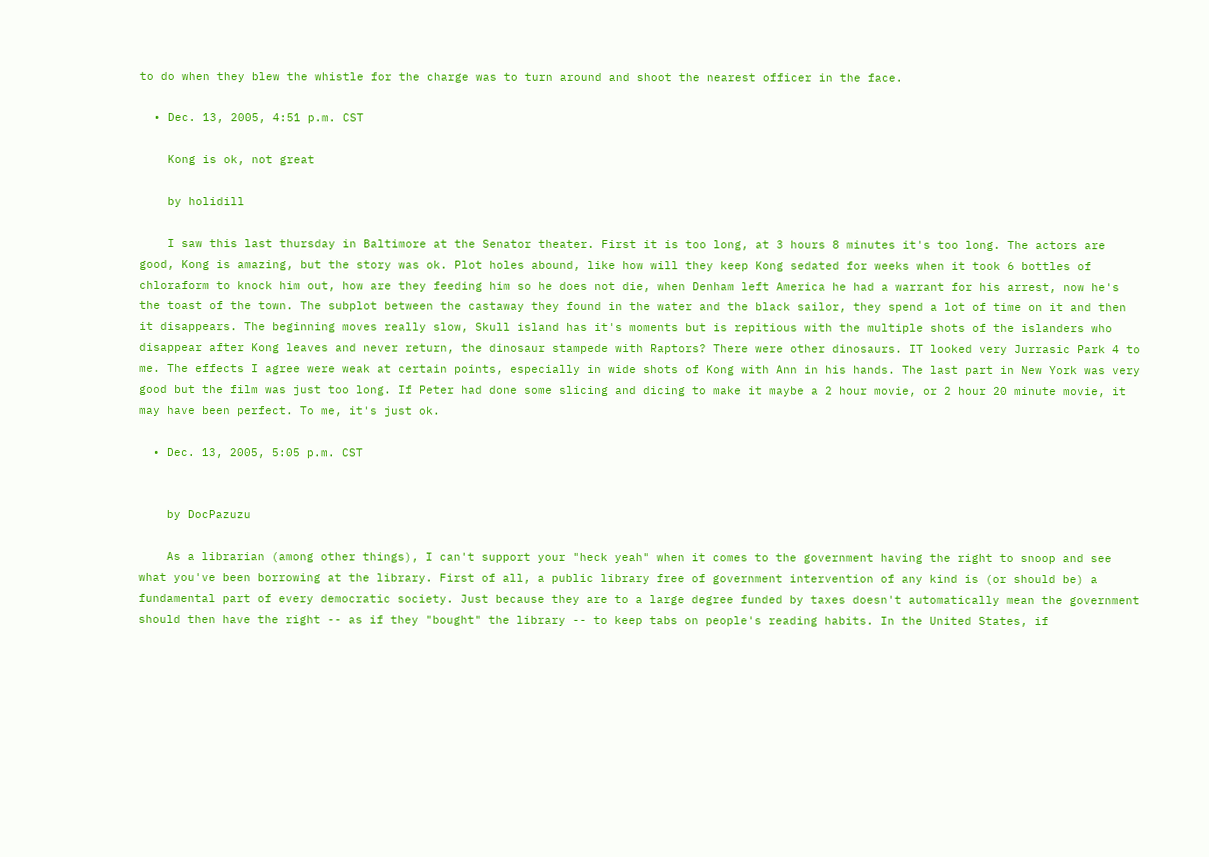to do when they blew the whistle for the charge was to turn around and shoot the nearest officer in the face.

  • Dec. 13, 2005, 4:51 p.m. CST

    Kong is ok, not great

    by holidill

    I saw this last thursday in Baltimore at the Senator theater. First it is too long, at 3 hours 8 minutes it's too long. The actors are good, Kong is amazing, but the story was ok. Plot holes abound, like how will they keep Kong sedated for weeks when it took 6 bottles of chloraform to knock him out, how are they feeding him so he does not die, when Denham left America he had a warrant for his arrest, now he's the toast of the town. The subplot between the castaway they found in the water and the black sailor, they spend a lot of time on it and then it disappears. The beginning moves really slow, Skull island has it's moments but is repitious with the multiple shots of the islanders who disappear after Kong leaves and never return, the dinosaur stampede with Raptors? There were other dinosaurs. IT looked very Jurrasic Park 4 to me. The effects I agree were weak at certain points, especially in wide shots of Kong with Ann in his hands. The last part in New York was very good but the film was just too long. If Peter had done some slicing and dicing to make it maybe a 2 hour movie, or 2 hour 20 minute movie, it may have been perfect. To me, it's just ok.

  • Dec. 13, 2005, 5:05 p.m. CST


    by DocPazuzu

    As a librarian (among other things), I can't support your "heck yeah" when it comes to the government having the right to snoop and see what you've been borrowing at the library. First of all, a public library free of government intervention of any kind is (or should be) a fundamental part of every democratic society. Just because they are to a large degree funded by taxes doesn't automatically mean the government should then have the right -- as if they "bought" the library -- to keep tabs on people's reading habits. In the United States, if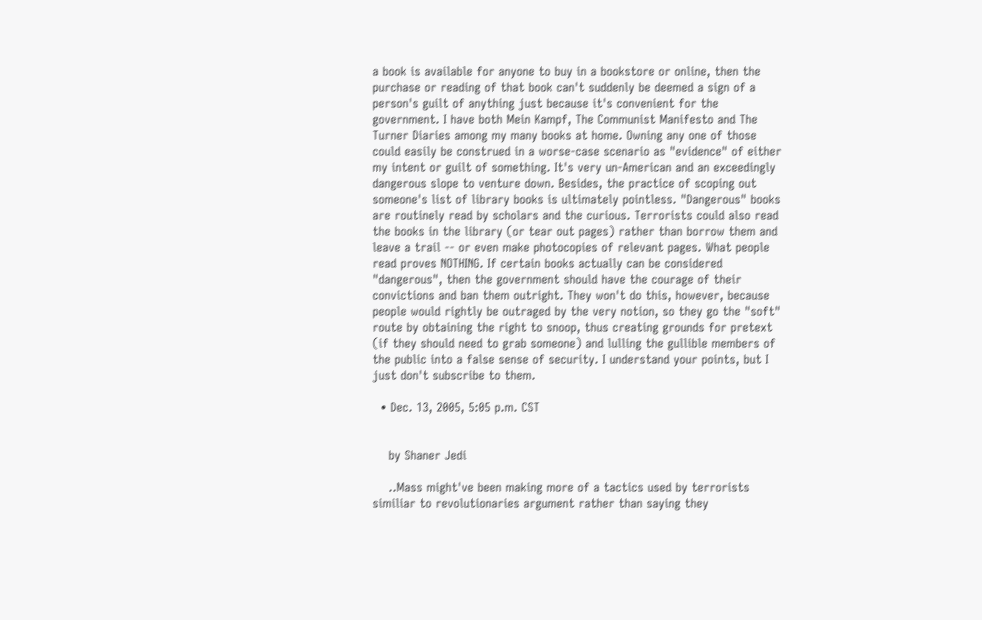a book is available for anyone to buy in a bookstore or online, then the purchase or reading of that book can't suddenly be deemed a sign of a person's guilt of anything just because it's convenient for the government. I have both Mein Kampf, The Communist Manifesto and The Turner Diaries among my many books at home. Owning any one of those could easily be construed in a worse-case scenario as "evidence" of either my intent or guilt of something. It's very un-American and an exceedingly dangerous slope to venture down. Besides, the practice of scoping out someone's list of library books is ultimately pointless. "Dangerous" books are routinely read by scholars and the curious. Terrorists could also read the books in the library (or tear out pages) rather than borrow them and leave a trail -- or even make photocopies of relevant pages. What people read proves NOTHING. If certain books actually can be considered "dangerous", then the government should have the courage of their convictions and ban them outright. They won't do this, however, because people would rightly be outraged by the very notion, so they go the "soft" route by obtaining the right to snoop, thus creating grounds for pretext (if they should need to grab someone) and lulling the gullible members of the public into a false sense of security. I understand your points, but I just don't subscribe to them.

  • Dec. 13, 2005, 5:05 p.m. CST


    by Shaner Jedi

    ..Mass might've been making more of a tactics used by terrorists similiar to revolutionaries argument rather than saying they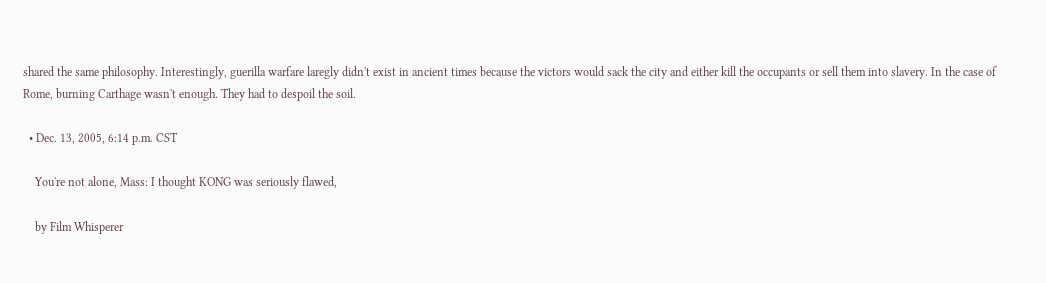shared the same philosophy. Interestingly, guerilla warfare laregly didn't exist in ancient times because the victors would sack the city and either kill the occupants or sell them into slavery. In the case of Rome, burning Carthage wasn't enough. They had to despoil the soil.

  • Dec. 13, 2005, 6:14 p.m. CST

    You're not alone, Mass: I thought KONG was seriously flawed,

    by Film Whisperer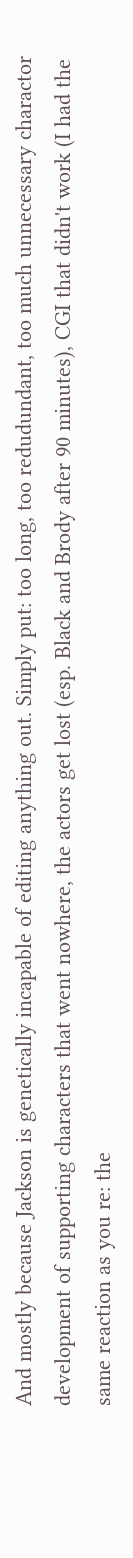And mostly because Jackson is genetically incapable of editing anything out. Simply put: too long, too redudundant, too much unnecessary charactor development of supporting characters that went nowhere, the actors get lost (esp. Black and Brody after 90 minutes), CGI that didn't work (I had the same reaction as you re: the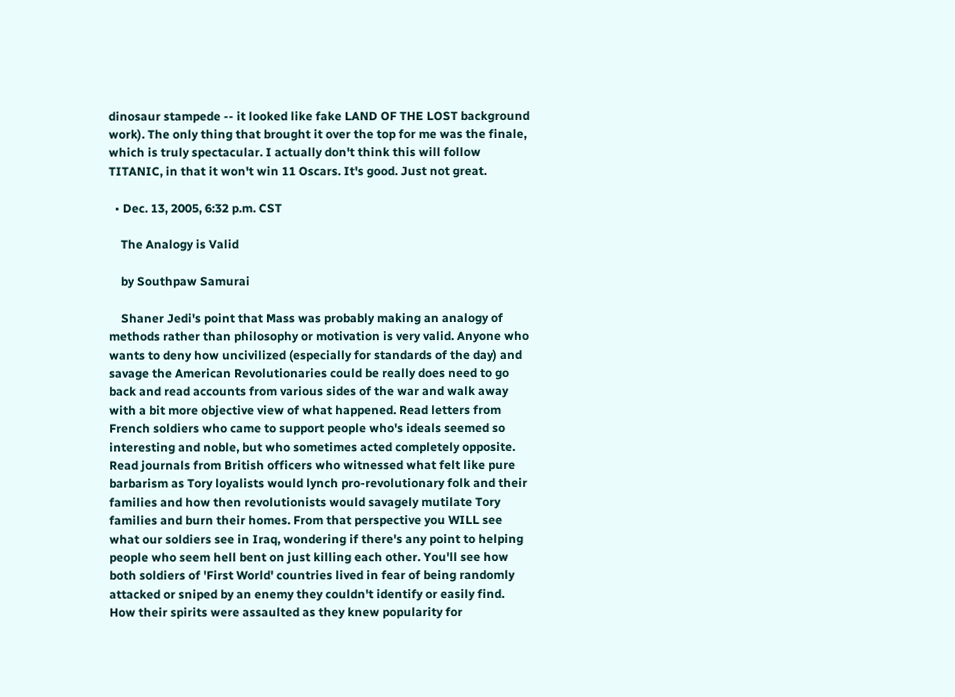dinosaur stampede -- it looked like fake LAND OF THE LOST background work). The only thing that brought it over the top for me was the finale, which is truly spectacular. I actually don't think this will follow TITANIC, in that it won't win 11 Oscars. It's good. Just not great.

  • Dec. 13, 2005, 6:32 p.m. CST

    The Analogy is Valid

    by Southpaw Samurai

    Shaner Jedi's point that Mass was probably making an analogy of methods rather than philosophy or motivation is very valid. Anyone who wants to deny how uncivilized (especially for standards of the day) and savage the American Revolutionaries could be really does need to go back and read accounts from various sides of the war and walk away with a bit more objective view of what happened. Read letters from French soldiers who came to support people who's ideals seemed so interesting and noble, but who sometimes acted completely opposite. Read journals from British officers who witnessed what felt like pure barbarism as Tory loyalists would lynch pro-revolutionary folk and their families and how then revolutionists would savagely mutilate Tory families and burn their homes. From that perspective you WILL see what our soldiers see in Iraq, wondering if there's any point to helping people who seem hell bent on just killing each other. You'll see how both soldiers of 'First World' countries lived in fear of being randomly attacked or sniped by an enemy they couldn't identify or easily find. How their spirits were assaulted as they knew popularity for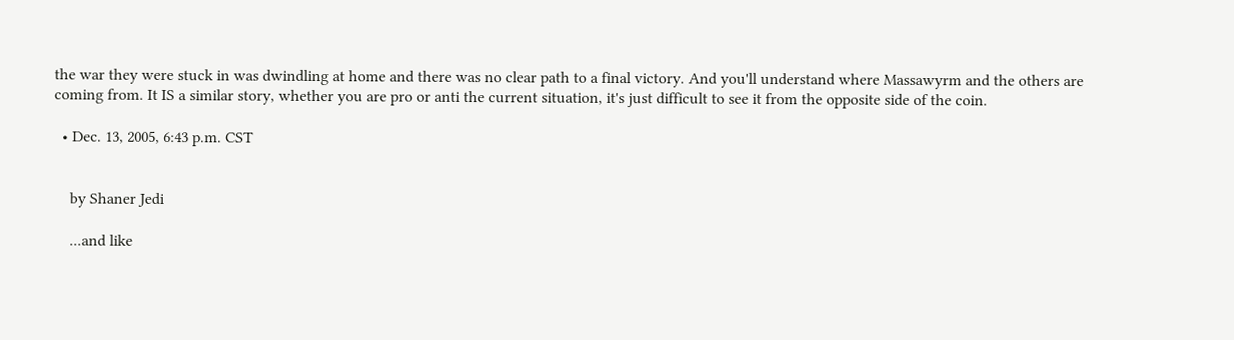the war they were stuck in was dwindling at home and there was no clear path to a final victory. And you'll understand where Massawyrm and the others are coming from. It IS a similar story, whether you are pro or anti the current situation, it's just difficult to see it from the opposite side of the coin.

  • Dec. 13, 2005, 6:43 p.m. CST


    by Shaner Jedi

    ...and like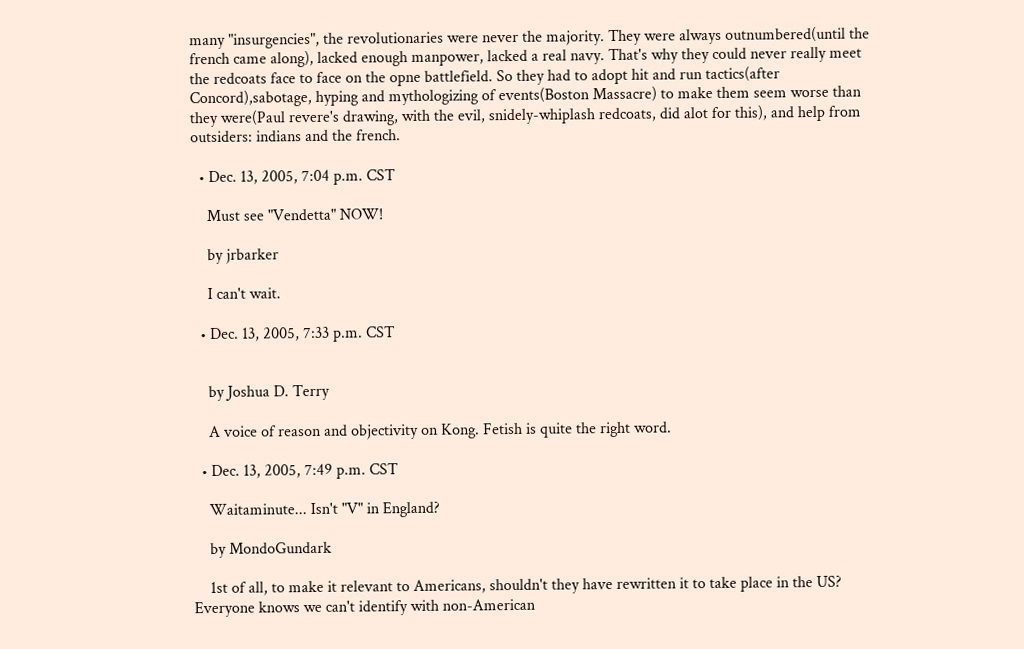many "insurgencies", the revolutionaries were never the majority. They were always outnumbered(until the french came along), lacked enough manpower, lacked a real navy. That's why they could never really meet the redcoats face to face on the opne battlefield. So they had to adopt hit and run tactics(after Concord),sabotage, hyping and mythologizing of events(Boston Massacre) to make them seem worse than they were(Paul revere's drawing, with the evil, snidely-whiplash redcoats, did alot for this), and help from outsiders: indians and the french.

  • Dec. 13, 2005, 7:04 p.m. CST

    Must see "Vendetta" NOW!

    by jrbarker

    I can't wait.

  • Dec. 13, 2005, 7:33 p.m. CST


    by Joshua D. Terry

    A voice of reason and objectivity on Kong. Fetish is quite the right word.

  • Dec. 13, 2005, 7:49 p.m. CST

    Waitaminute... Isn't "V" in England?

    by MondoGundark

    1st of all, to make it relevant to Americans, shouldn't they have rewritten it to take place in the US? Everyone knows we can't identify with non-American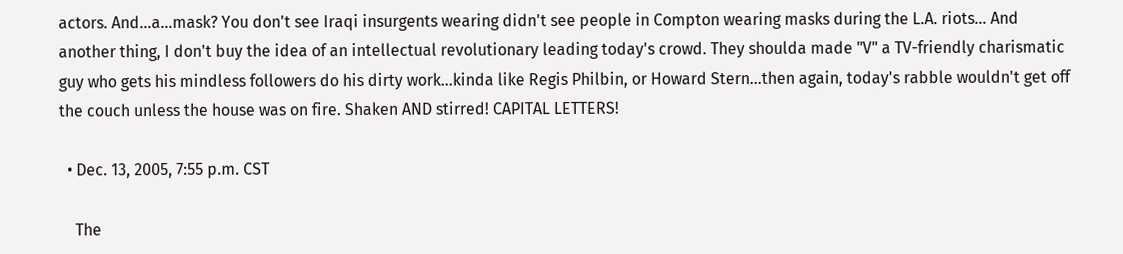actors. And...a...mask? You don't see Iraqi insurgents wearing didn't see people in Compton wearing masks during the L.A. riots... And another thing, I don't buy the idea of an intellectual revolutionary leading today's crowd. They shoulda made "V" a TV-friendly charismatic guy who gets his mindless followers do his dirty work...kinda like Regis Philbin, or Howard Stern...then again, today's rabble wouldn't get off the couch unless the house was on fire. Shaken AND stirred! CAPITAL LETTERS!

  • Dec. 13, 2005, 7:55 p.m. CST

    The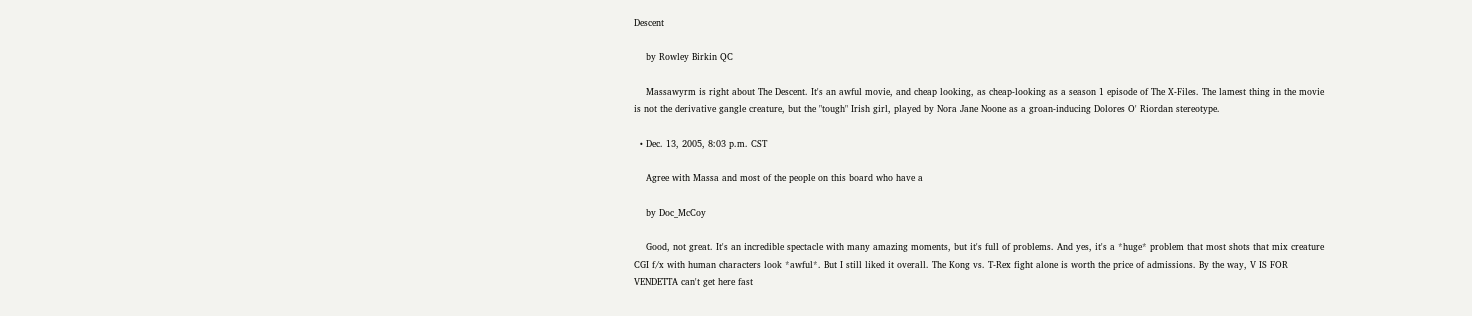Descent

    by Rowley Birkin QC

    Massawyrm is right about The Descent. It's an awful movie, and cheap looking, as cheap-looking as a season 1 episode of The X-Files. The lamest thing in the movie is not the derivative gangle creature, but the "tough" Irish girl, played by Nora Jane Noone as a groan-inducing Dolores O' Riordan stereotype.

  • Dec. 13, 2005, 8:03 p.m. CST

    Agree with Massa and most of the people on this board who have a

    by Doc_McCoy

    Good, not great. It's an incredible spectacle with many amazing moments, but it's full of problems. And yes, it's a *huge* problem that most shots that mix creature CGI f/x with human characters look *awful*. But I still liked it overall. The Kong vs. T-Rex fight alone is worth the price of admissions. By the way, V IS FOR VENDETTA can't get here fast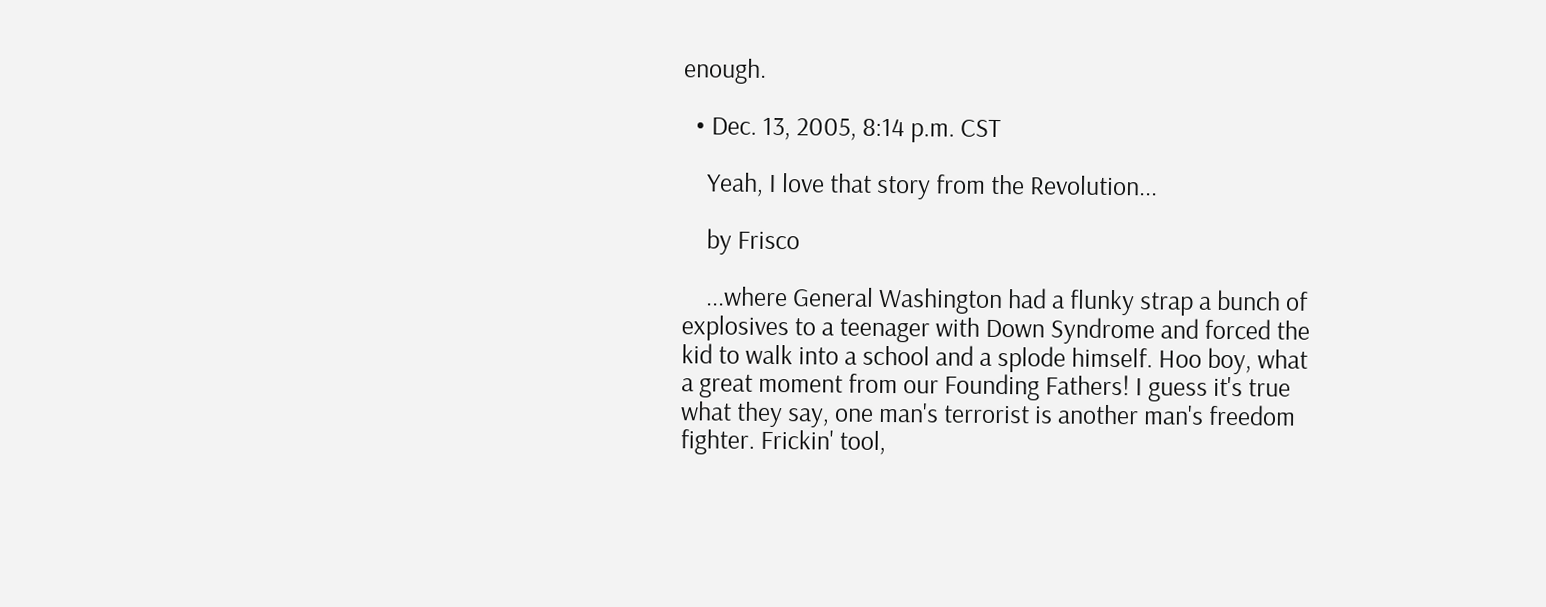enough.

  • Dec. 13, 2005, 8:14 p.m. CST

    Yeah, I love that story from the Revolution...

    by Frisco

    ...where General Washington had a flunky strap a bunch of explosives to a teenager with Down Syndrome and forced the kid to walk into a school and a splode himself. Hoo boy, what a great moment from our Founding Fathers! I guess it's true what they say, one man's terrorist is another man's freedom fighter. Frickin' tool,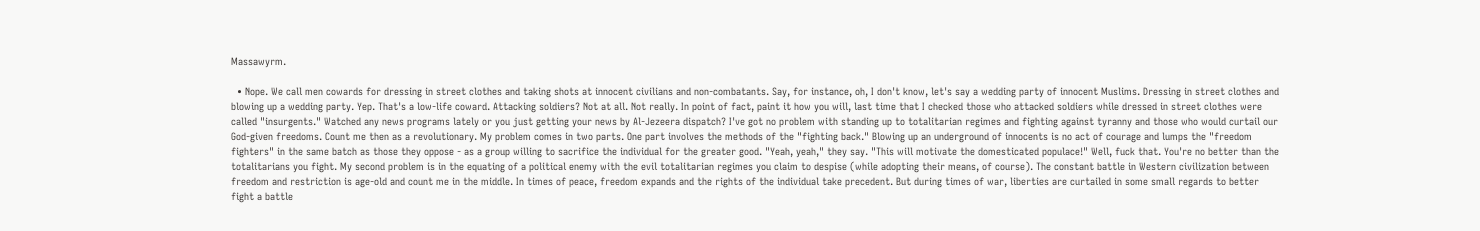Massawyrm.

  • Nope. We call men cowards for dressing in street clothes and taking shots at innocent civilians and non-combatants. Say, for instance, oh, I don't know, let's say a wedding party of innocent Muslims. Dressing in street clothes and blowing up a wedding party. Yep. That's a low-life coward. Attacking soldiers? Not at all. Not really. In point of fact, paint it how you will, last time that I checked those who attacked soldiers while dressed in street clothes were called "insurgents." Watched any news programs lately or you just getting your news by Al-Jezeera dispatch? I've got no problem with standing up to totalitarian regimes and fighting against tyranny and those who would curtail our God-given freedoms. Count me then as a revolutionary. My problem comes in two parts. One part involves the methods of the "fighting back." Blowing up an underground of innocents is no act of courage and lumps the "freedom fighters" in the same batch as those they oppose - as a group willing to sacrifice the individual for the greater good. "Yeah, yeah," they say. "This will motivate the domesticated populace!" Well, fuck that. You're no better than the totalitarians you fight. My second problem is in the equating of a political enemy with the evil totalitarian regimes you claim to despise (while adopting their means, of course). The constant battle in Western civilization between freedom and restriction is age-old and count me in the middle. In times of peace, freedom expands and the rights of the individual take precedent. But during times of war, liberties are curtailed in some small regards to better fight a battle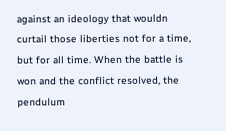against an ideology that wouldn curtail those liberties not for a time, but for all time. When the battle is won and the conflict resolved, the pendulum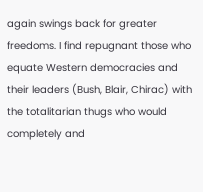again swings back for greater freedoms. I find repugnant those who equate Western democracies and their leaders (Bush, Blair, Chirac) with the totalitarian thugs who would completely and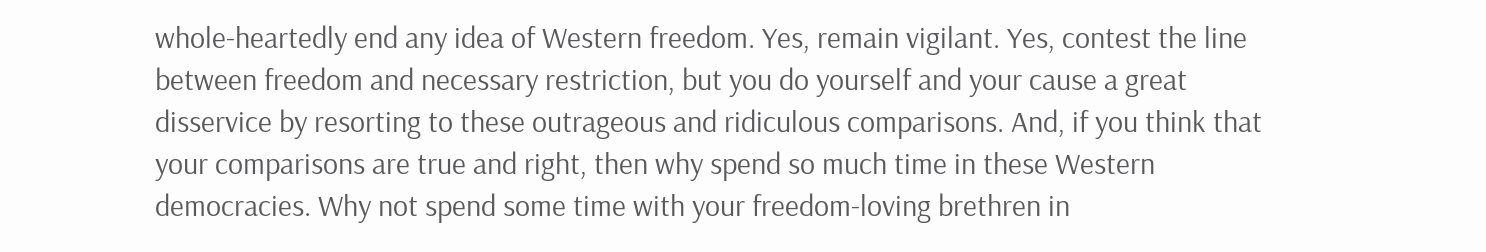whole-heartedly end any idea of Western freedom. Yes, remain vigilant. Yes, contest the line between freedom and necessary restriction, but you do yourself and your cause a great disservice by resorting to these outrageous and ridiculous comparisons. And, if you think that your comparisons are true and right, then why spend so much time in these Western democracies. Why not spend some time with your freedom-loving brethren in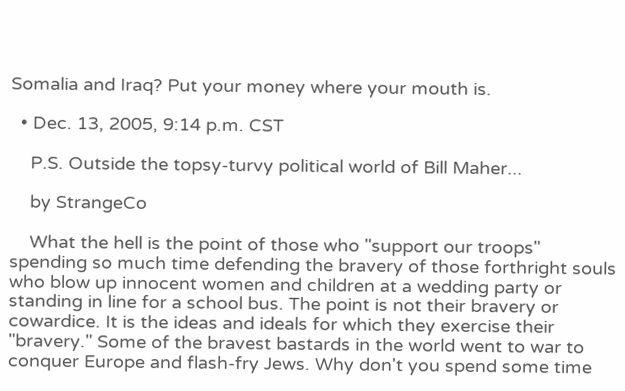Somalia and Iraq? Put your money where your mouth is.

  • Dec. 13, 2005, 9:14 p.m. CST

    P.S. Outside the topsy-turvy political world of Bill Maher...

    by StrangeCo

    What the hell is the point of those who "support our troops" spending so much time defending the bravery of those forthright souls who blow up innocent women and children at a wedding party or standing in line for a school bus. The point is not their bravery or cowardice. It is the ideas and ideals for which they exercise their "bravery." Some of the bravest bastards in the world went to war to conquer Europe and flash-fry Jews. Why don't you spend some time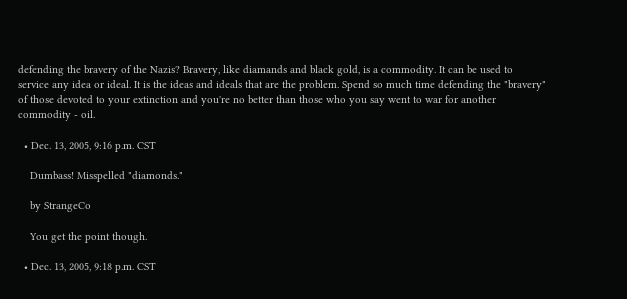defending the bravery of the Nazis? Bravery, like diamands and black gold, is a commodity. It can be used to service any idea or ideal. It is the ideas and ideals that are the problem. Spend so much time defending the "bravery" of those devoted to your extinction and you're no better than those who you say went to war for another commodity - oil.

  • Dec. 13, 2005, 9:16 p.m. CST

    Dumbass! Misspelled "diamonds."

    by StrangeCo

    You get the point though.

  • Dec. 13, 2005, 9:18 p.m. CST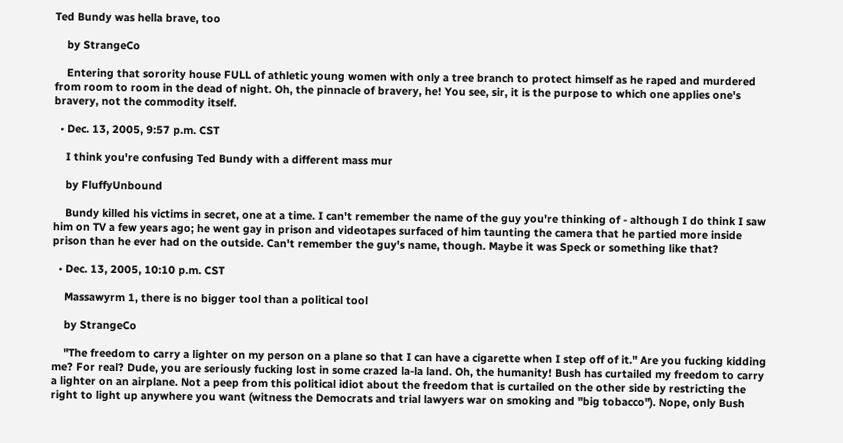Ted Bundy was hella brave, too

    by StrangeCo

    Entering that sorority house FULL of athletic young women with only a tree branch to protect himself as he raped and murdered from room to room in the dead of night. Oh, the pinnacle of bravery, he! You see, sir, it is the purpose to which one applies one's bravery, not the commodity itself.

  • Dec. 13, 2005, 9:57 p.m. CST

    I think you're confusing Ted Bundy with a different mass mur

    by FluffyUnbound

    Bundy killed his victims in secret, one at a time. I can't remember the name of the guy you're thinking of - although I do think I saw him on TV a few years ago; he went gay in prison and videotapes surfaced of him taunting the camera that he partied more inside prison than he ever had on the outside. Can't remember the guy's name, though. Maybe it was Speck or something like that?

  • Dec. 13, 2005, 10:10 p.m. CST

    Massawyrm 1, there is no bigger tool than a political tool

    by StrangeCo

    "The freedom to carry a lighter on my person on a plane so that I can have a cigarette when I step off of it." Are you fucking kidding me? For real? Dude, you are seriously fucking lost in some crazed la-la land. Oh, the humanity! Bush has curtailed my freedom to carry a lighter on an airplane. Not a peep from this political idiot about the freedom that is curtailed on the other side by restricting the right to light up anywhere you want (witness the Democrats and trial lawyers war on smoking and "big tobacco"). Nope, only Bush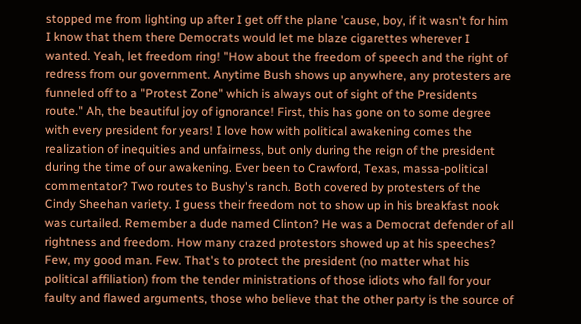stopped me from lighting up after I get off the plane 'cause, boy, if it wasn't for him I know that them there Democrats would let me blaze cigarettes wherever I wanted. Yeah, let freedom ring! "How about the freedom of speech and the right of redress from our government. Anytime Bush shows up anywhere, any protesters are funneled off to a "Protest Zone" which is always out of sight of the Presidents route." Ah, the beautiful joy of ignorance! First, this has gone on to some degree with every president for years! I love how with political awakening comes the realization of inequities and unfairness, but only during the reign of the president during the time of our awakening. Ever been to Crawford, Texas, massa-political commentator? Two routes to Bushy's ranch. Both covered by protesters of the Cindy Sheehan variety. I guess their freedom not to show up in his breakfast nook was curtailed. Remember a dude named Clinton? He was a Democrat defender of all rightness and freedom. How many crazed protestors showed up at his speeches? Few, my good man. Few. That's to protect the president (no matter what his political affiliation) from the tender ministrations of those idiots who fall for your faulty and flawed arguments, those who believe that the other party is the source of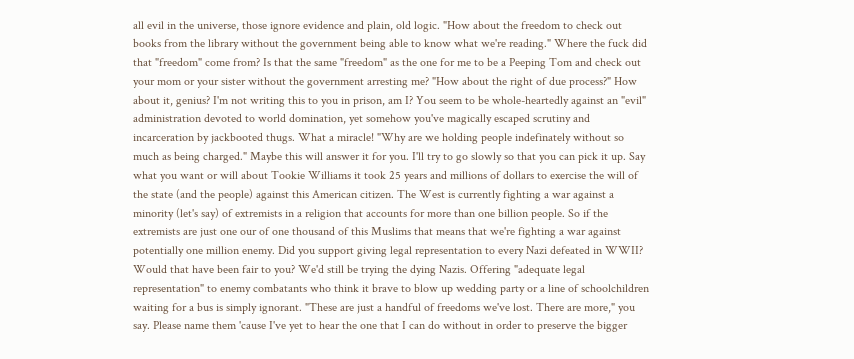all evil in the universe, those ignore evidence and plain, old logic. "How about the freedom to check out books from the library without the government being able to know what we're reading." Where the fuck did that "freedom" come from? Is that the same "freedom" as the one for me to be a Peeping Tom and check out your mom or your sister without the government arresting me? "How about the right of due process?" How about it, genius? I'm not writing this to you in prison, am I? You seem to be whole-heartedly against an "evil" administration devoted to world domination, yet somehow you've magically escaped scrutiny and incarceration by jackbooted thugs. What a miracle! "Why are we holding people indefinately without so much as being charged." Maybe this will answer it for you. I'll try to go slowly so that you can pick it up. Say what you want or will about Tookie Williams it took 25 years and millions of dollars to exercise the will of the state (and the people) against this American citizen. The West is currently fighting a war against a minority (let's say) of extremists in a religion that accounts for more than one billion people. So if the extremists are just one our of one thousand of this Muslims that means that we're fighting a war against potentially one million enemy. Did you support giving legal representation to every Nazi defeated in WWII? Would that have been fair to you? We'd still be trying the dying Nazis. Offering "adequate legal representation" to enemy combatants who think it brave to blow up wedding party or a line of schoolchildren waiting for a bus is simply ignorant. "These are just a handful of freedoms we've lost. There are more," you say. Please name them 'cause I've yet to hear the one that I can do without in order to preserve the bigger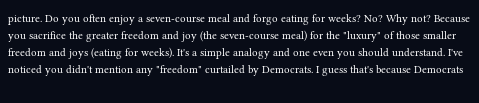picture. Do you often enjoy a seven-course meal and forgo eating for weeks? No? Why not? Because you sacrifice the greater freedom and joy (the seven-course meal) for the "luxury" of those smaller freedom and joys (eating for weeks). It's a simple analogy and one even you should understand. I've noticed you didn't mention any "freedom" curtailed by Democrats. I guess that's because Democrats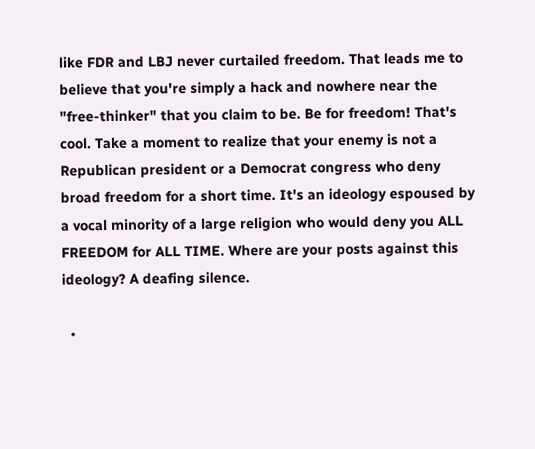like FDR and LBJ never curtailed freedom. That leads me to believe that you're simply a hack and nowhere near the "free-thinker" that you claim to be. Be for freedom! That's cool. Take a moment to realize that your enemy is not a Republican president or a Democrat congress who deny broad freedom for a short time. It's an ideology espoused by a vocal minority of a large religion who would deny you ALL FREEDOM for ALL TIME. Where are your posts against this ideology? A deafing silence.

  •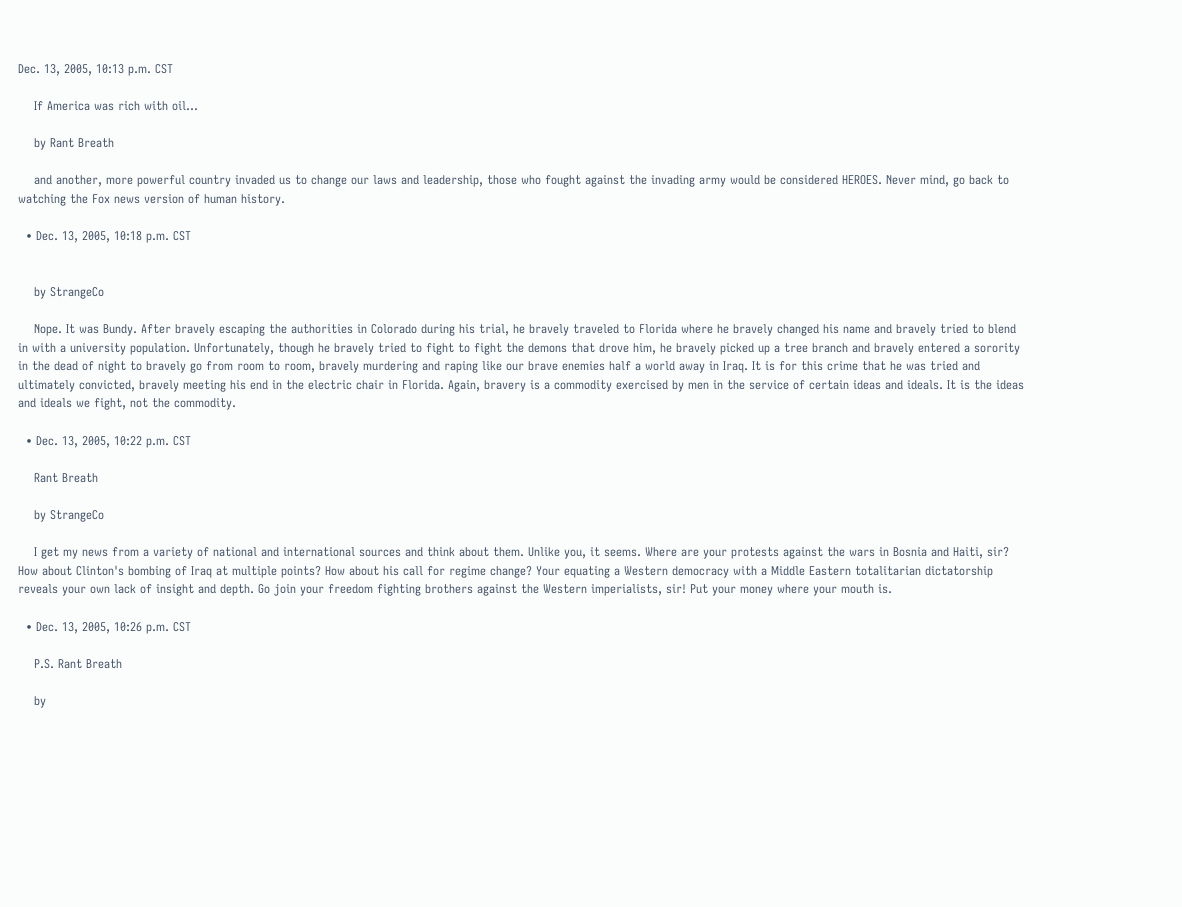Dec. 13, 2005, 10:13 p.m. CST

    If America was rich with oil...

    by Rant Breath

    and another, more powerful country invaded us to change our laws and leadership, those who fought against the invading army would be considered HEROES. Never mind, go back to watching the Fox news version of human history.

  • Dec. 13, 2005, 10:18 p.m. CST


    by StrangeCo

    Nope. It was Bundy. After bravely escaping the authorities in Colorado during his trial, he bravely traveled to Florida where he bravely changed his name and bravely tried to blend in with a university population. Unfortunately, though he bravely tried to fight to fight the demons that drove him, he bravely picked up a tree branch and bravely entered a sorority in the dead of night to bravely go from room to room, bravely murdering and raping like our brave enemies half a world away in Iraq. It is for this crime that he was tried and ultimately convicted, bravely meeting his end in the electric chair in Florida. Again, bravery is a commodity exercised by men in the service of certain ideas and ideals. It is the ideas and ideals we fight, not the commodity.

  • Dec. 13, 2005, 10:22 p.m. CST

    Rant Breath

    by StrangeCo

    I get my news from a variety of national and international sources and think about them. Unlike you, it seems. Where are your protests against the wars in Bosnia and Haiti, sir? How about Clinton's bombing of Iraq at multiple points? How about his call for regime change? Your equating a Western democracy with a Middle Eastern totalitarian dictatorship reveals your own lack of insight and depth. Go join your freedom fighting brothers against the Western imperialists, sir! Put your money where your mouth is.

  • Dec. 13, 2005, 10:26 p.m. CST

    P.S. Rant Breath

    by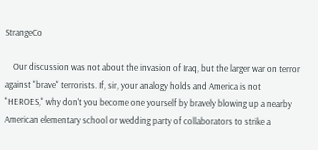StrangeCo

    Our discussion was not about the invasion of Iraq, but the larger war on terror against "brave" terrorists. If, sir, your analogy holds and America is not "HEROES," why don't you become one yourself by bravely blowing up a nearby American elementary school or wedding party of collaborators to strike a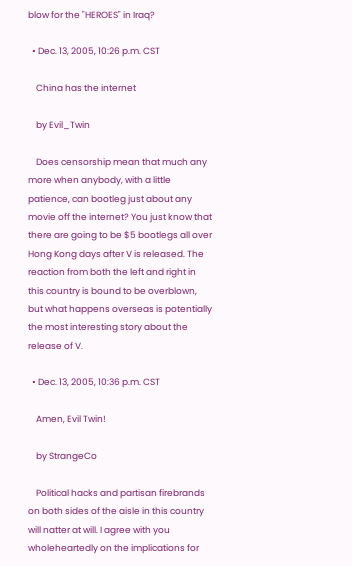blow for the "HEROES" in Iraq?

  • Dec. 13, 2005, 10:26 p.m. CST

    China has the internet

    by Evil_Twin

    Does censorship mean that much any more when anybody, with a little patience, can bootleg just about any movie off the internet? You just know that there are going to be $5 bootlegs all over Hong Kong days after V is released. The reaction from both the left and right in this country is bound to be overblown, but what happens overseas is potentially the most interesting story about the release of V.

  • Dec. 13, 2005, 10:36 p.m. CST

    Amen, Evil Twin!

    by StrangeCo

    Political hacks and partisan firebrands on both sides of the aisle in this country will natter at will. I agree with you wholeheartedly on the implications for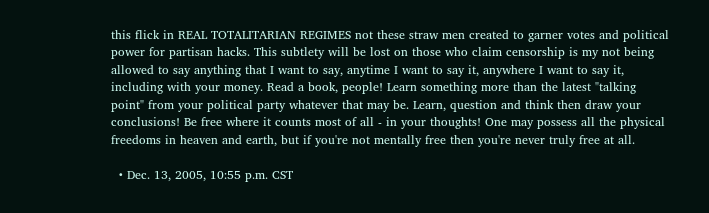this flick in REAL TOTALITARIAN REGIMES not these straw men created to garner votes and political power for partisan hacks. This subtlety will be lost on those who claim censorship is my not being allowed to say anything that I want to say, anytime I want to say it, anywhere I want to say it, including with your money. Read a book, people! Learn something more than the latest "talking point" from your political party whatever that may be. Learn, question and think then draw your conclusions! Be free where it counts most of all - in your thoughts! One may possess all the physical freedoms in heaven and earth, but if you're not mentally free then you're never truly free at all.

  • Dec. 13, 2005, 10:55 p.m. CST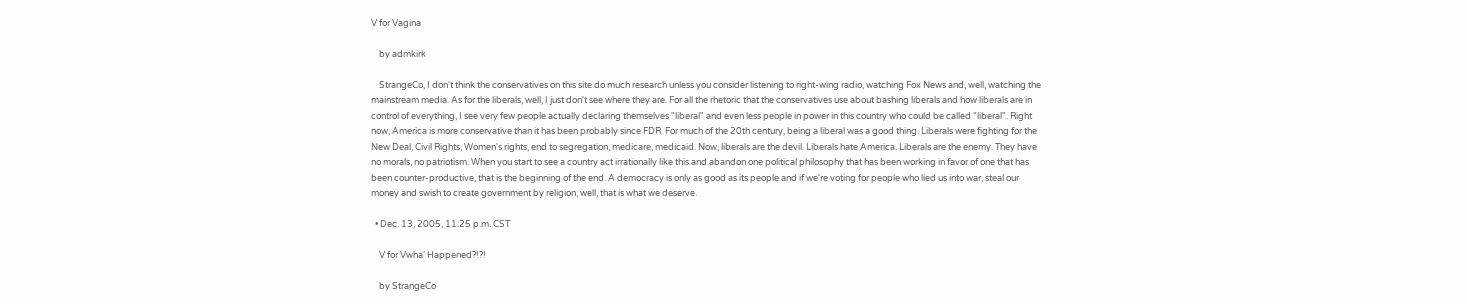V for Vagina

    by admkirk

    StrangeCo, I don't think the conservatives on this site do much research unless you consider listening to right-wing radio, watching Fox News and, well, watching the mainstream media. As for the liberals, well, I just don't see where they are. For all the rhetoric that the conservatives use about bashing liberals and how liberals are in control of everything, I see very few people actually declaring themselves "liberal" and even less people in power in this country who could be called "liberal". Right now, America is more conservative than it has been probably since FDR. For much of the 20th century, being a liberal was a good thing. Liberals were fighting for the New Deal, Civil Rights, Women's rights, end to segregation, medicare, medicaid. Now, liberals are the devil. Liberals hate America. Liberals are the enemy. They have no morals, no patriotism. When you start to see a country act irrationally like this and abandon one political philosophy that has been working in favor of one that has been counter-productive, that is the beginning of the end. A democracy is only as good as its people and if we're voting for people who lied us into war, steal our money and swish to create government by religion, well, that is what we deserve.

  • Dec. 13, 2005, 11:25 p.m. CST

    V for Vwha' Happened?!?!

    by StrangeCo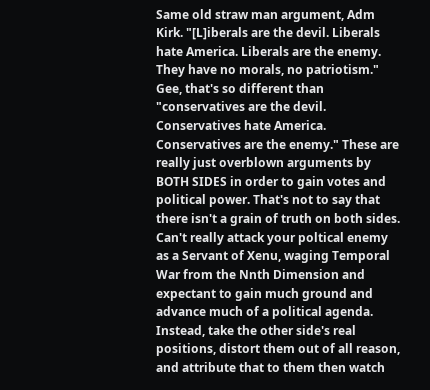Same old straw man argument, Adm Kirk. "[L]iberals are the devil. Liberals hate America. Liberals are the enemy. They have no morals, no patriotism." Gee, that's so different than "conservatives are the devil. Conservatives hate America. Conservatives are the enemy." These are really just overblown arguments by BOTH SIDES in order to gain votes and political power. That's not to say that there isn't a grain of truth on both sides. Can't really attack your poltical enemy as a Servant of Xenu, waging Temporal War from the Nnth Dimension and expectant to gain much ground and advance much of a political agenda. Instead, take the other side's real positions, distort them out of all reason, and attribute that to them then watch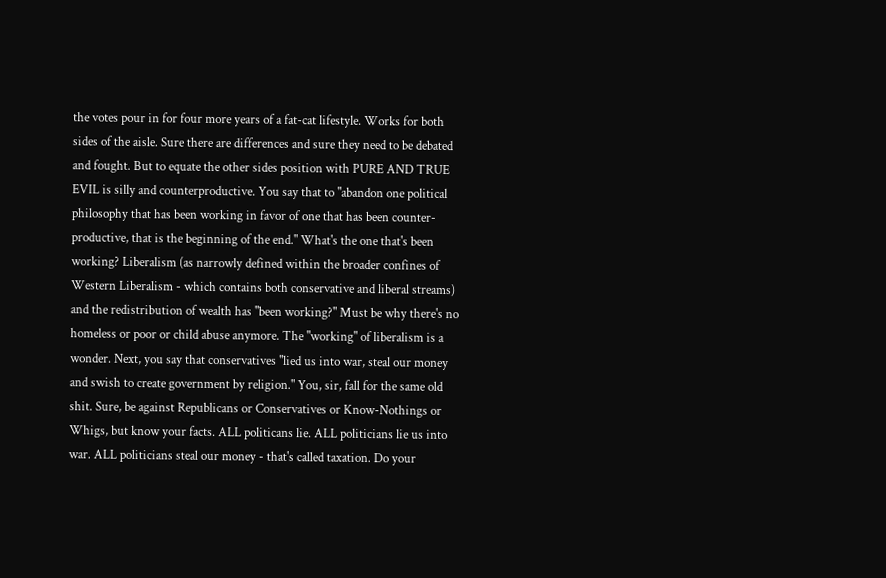the votes pour in for four more years of a fat-cat lifestyle. Works for both sides of the aisle. Sure there are differences and sure they need to be debated and fought. But to equate the other sides position with PURE AND TRUE EVIL is silly and counterproductive. You say that to "abandon one political philosophy that has been working in favor of one that has been counter-productive, that is the beginning of the end." What's the one that's been working? Liberalism (as narrowly defined within the broader confines of Western Liberalism - which contains both conservative and liberal streams) and the redistribution of wealth has "been working?" Must be why there's no homeless or poor or child abuse anymore. The "working" of liberalism is a wonder. Next, you say that conservatives "lied us into war, steal our money and swish to create government by religion." You, sir, fall for the same old shit. Sure, be against Republicans or Conservatives or Know-Nothings or Whigs, but know your facts. ALL politicans lie. ALL politicians lie us into war. ALL politicians steal our money - that's called taxation. Do your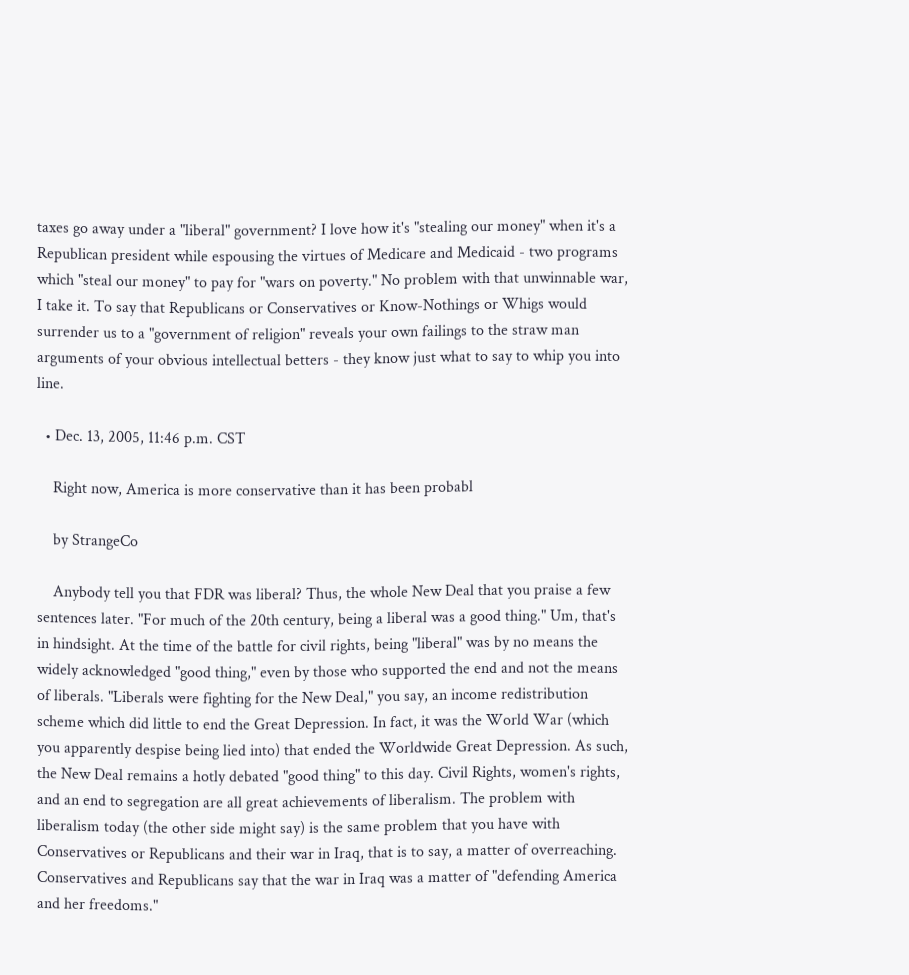taxes go away under a "liberal" government? I love how it's "stealing our money" when it's a Republican president while espousing the virtues of Medicare and Medicaid - two programs which "steal our money" to pay for "wars on poverty." No problem with that unwinnable war, I take it. To say that Republicans or Conservatives or Know-Nothings or Whigs would surrender us to a "government of religion" reveals your own failings to the straw man arguments of your obvious intellectual betters - they know just what to say to whip you into line.

  • Dec. 13, 2005, 11:46 p.m. CST

    Right now, America is more conservative than it has been probabl

    by StrangeCo

    Anybody tell you that FDR was liberal? Thus, the whole New Deal that you praise a few sentences later. "For much of the 20th century, being a liberal was a good thing." Um, that's in hindsight. At the time of the battle for civil rights, being "liberal" was by no means the widely acknowledged "good thing," even by those who supported the end and not the means of liberals. "Liberals were fighting for the New Deal," you say, an income redistribution scheme which did little to end the Great Depression. In fact, it was the World War (which you apparently despise being lied into) that ended the Worldwide Great Depression. As such, the New Deal remains a hotly debated "good thing" to this day. Civil Rights, women's rights, and an end to segregation are all great achievements of liberalism. The problem with liberalism today (the other side might say) is the same problem that you have with Conservatives or Republicans and their war in Iraq, that is to say, a matter of overreaching. Conservatives and Republicans say that the war in Iraq was a matter of "defending America and her freedoms."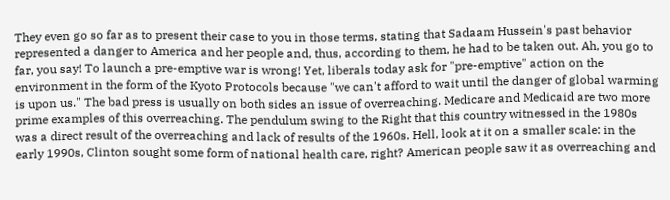They even go so far as to present their case to you in those terms, stating that Sadaam Hussein's past behavior represented a danger to America and her people and, thus, according to them, he had to be taken out. Ah, you go to far, you say! To launch a pre-emptive war is wrong! Yet, liberals today ask for "pre-emptive" action on the environment in the form of the Kyoto Protocols because "we can't afford to wait until the danger of global warming is upon us." The bad press is usually on both sides an issue of overreaching. Medicare and Medicaid are two more prime examples of this overreaching. The pendulum swing to the Right that this country witnessed in the 1980s was a direct result of the overreaching and lack of results of the 1960s. Hell, look at it on a smaller scale: in the early 1990s, Clinton sought some form of national health care, right? American people saw it as overreaching and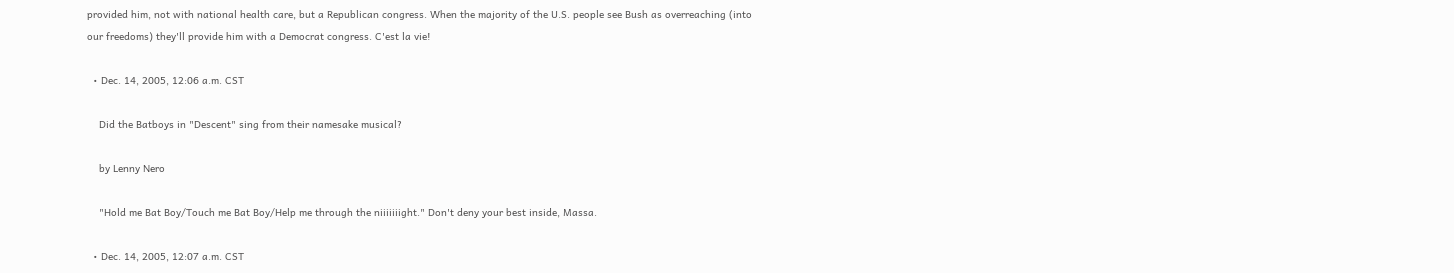provided him, not with national health care, but a Republican congress. When the majority of the U.S. people see Bush as overreaching (into our freedoms) they'll provide him with a Democrat congress. C'est la vie!

  • Dec. 14, 2005, 12:06 a.m. CST

    Did the Batboys in "Descent" sing from their namesake musical?

    by Lenny Nero

    "Hold me Bat Boy/Touch me Bat Boy/Help me through the niiiiiiight." Don't deny your best inside, Massa.

  • Dec. 14, 2005, 12:07 a.m. CST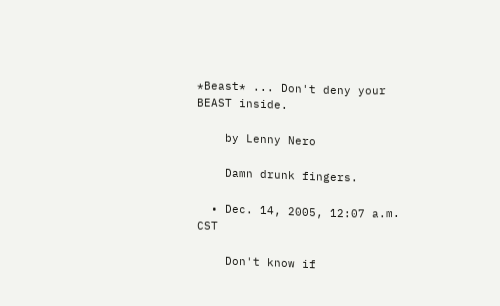*Beast* ... Don't deny your BEAST inside.

    by Lenny Nero

    Damn drunk fingers.

  • Dec. 14, 2005, 12:07 a.m. CST

    Don't know if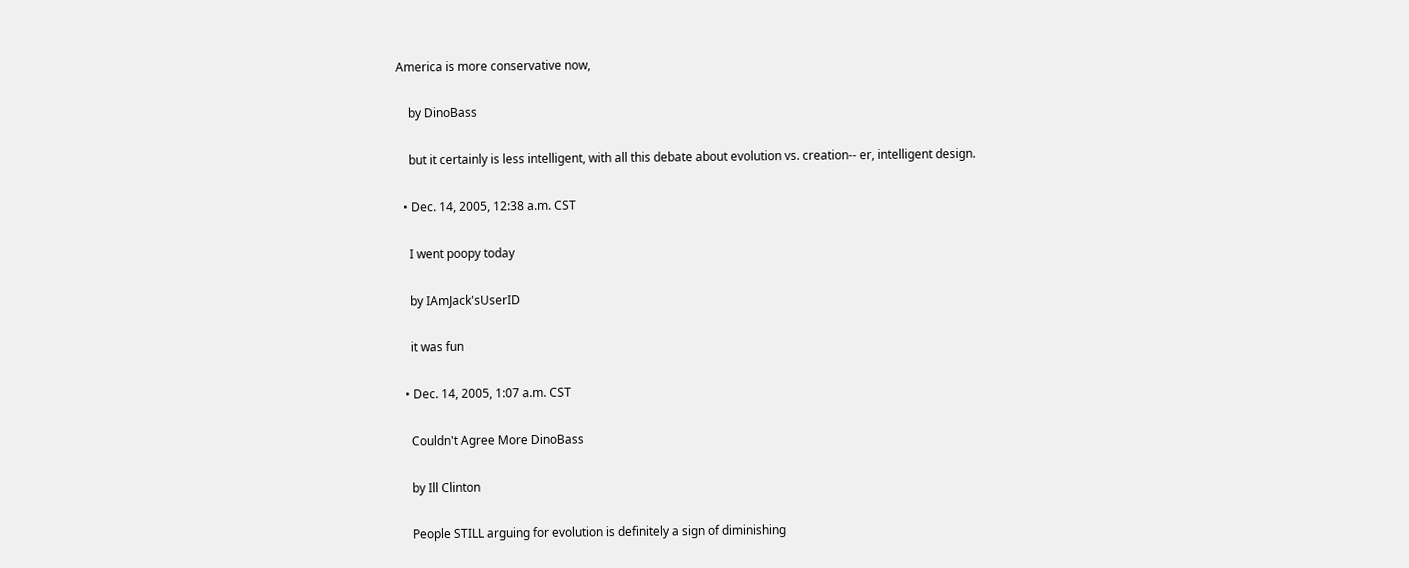America is more conservative now,

    by DinoBass

    but it certainly is less intelligent, with all this debate about evolution vs. creation-- er, intelligent design.

  • Dec. 14, 2005, 12:38 a.m. CST

    I went poopy today

    by IAmJack'sUserID

    it was fun

  • Dec. 14, 2005, 1:07 a.m. CST

    Couldn't Agree More DinoBass

    by Ill Clinton

    People STILL arguing for evolution is definitely a sign of diminishing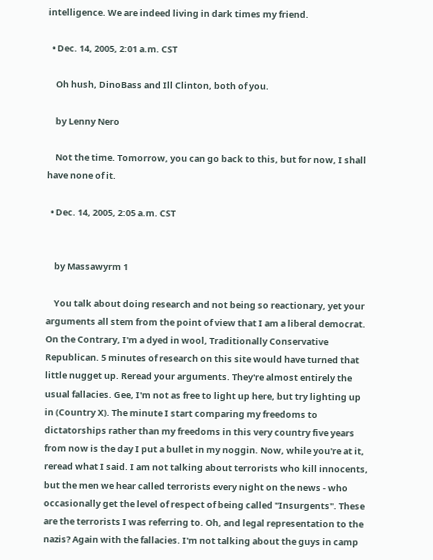intelligence. We are indeed living in dark times my friend.

  • Dec. 14, 2005, 2:01 a.m. CST

    Oh hush, DinoBass and Ill Clinton, both of you.

    by Lenny Nero

    Not the time. Tomorrow, you can go back to this, but for now, I shall have none of it.

  • Dec. 14, 2005, 2:05 a.m. CST


    by Massawyrm 1

    You talk about doing research and not being so reactionary, yet your arguments all stem from the point of view that I am a liberal democrat. On the Contrary, I'm a dyed in wool, Traditionally Conservative Republican. 5 minutes of research on this site would have turned that little nugget up. Reread your arguments. They're almost entirely the usual fallacies. Gee, I'm not as free to light up here, but try lighting up in (Country X). The minute I start comparing my freedoms to dictatorships rather than my freedoms in this very country five years from now is the day I put a bullet in my noggin. Now, while you're at it, reread what I said. I am not talking about terrorists who kill innocents, but the men we hear called terrorists every night on the news - who occasionally get the level of respect of being called "Insurgents". These are the terrorists I was referring to. Oh, and legal representation to the nazis? Again with the fallacies. I'm not talking about the guys in camp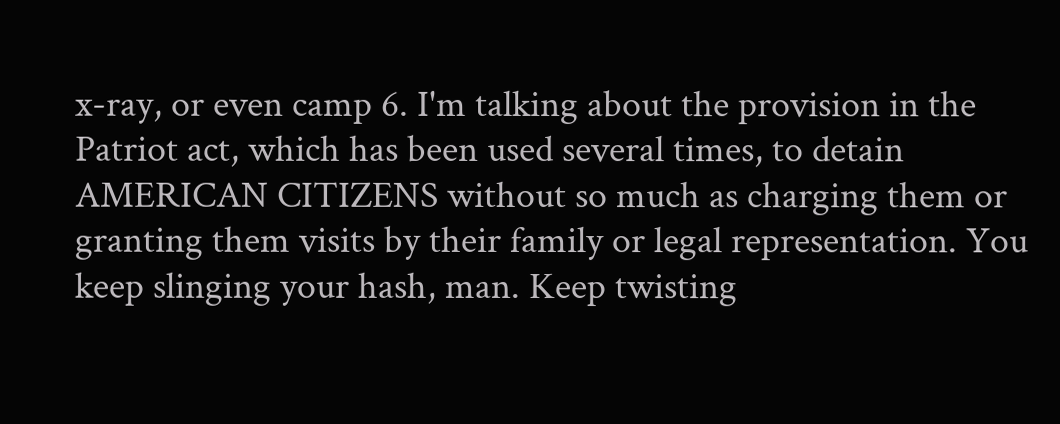x-ray, or even camp 6. I'm talking about the provision in the Patriot act, which has been used several times, to detain AMERICAN CITIZENS without so much as charging them or granting them visits by their family or legal representation. You keep slinging your hash, man. Keep twisting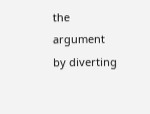the argument by diverting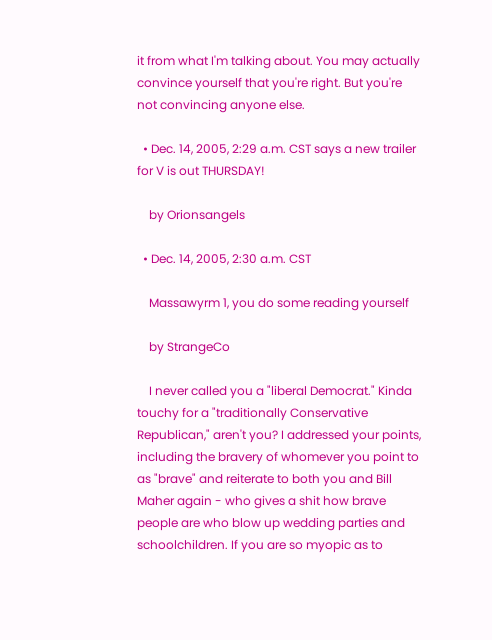it from what I'm talking about. You may actually convince yourself that you're right. But you're not convincing anyone else.

  • Dec. 14, 2005, 2:29 a.m. CST says a new trailer for V is out THURSDAY!

    by Orionsangels

  • Dec. 14, 2005, 2:30 a.m. CST

    Massawyrm 1, you do some reading yourself

    by StrangeCo

    I never called you a "liberal Democrat." Kinda touchy for a "traditionally Conservative Republican," aren't you? I addressed your points, including the bravery of whomever you point to as "brave" and reiterate to both you and Bill Maher again - who gives a shit how brave people are who blow up wedding parties and schoolchildren. If you are so myopic as to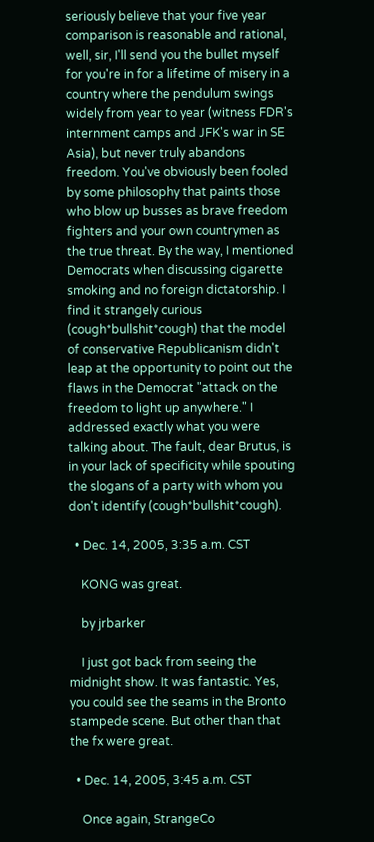seriously believe that your five year comparison is reasonable and rational, well, sir, I'll send you the bullet myself for you're in for a lifetime of misery in a country where the pendulum swings widely from year to year (witness FDR's internment camps and JFK's war in SE Asia), but never truly abandons freedom. You've obviously been fooled by some philosophy that paints those who blow up busses as brave freedom fighters and your own countrymen as the true threat. By the way, I mentioned Democrats when discussing cigarette smoking and no foreign dictatorship. I find it strangely curious (cough*bullshit*cough) that the model of conservative Republicanism didn't leap at the opportunity to point out the flaws in the Democrat "attack on the freedom to light up anywhere." I addressed exactly what you were talking about. The fault, dear Brutus, is in your lack of specificity while spouting the slogans of a party with whom you don't identify (cough*bullshit*cough).

  • Dec. 14, 2005, 3:35 a.m. CST

    KONG was great.

    by jrbarker

    I just got back from seeing the midnight show. It was fantastic. Yes, you could see the seams in the Bronto stampede scene. But other than that the fx were great.

  • Dec. 14, 2005, 3:45 a.m. CST

    Once again, StrangeCo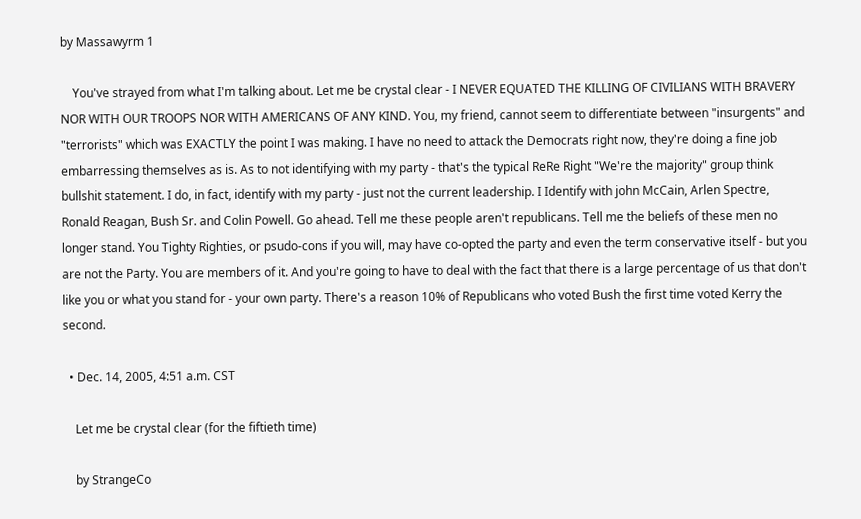by Massawyrm 1

    You've strayed from what I'm talking about. Let me be crystal clear - I NEVER EQUATED THE KILLING OF CIVILIANS WITH BRAVERY NOR WITH OUR TROOPS NOR WITH AMERICANS OF ANY KIND. You, my friend, cannot seem to differentiate between "insurgents" and "terrorists" which was EXACTLY the point I was making. I have no need to attack the Democrats right now, they're doing a fine job embarressing themselves as is. As to not identifying with my party - that's the typical ReRe Right "We're the majority" group think bullshit statement. I do, in fact, identify with my party - just not the current leadership. I Identify with john McCain, Arlen Spectre, Ronald Reagan, Bush Sr. and Colin Powell. Go ahead. Tell me these people aren't republicans. Tell me the beliefs of these men no longer stand. You Tighty Righties, or psudo-cons if you will, may have co-opted the party and even the term conservative itself - but you are not the Party. You are members of it. And you're going to have to deal with the fact that there is a large percentage of us that don't like you or what you stand for - your own party. There's a reason 10% of Republicans who voted Bush the first time voted Kerry the second.

  • Dec. 14, 2005, 4:51 a.m. CST

    Let me be crystal clear (for the fiftieth time)

    by StrangeCo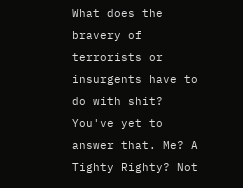What does the bravery of terrorists or insurgents have to do with shit? You've yet to answer that. Me? A Tighty Righty? Not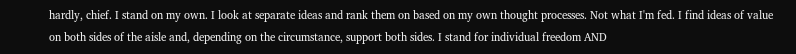hardly, chief. I stand on my own. I look at separate ideas and rank them on based on my own thought processes. Not what I'm fed. I find ideas of value on both sides of the aisle and, depending on the circumstance, support both sides. I stand for individual freedom AND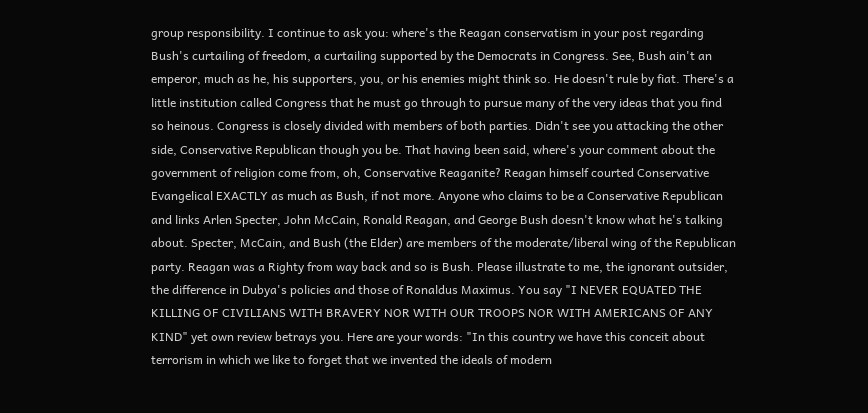group responsibility. I continue to ask you: where's the Reagan conservatism in your post regarding Bush's curtailing of freedom, a curtailing supported by the Democrats in Congress. See, Bush ain't an emperor, much as he, his supporters, you, or his enemies might think so. He doesn't rule by fiat. There's a little institution called Congress that he must go through to pursue many of the very ideas that you find so heinous. Congress is closely divided with members of both parties. Didn't see you attacking the other side, Conservative Republican though you be. That having been said, where's your comment about the government of religion come from, oh, Conservative Reaganite? Reagan himself courted Conservative Evangelical EXACTLY as much as Bush, if not more. Anyone who claims to be a Conservative Republican and links Arlen Specter, John McCain, Ronald Reagan, and George Bush doesn't know what he's talking about. Specter, McCain, and Bush (the Elder) are members of the moderate/liberal wing of the Republican party. Reagan was a Righty from way back and so is Bush. Please illustrate to me, the ignorant outsider, the difference in Dubya's policies and those of Ronaldus Maximus. You say "I NEVER EQUATED THE KILLING OF CIVILIANS WITH BRAVERY NOR WITH OUR TROOPS NOR WITH AMERICANS OF ANY KIND" yet own review betrays you. Here are your words: "In this country we have this conceit about terrorism in which we like to forget that we invented the ideals of modern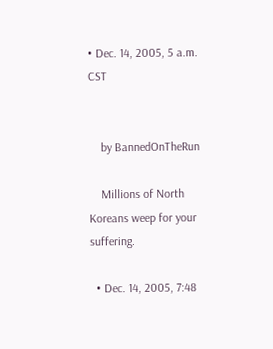• Dec. 14, 2005, 5 a.m. CST


    by BannedOnTheRun

    Millions of North Koreans weep for your suffering.

  • Dec. 14, 2005, 7:48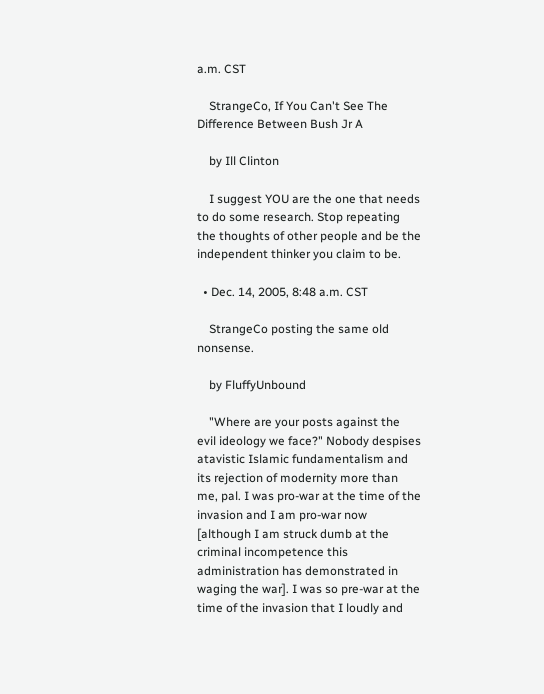a.m. CST

    StrangeCo, If You Can't See The Difference Between Bush Jr A

    by Ill Clinton

    I suggest YOU are the one that needs to do some research. Stop repeating the thoughts of other people and be the independent thinker you claim to be.

  • Dec. 14, 2005, 8:48 a.m. CST

    StrangeCo posting the same old nonsense.

    by FluffyUnbound

    "Where are your posts against the evil ideology we face?" Nobody despises atavistic Islamic fundamentalism and its rejection of modernity more than me, pal. I was pro-war at the time of the invasion and I am pro-war now [although I am struck dumb at the criminal incompetence this administration has demonstrated in waging the war]. I was so pre-war at the time of the invasion that I loudly and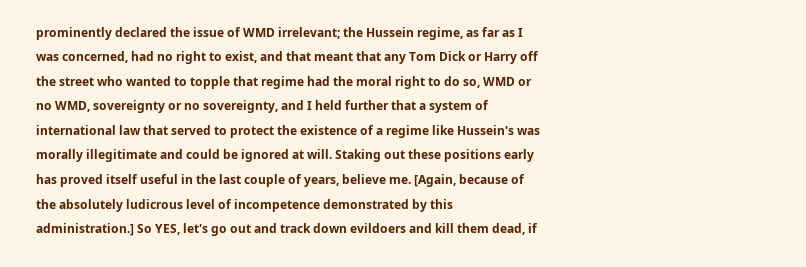prominently declared the issue of WMD irrelevant; the Hussein regime, as far as I was concerned, had no right to exist, and that meant that any Tom Dick or Harry off the street who wanted to topple that regime had the moral right to do so, WMD or no WMD, sovereignty or no sovereignty, and I held further that a system of international law that served to protect the existence of a regime like Hussein's was morally illegitimate and could be ignored at will. Staking out these positions early has proved itself useful in the last couple of years, believe me. [Again, because of the absolutely ludicrous level of incompetence demonstrated by this administration.] So YES, let's go out and track down evildoers and kill them dead, if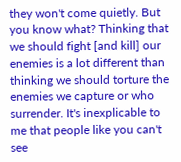they won't come quietly. But you know what? Thinking that we should fight [and kill] our enemies is a lot different than thinking we should torture the enemies we capture or who surrender. It's inexplicable to me that people like you can't see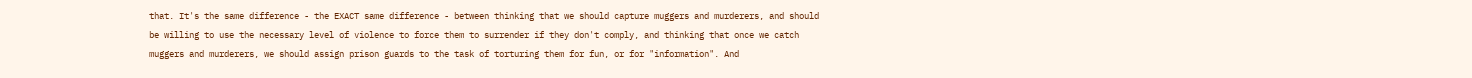that. It's the same difference - the EXACT same difference - between thinking that we should capture muggers and murderers, and should be willing to use the necessary level of violence to force them to surrender if they don't comply, and thinking that once we catch muggers and murderers, we should assign prison guards to the task of torturing them for fun, or for "information". And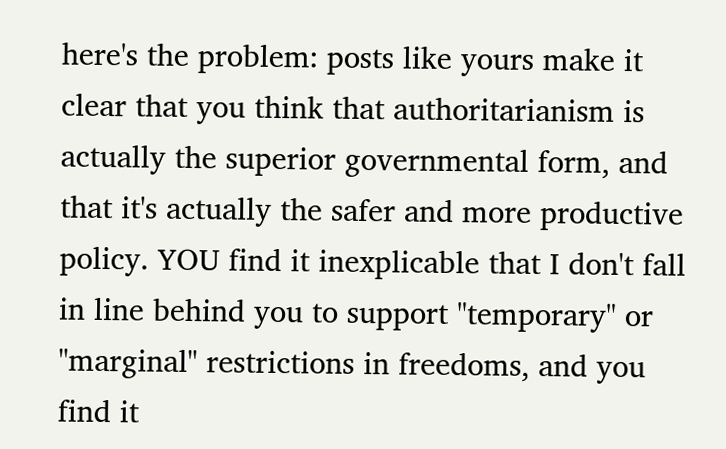here's the problem: posts like yours make it clear that you think that authoritarianism is actually the superior governmental form, and that it's actually the safer and more productive policy. YOU find it inexplicable that I don't fall in line behind you to support "temporary" or "marginal" restrictions in freedoms, and you find it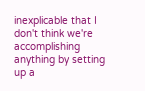inexplicable that I don't think we're accomplishing anything by setting up a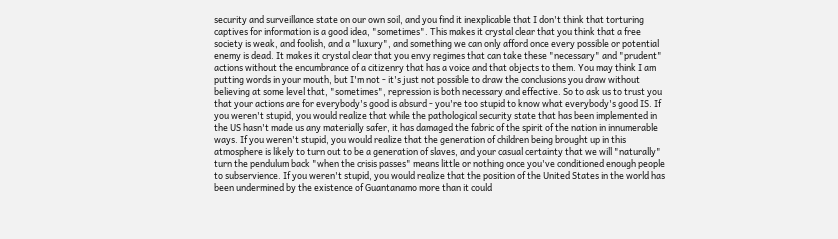security and surveillance state on our own soil, and you find it inexplicable that I don't think that torturing captives for information is a good idea, "sometimes". This makes it crystal clear that you think that a free society is weak, and foolish, and a "luxury", and something we can only afford once every possible or potential enemy is dead. It makes it crystal clear that you envy regimes that can take these "necessary" and "prudent" actions without the encumbrance of a citizenry that has a voice and that objects to them. You may think I am putting words in your mouth, but I'm not - it's just not possible to draw the conclusions you draw without believing at some level that, "sometimes", repression is both necessary and effective. So to ask us to trust you that your actions are for everybody's good is absurd - you're too stupid to know what everybody's good IS. If you weren't stupid, you would realize that while the pathological security state that has been implemented in the US hasn't made us any materially safer, it has damaged the fabric of the spirit of the nation in innumerable ways. If you weren't stupid, you would realize that the generation of children being brought up in this atmosphere is likely to turn out to be a generation of slaves, and your casual certainty that we will "naturally" turn the pendulum back "when the crisis passes" means little or nothing once you've conditioned enough people to subservience. If you weren't stupid, you would realize that the position of the United States in the world has been undermined by the existence of Guantanamo more than it could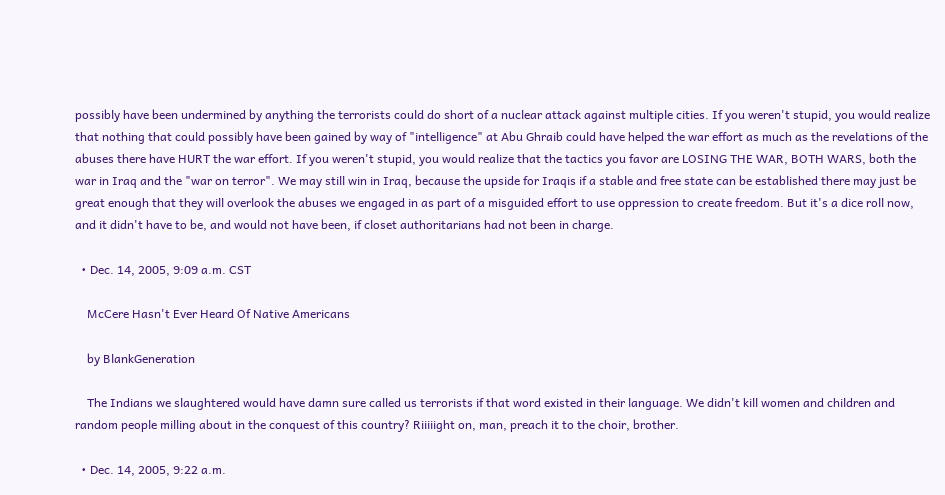possibly have been undermined by anything the terrorists could do short of a nuclear attack against multiple cities. If you weren't stupid, you would realize that nothing that could possibly have been gained by way of "intelligence" at Abu Ghraib could have helped the war effort as much as the revelations of the abuses there have HURT the war effort. If you weren't stupid, you would realize that the tactics you favor are LOSING THE WAR, BOTH WARS, both the war in Iraq and the "war on terror". We may still win in Iraq, because the upside for Iraqis if a stable and free state can be established there may just be great enough that they will overlook the abuses we engaged in as part of a misguided effort to use oppression to create freedom. But it's a dice roll now, and it didn't have to be, and would not have been, if closet authoritarians had not been in charge.

  • Dec. 14, 2005, 9:09 a.m. CST

    McCere Hasn't Ever Heard Of Native Americans

    by BlankGeneration

    The Indians we slaughtered would have damn sure called us terrorists if that word existed in their language. We didn't kill women and children and random people milling about in the conquest of this country? Riiiiight on, man, preach it to the choir, brother.

  • Dec. 14, 2005, 9:22 a.m.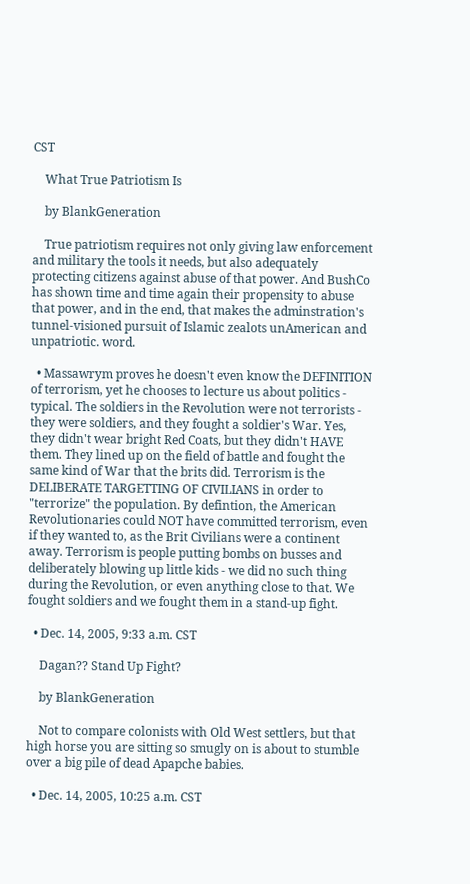CST

    What True Patriotism Is

    by BlankGeneration

    True patriotism requires not only giving law enforcement and military the tools it needs, but also adequately protecting citizens against abuse of that power. And BushCo has shown time and time again their propensity to abuse that power, and in the end, that makes the adminstration's tunnel-visioned pursuit of Islamic zealots unAmerican and unpatriotic. word.

  • Massawrym proves he doesn't even know the DEFINITION of terrorism, yet he chooses to lecture us about politics - typical. The soldiers in the Revolution were not terrorists - they were soldiers, and they fought a soldier's War. Yes, they didn't wear bright Red Coats, but they didn't HAVE them. They lined up on the field of battle and fought the same kind of War that the brits did. Terrorism is the DELIBERATE TARGETTING OF CIVILIANS in order to "terrorize" the population. By defintion, the American Revolutionaries could NOT have committed terrorism, even if they wanted to, as the Brit Civilians were a continent away. Terrorism is people putting bombs on busses and deliberately blowing up little kids - we did no such thing during the Revolution, or even anything close to that. We fought soldiers and we fought them in a stand-up fight.

  • Dec. 14, 2005, 9:33 a.m. CST

    Dagan?? Stand Up Fight?

    by BlankGeneration

    Not to compare colonists with Old West settlers, but that high horse you are sitting so smugly on is about to stumble over a big pile of dead Apapche babies.

  • Dec. 14, 2005, 10:25 a.m. CST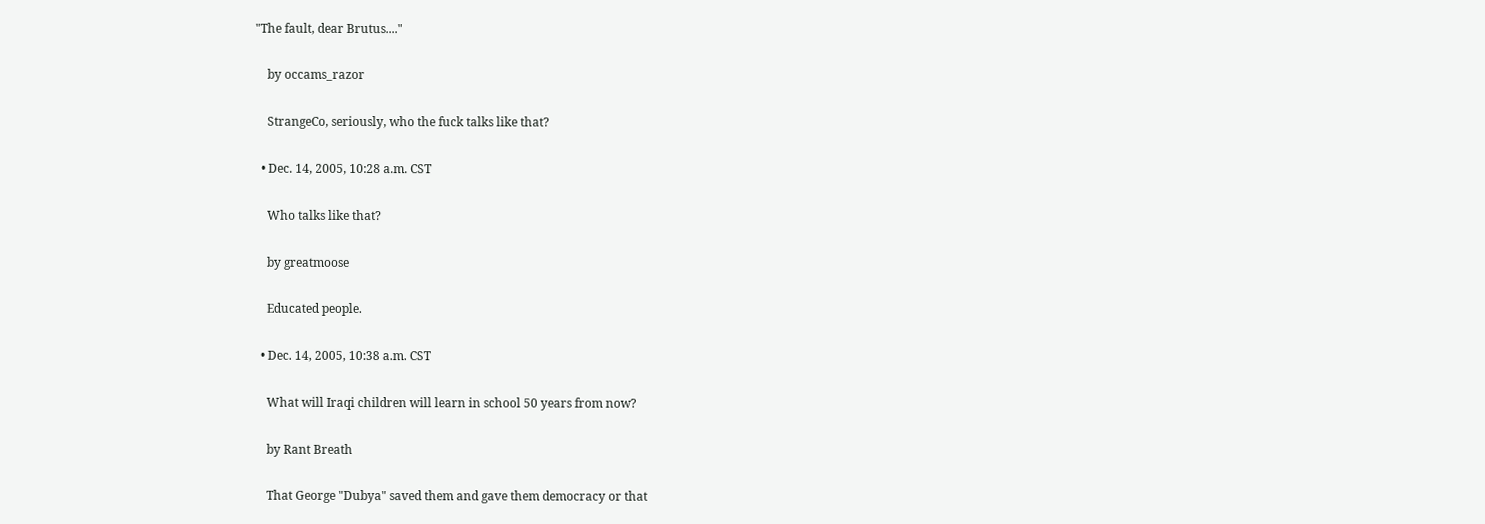"The fault, dear Brutus...."

    by occams_razor

    StrangeCo, seriously, who the fuck talks like that?

  • Dec. 14, 2005, 10:28 a.m. CST

    Who talks like that?

    by greatmoose

    Educated people.

  • Dec. 14, 2005, 10:38 a.m. CST

    What will Iraqi children will learn in school 50 years from now?

    by Rant Breath

    That George "Dubya" saved them and gave them democracy or that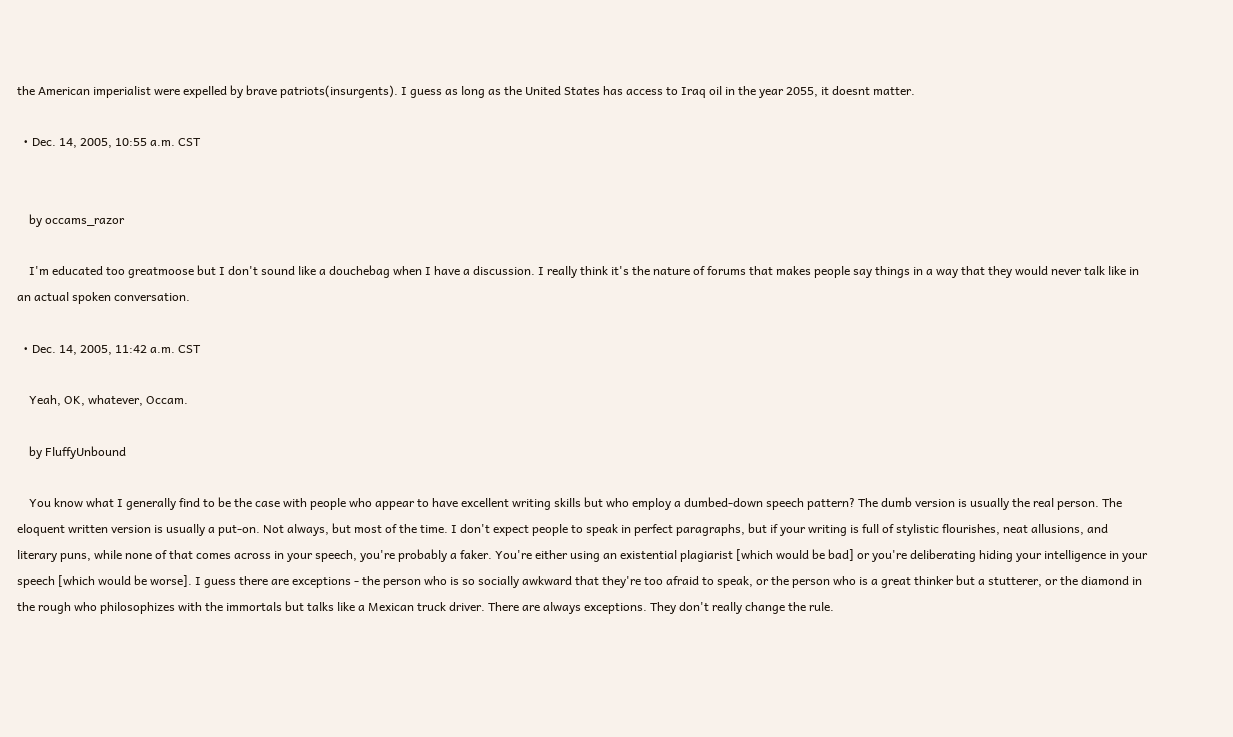the American imperialist were expelled by brave patriots(insurgents). I guess as long as the United States has access to Iraq oil in the year 2055, it doesnt matter.

  • Dec. 14, 2005, 10:55 a.m. CST


    by occams_razor

    I'm educated too greatmoose but I don't sound like a douchebag when I have a discussion. I really think it's the nature of forums that makes people say things in a way that they would never talk like in an actual spoken conversation.

  • Dec. 14, 2005, 11:42 a.m. CST

    Yeah, OK, whatever, Occam.

    by FluffyUnbound

    You know what I generally find to be the case with people who appear to have excellent writing skills but who employ a dumbed-down speech pattern? The dumb version is usually the real person. The eloquent written version is usually a put-on. Not always, but most of the time. I don't expect people to speak in perfect paragraphs, but if your writing is full of stylistic flourishes, neat allusions, and literary puns, while none of that comes across in your speech, you're probably a faker. You're either using an existential plagiarist [which would be bad] or you're deliberating hiding your intelligence in your speech [which would be worse]. I guess there are exceptions - the person who is so socially awkward that they're too afraid to speak, or the person who is a great thinker but a stutterer, or the diamond in the rough who philosophizes with the immortals but talks like a Mexican truck driver. There are always exceptions. They don't really change the rule.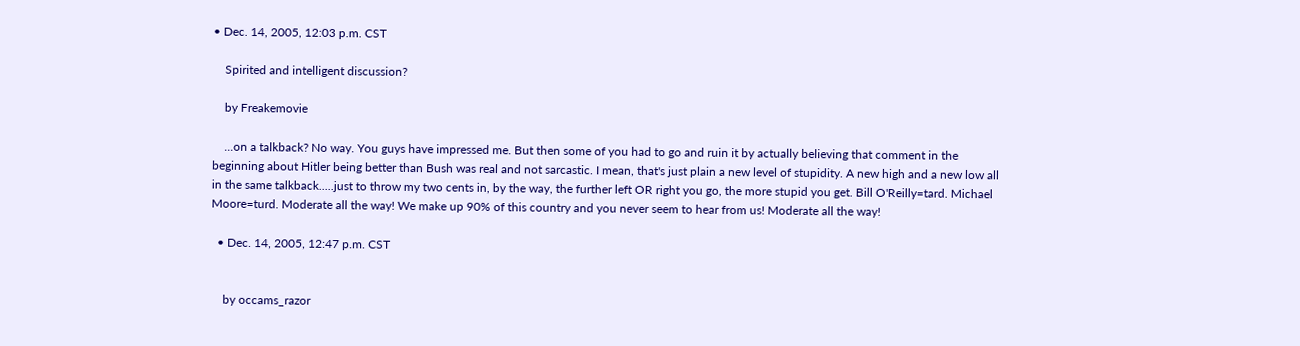• Dec. 14, 2005, 12:03 p.m. CST

    Spirited and intelligent discussion?

    by Freakemovie

    ...on a talkback? No way. You guys have impressed me. But then some of you had to go and ruin it by actually believing that comment in the beginning about Hitler being better than Bush was real and not sarcastic. I mean, that's just plain a new level of stupidity. A new high and a new low all in the same talkback.....just to throw my two cents in, by the way, the further left OR right you go, the more stupid you get. Bill O'Reilly=tard. Michael Moore=turd. Moderate all the way! We make up 90% of this country and you never seem to hear from us! Moderate all the way!

  • Dec. 14, 2005, 12:47 p.m. CST


    by occams_razor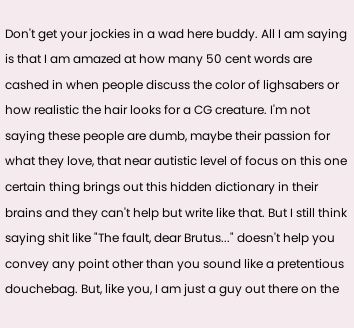Don't get your jockies in a wad here buddy. All I am saying is that I am amazed at how many 50 cent words are cashed in when people discuss the color of lighsabers or how realistic the hair looks for a CG creature. I'm not saying these people are dumb, maybe their passion for what they love, that near autistic level of focus on this one certain thing brings out this hidden dictionary in their brains and they can't help but write like that. But I still think saying shit like "The fault, dear Brutus..." doesn't help you convey any point other than you sound like a pretentious douchebag. But, like you, I am just a guy out there on the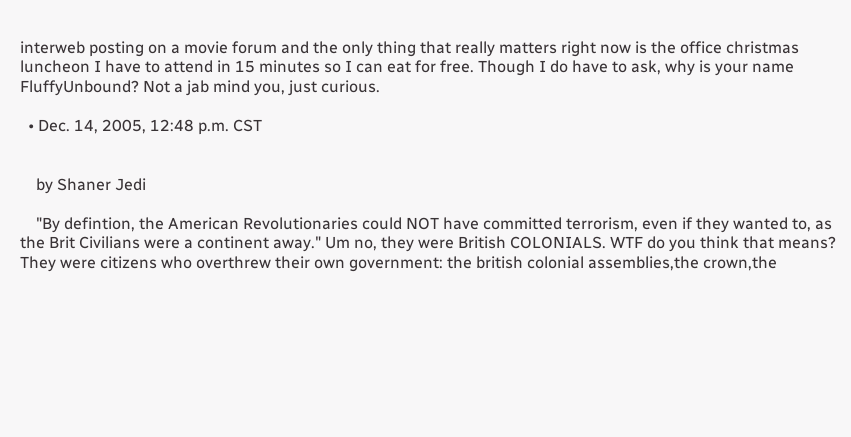interweb posting on a movie forum and the only thing that really matters right now is the office christmas luncheon I have to attend in 15 minutes so I can eat for free. Though I do have to ask, why is your name FluffyUnbound? Not a jab mind you, just curious.

  • Dec. 14, 2005, 12:48 p.m. CST


    by Shaner Jedi

    "By defintion, the American Revolutionaries could NOT have committed terrorism, even if they wanted to, as the Brit Civilians were a continent away." Um no, they were British COLONIALS. WTF do you think that means? They were citizens who overthrew their own government: the british colonial assemblies,the crown,the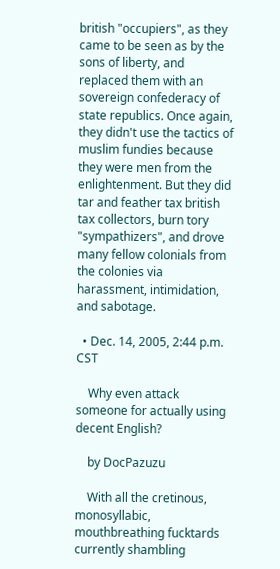british "occupiers", as they came to be seen as by the sons of liberty, and replaced them with an sovereign confederacy of state republics. Once again, they didn't use the tactics of muslim fundies because they were men from the enlightenment. But they did tar and feather tax british tax collectors, burn tory "sympathizers", and drove many fellow colonials from the colonies via harassment, intimidation, and sabotage.

  • Dec. 14, 2005, 2:44 p.m. CST

    Why even attack someone for actually using decent English?

    by DocPazuzu

    With all the cretinous, monosyllabic, mouthbreathing fucktards currently shambling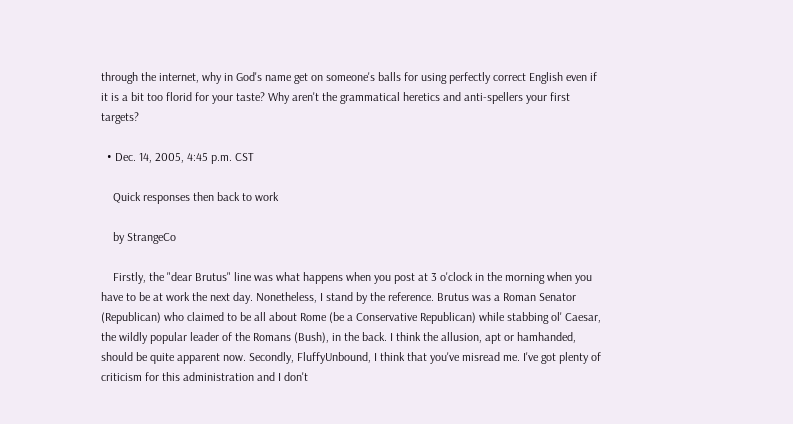through the internet, why in God's name get on someone's balls for using perfectly correct English even if it is a bit too florid for your taste? Why aren't the grammatical heretics and anti-spellers your first targets?

  • Dec. 14, 2005, 4:45 p.m. CST

    Quick responses then back to work

    by StrangeCo

    Firstly, the "dear Brutus" line was what happens when you post at 3 o'clock in the morning when you have to be at work the next day. Nonetheless, I stand by the reference. Brutus was a Roman Senator (Republican) who claimed to be all about Rome (be a Conservative Republican) while stabbing ol' Caesar, the wildly popular leader of the Romans (Bush), in the back. I think the allusion, apt or hamhanded, should be quite apparent now. Secondly, FluffyUnbound, I think that you've misread me. I've got plenty of criticism for this administration and I don't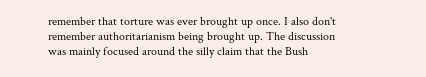remember that torture was ever brought up once. I also don't remember authoritarianism being brought up. The discussion was mainly focused around the silly claim that the Bush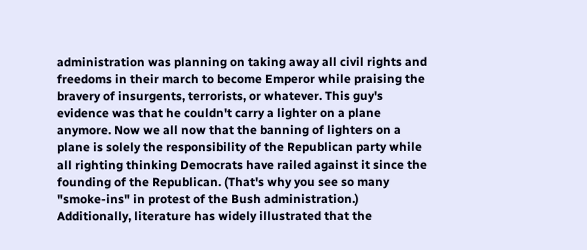administration was planning on taking away all civil rights and freedoms in their march to become Emperor while praising the bravery of insurgents, terrorists, or whatever. This guy's evidence was that he couldn't carry a lighter on a plane anymore. Now we all now that the banning of lighters on a plane is solely the responsibility of the Republican party while all righting thinking Democrats have railed against it since the founding of the Republican. (That's why you see so many "smoke-ins" in protest of the Bush administration.) Additionally, literature has widely illustrated that the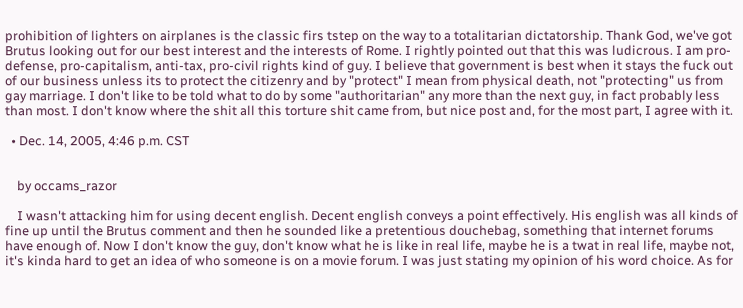prohibition of lighters on airplanes is the classic firs tstep on the way to a totalitarian dictatorship. Thank God, we've got Brutus looking out for our best interest and the interests of Rome. I rightly pointed out that this was ludicrous. I am pro-defense, pro-capitalism, anti-tax, pro-civil rights kind of guy. I believe that government is best when it stays the fuck out of our business unless its to protect the citizenry and by "protect" I mean from physical death, not "protecting" us from gay marriage. I don't like to be told what to do by some "authoritarian" any more than the next guy, in fact probably less than most. I don't know where the shit all this torture shit came from, but nice post and, for the most part, I agree with it.

  • Dec. 14, 2005, 4:46 p.m. CST


    by occams_razor

    I wasn't attacking him for using decent english. Decent english conveys a point effectively. His english was all kinds of fine up until the Brutus comment and then he sounded like a pretentious douchebag, something that internet forums have enough of. Now I don't know the guy, don't know what he is like in real life, maybe he is a twat in real life, maybe not, it's kinda hard to get an idea of who someone is on a movie forum. I was just stating my opinion of his word choice. As for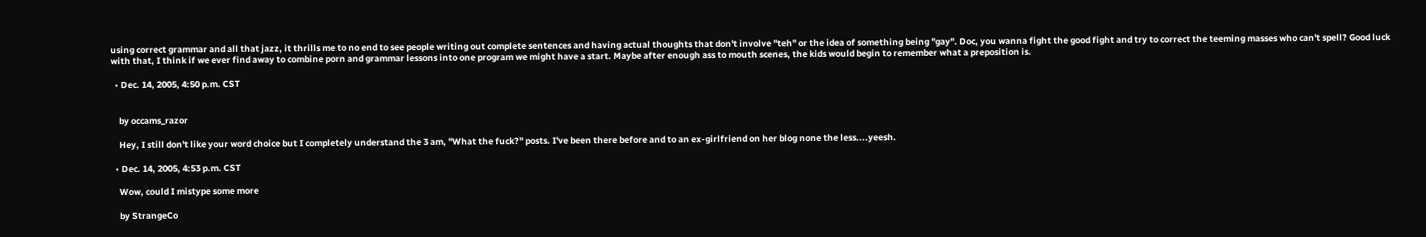using correct grammar and all that jazz, it thrills me to no end to see people writing out complete sentences and having actual thoughts that don't involve "teh" or the idea of something being "gay". Doc, you wanna fight the good fight and try to correct the teeming masses who can't spell? Good luck with that, I think if we ever find away to combine porn and grammar lessons into one program we might have a start. Maybe after enough ass to mouth scenes, the kids would begin to remember what a preposition is.

  • Dec. 14, 2005, 4:50 p.m. CST


    by occams_razor

    Hey, I still don't like your word choice but I completely understand the 3 am, "What the fuck?" posts. I've been there before and to an ex-girlfriend on her blog none the less....yeesh.

  • Dec. 14, 2005, 4:53 p.m. CST

    Wow, could I mistype some more

    by StrangeCo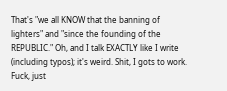That's "we all KNOW that the banning of lighters" and "since the founding of the REPUBLIC." Oh, and I talk EXACTLY like I write (including typos); it's weird. Shit, I gots to work. Fuck, just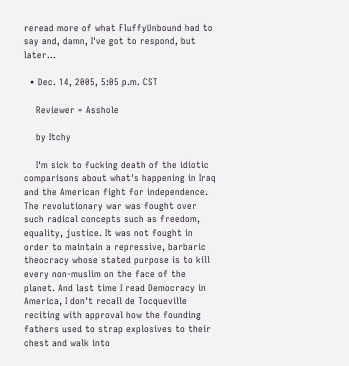reread more of what FluffyUnbound had to say and, damn, I've got to respond, but later...

  • Dec. 14, 2005, 5:05 p.m. CST

    Reviewer = Asshole

    by Itchy

    I'm sick to fucking death of the idiotic comparisons about what's happening in Iraq and the American fight for independence. The revolutionary war was fought over such radical concepts such as freedom, equality, justice. It was not fought in order to maintain a repressive, barbaric theocracy whose stated purpose is to kill every non-muslim on the face of the planet. And last time I read Democracy in America, I don't recall de Tocqueville reciting with approval how the founding fathers used to strap explosives to their chest and walk into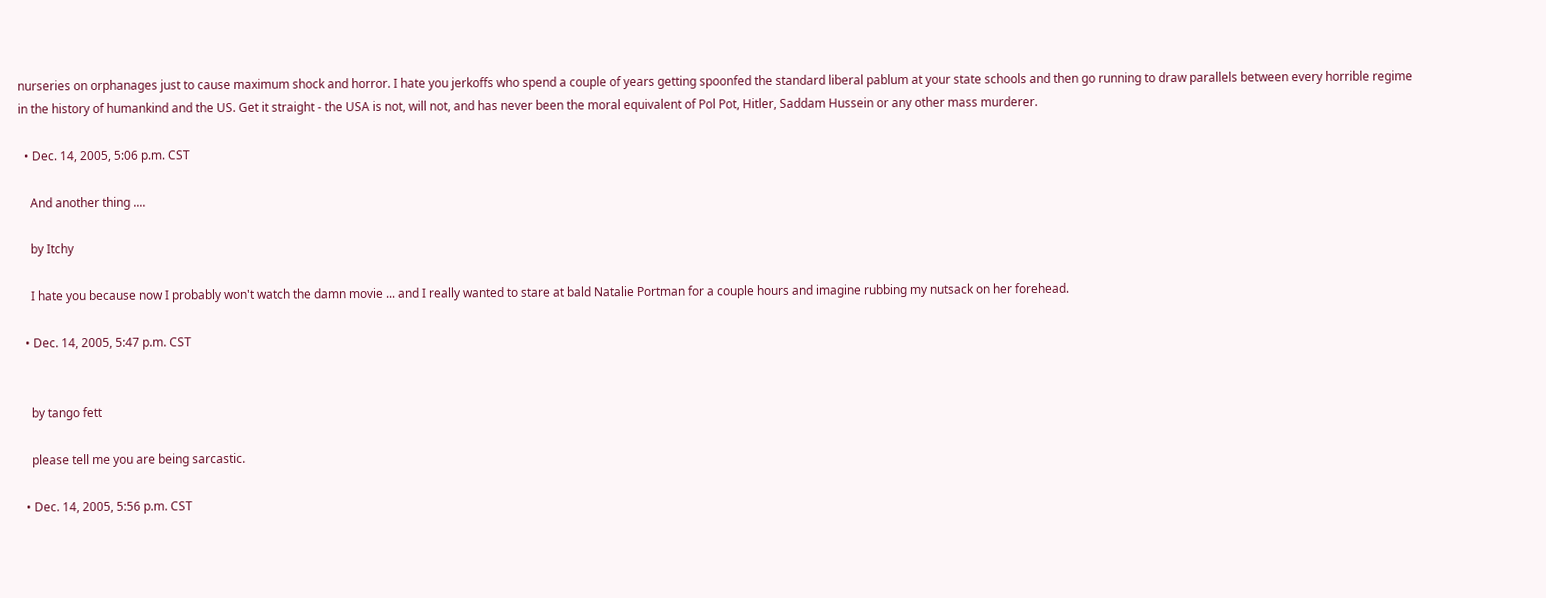nurseries on orphanages just to cause maximum shock and horror. I hate you jerkoffs who spend a couple of years getting spoonfed the standard liberal pablum at your state schools and then go running to draw parallels between every horrible regime in the history of humankind and the US. Get it straight - the USA is not, will not, and has never been the moral equivalent of Pol Pot, Hitler, Saddam Hussein or any other mass murderer.

  • Dec. 14, 2005, 5:06 p.m. CST

    And another thing ....

    by Itchy

    I hate you because now I probably won't watch the damn movie ... and I really wanted to stare at bald Natalie Portman for a couple hours and imagine rubbing my nutsack on her forehead.

  • Dec. 14, 2005, 5:47 p.m. CST


    by tango fett

    please tell me you are being sarcastic.

  • Dec. 14, 2005, 5:56 p.m. CST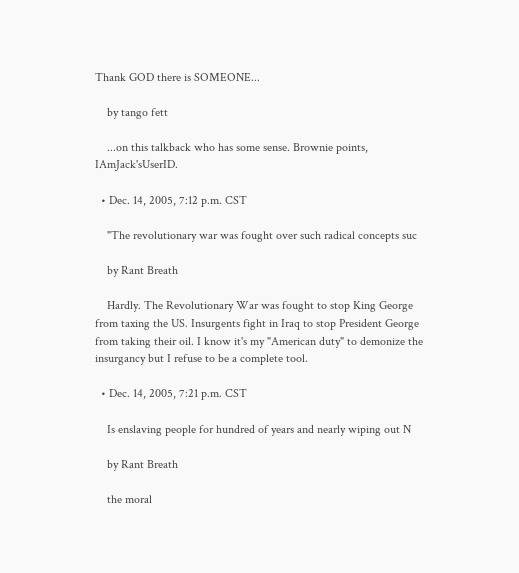Thank GOD there is SOMEONE...

    by tango fett

    ...on this talkback who has some sense. Brownie points, IAmJack'sUserID.

  • Dec. 14, 2005, 7:12 p.m. CST

    "The revolutionary war was fought over such radical concepts suc

    by Rant Breath

    Hardly. The Revolutionary War was fought to stop King George from taxing the US. Insurgents fight in Iraq to stop President George from taking their oil. I know it's my "American duty" to demonize the insurgancy but I refuse to be a complete tool.

  • Dec. 14, 2005, 7:21 p.m. CST

    Is enslaving people for hundred of years and nearly wiping out N

    by Rant Breath

    the moral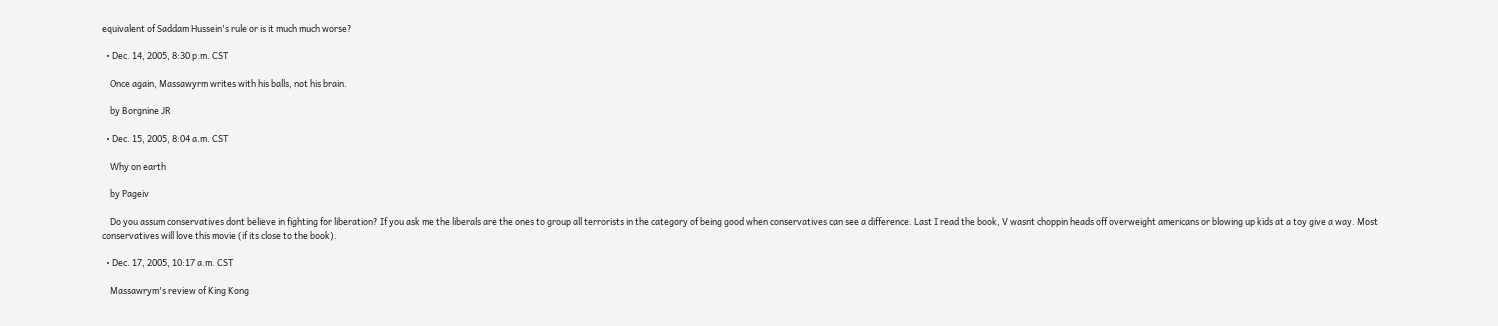equivalent of Saddam Hussein's rule or is it much much worse?

  • Dec. 14, 2005, 8:30 p.m. CST

    Once again, Massawyrm writes with his balls, not his brain.

    by Borgnine JR

  • Dec. 15, 2005, 8:04 a.m. CST

    Why on earth

    by Pageiv

    Do you assum conservatives dont believe in fighting for liberation? If you ask me the liberals are the ones to group all terrorists in the category of being good when conservatives can see a difference. Last I read the book, V wasnt choppin heads off overweight americans or blowing up kids at a toy give a way. Most conservatives will love this movie (if its close to the book).

  • Dec. 17, 2005, 10:17 a.m. CST

    Massawrym's review of King Kong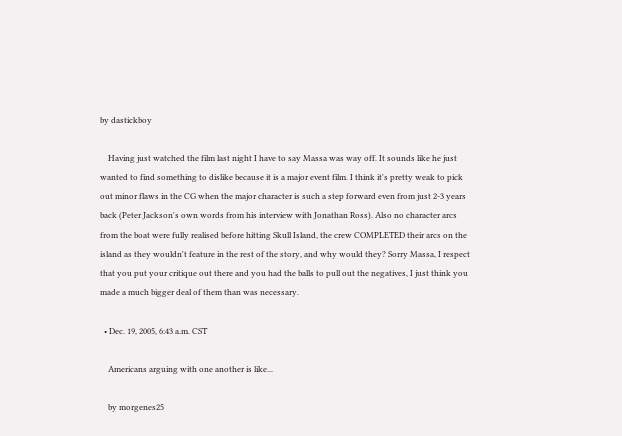by dastickboy

    Having just watched the film last night I have to say Massa was way off. It sounds like he just wanted to find something to dislike because it is a major event film. I think it's pretty weak to pick out minor flaws in the CG when the major character is such a step forward even from just 2-3 years back (Peter Jackson's own words from his interview with Jonathan Ross). Also no character arcs from the boat were fully realised before hitting Skull Island, the crew COMPLETED their arcs on the island as they wouldn't feature in the rest of the story, and why would they? Sorry Massa, I respect that you put your critique out there and you had the balls to pull out the negatives, I just think you made a much bigger deal of them than was necessary.

  • Dec. 19, 2005, 6:43 a.m. CST

    Americans arguing with one another is like...

    by morgenes25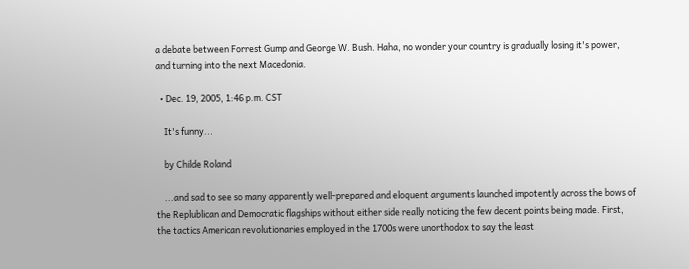a debate between Forrest Gump and George W. Bush. Haha, no wonder your country is gradually losing it's power, and turning into the next Macedonia.

  • Dec. 19, 2005, 1:46 p.m. CST

    It's funny...

    by Childe Roland

    ...and sad to see so many apparently well-prepared and eloquent arguments launched impotently across the bows of the Replublican and Democratic flagships without either side really noticing the few decent points being made. First, the tactics American revolutionaries employed in the 1700s were unorthodox to say the least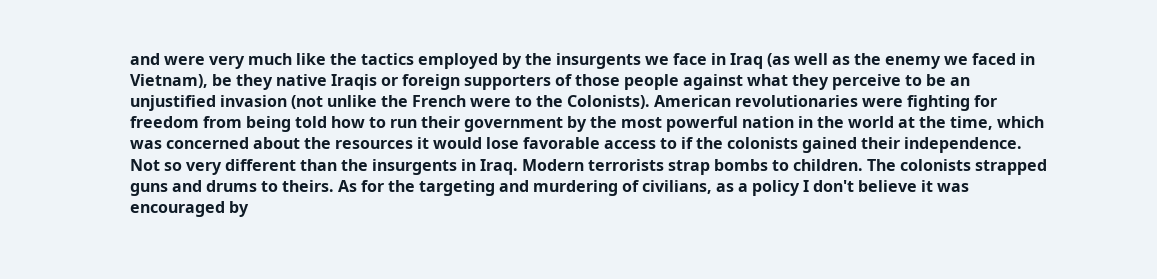and were very much like the tactics employed by the insurgents we face in Iraq (as well as the enemy we faced in Vietnam), be they native Iraqis or foreign supporters of those people against what they perceive to be an unjustified invasion (not unlike the French were to the Colonists). American revolutionaries were fighting for freedom from being told how to run their government by the most powerful nation in the world at the time, which was concerned about the resources it would lose favorable access to if the colonists gained their independence. Not so very different than the insurgents in Iraq. Modern terrorists strap bombs to children. The colonists strapped guns and drums to theirs. As for the targeting and murdering of civilians, as a policy I don't believe it was encouraged by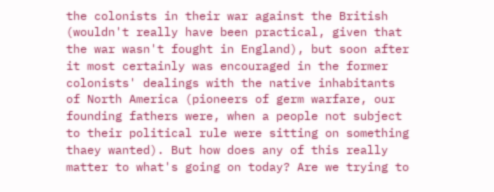the colonists in their war against the British (wouldn't really have been practical, given that the war wasn't fought in England), but soon after it most certainly was encouraged in the former colonists' dealings with the native inhabitants of North America (pioneers of germ warfare, our founding fathers were, when a people not subject to their political rule were sitting on something thaey wanted). But how does any of this really matter to what's going on today? Are we trying to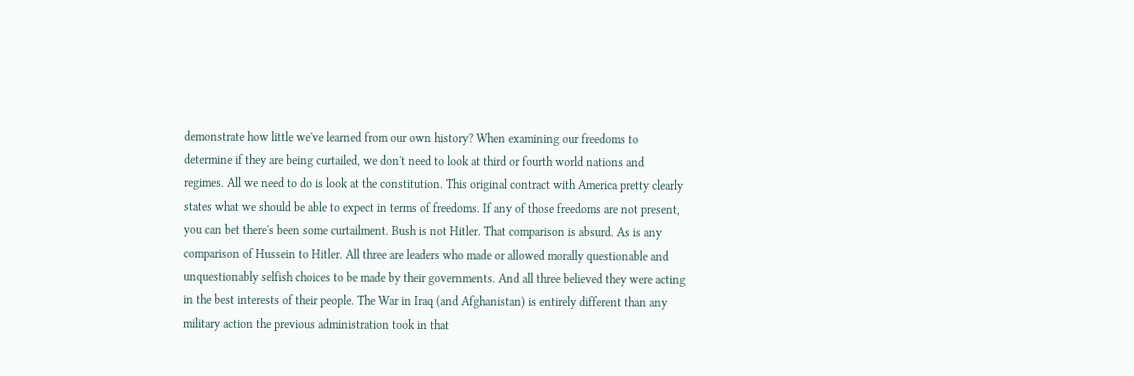demonstrate how little we've learned from our own history? When examining our freedoms to determine if they are being curtailed, we don't need to look at third or fourth world nations and regimes. All we need to do is look at the constitution. This original contract with America pretty clearly states what we should be able to expect in terms of freedoms. If any of those freedoms are not present, you can bet there's been some curtailment. Bush is not Hitler. That comparison is absurd. As is any comparison of Hussein to Hitler. All three are leaders who made or allowed morally questionable and unquestionably selfish choices to be made by their governments. And all three believed they were acting in the best interests of their people. The War in Iraq (and Afghanistan) is entirely different than any military action the previous administration took in that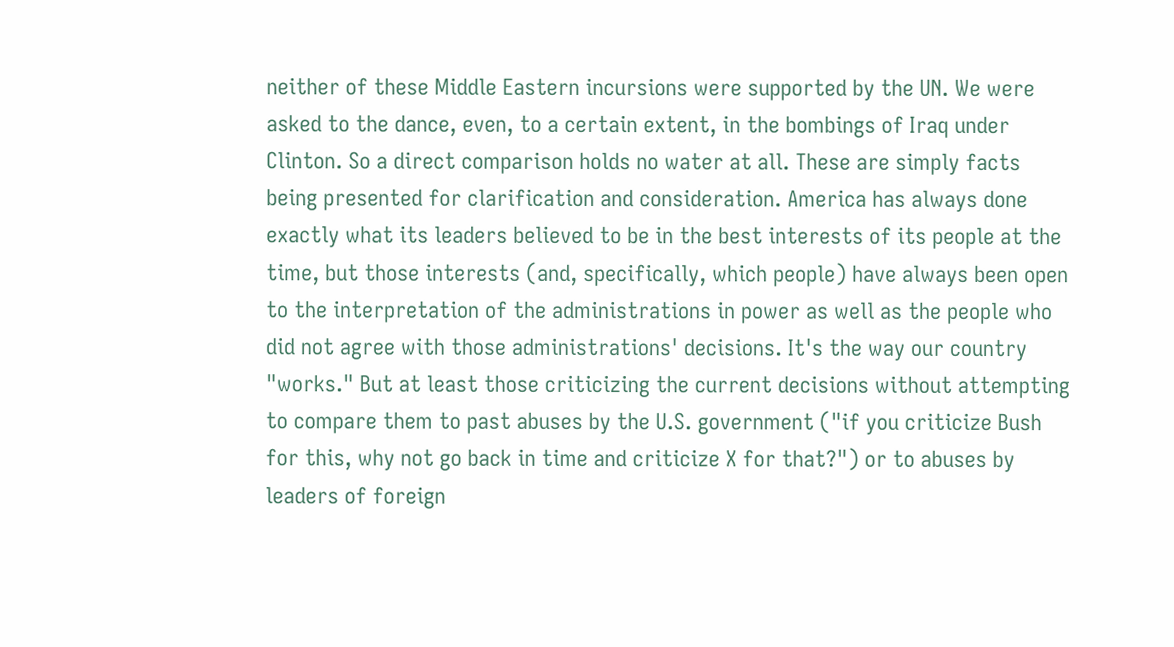neither of these Middle Eastern incursions were supported by the UN. We were asked to the dance, even, to a certain extent, in the bombings of Iraq under Clinton. So a direct comparison holds no water at all. These are simply facts being presented for clarification and consideration. America has always done exactly what its leaders believed to be in the best interests of its people at the time, but those interests (and, specifically, which people) have always been open to the interpretation of the administrations in power as well as the people who did not agree with those administrations' decisions. It's the way our country "works." But at least those criticizing the current decisions without attempting to compare them to past abuses by the U.S. government ("if you criticize Bush for this, why not go back in time and criticize X for that?") or to abuses by leaders of foreign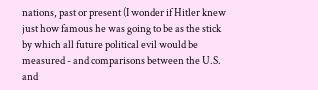nations, past or present (I wonder if Hitler knew just how famous he was going to be as the stick by which all future political evil would be measured - and comparisons between the U.S. and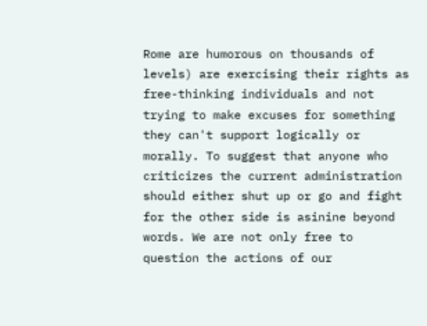Rome are humorous on thousands of levels) are exercising their rights as free-thinking individuals and not trying to make excuses for something they can't support logically or morally. To suggest that anyone who criticizes the current administration should either shut up or go and fight for the other side is asinine beyond words. We are not only free to question the actions of our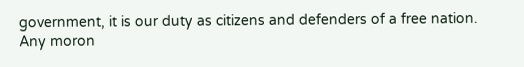government, it is our duty as citizens and defenders of a free nation. Any moron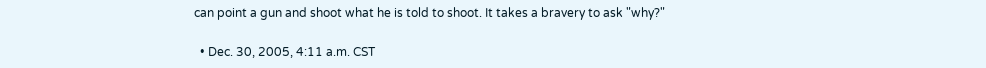can point a gun and shoot what he is told to shoot. It takes a bravery to ask "why?"

  • Dec. 30, 2005, 4:11 a.m. CST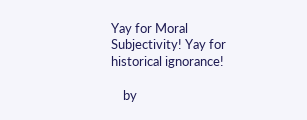Yay for Moral Subjectivity! Yay for historical ignorance!

    by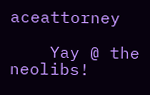aceattorney

    Yay @ the neolibs!